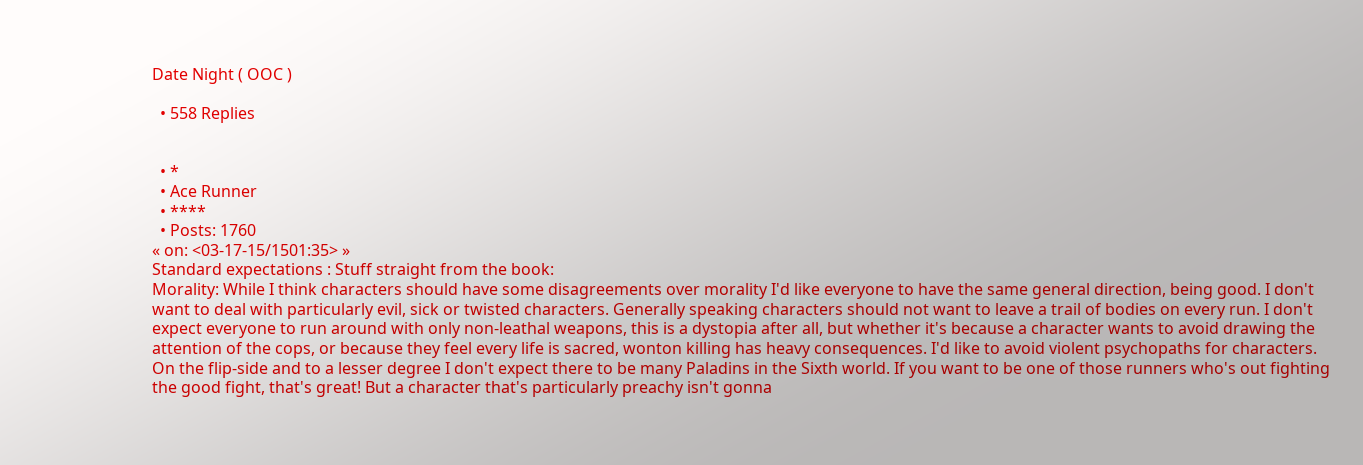Date Night ( OOC )

  • 558 Replies


  • *
  • Ace Runner
  • ****
  • Posts: 1760
« on: <03-17-15/1501:35> »
Standard expectations : Stuff straight from the book:
Morality: While I think characters should have some disagreements over morality I'd like everyone to have the same general direction, being good. I don't want to deal with particularly evil, sick or twisted characters. Generally speaking characters should not want to leave a trail of bodies on every run. I don't expect everyone to run around with only non-leathal weapons, this is a dystopia after all, but whether it's because a character wants to avoid drawing the attention of the cops, or because they feel every life is sacred, wonton killing has heavy consequences. I'd like to avoid violent psychopaths for characters. On the flip-side and to a lesser degree I don't expect there to be many Paladins in the Sixth world. If you want to be one of those runners who's out fighting the good fight, that's great! But a character that's particularly preachy isn't gonna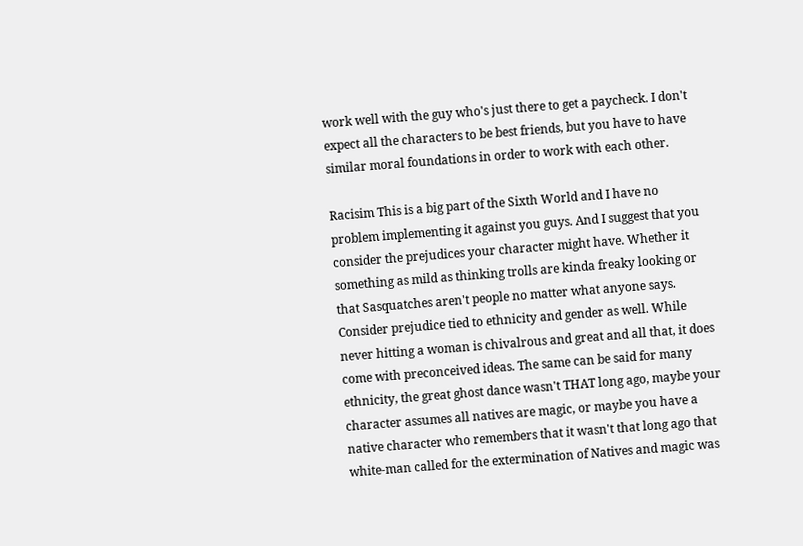work well with the guy who's just there to get a paycheck. I don't expect all the characters to be best friends, but you have to have similar moral foundations in order to work with each other.

Racisim This is a big part of the Sixth World and I have no problem implementing it against you guys. And I suggest that you consider the prejudices your character might have. Whether it something as mild as thinking trolls are kinda freaky looking or that Sasquatches aren't people no matter what anyone says. Consider prejudice tied to ethnicity and gender as well. While never hitting a woman is chivalrous and great and all that, it does come with preconceived ideas. The same can be said for many ethnicity, the great ghost dance wasn't THAT long ago, maybe your character assumes all natives are magic, or maybe you have a native character who remembers that it wasn't that long ago that white-man called for the extermination of Natives and magic was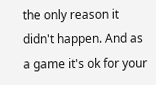the only reason it didn't happen. And as a game it's ok for your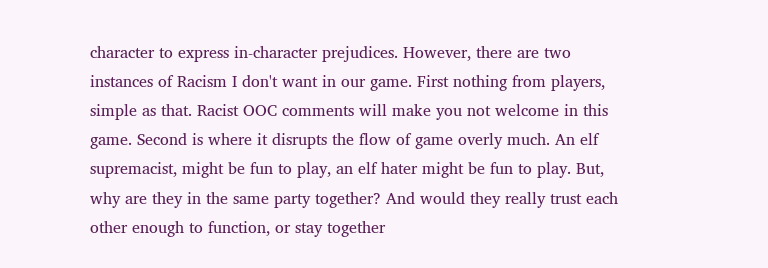character to express in-character prejudices. However, there are two instances of Racism I don't want in our game. First nothing from players, simple as that. Racist OOC comments will make you not welcome in this game. Second is where it disrupts the flow of game overly much. An elf supremacist, might be fun to play, an elf hater might be fun to play. But, why are they in the same party together? And would they really trust each other enough to function, or stay together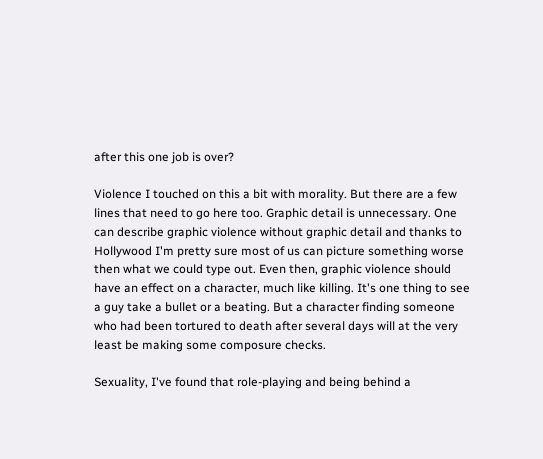after this one job is over?

Violence I touched on this a bit with morality. But there are a few lines that need to go here too. Graphic detail is unnecessary. One can describe graphic violence without graphic detail and thanks to Hollywood I'm pretty sure most of us can picture something worse then what we could type out. Even then, graphic violence should have an effect on a character, much like killing. It's one thing to see a guy take a bullet or a beating. But a character finding someone who had been tortured to death after several days will at the very least be making some composure checks.

Sexuality, I've found that role-playing and being behind a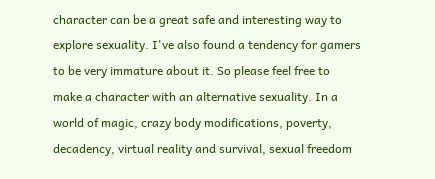character can be a great safe and interesting way to explore sexuality. I've also found a tendency for gamers to be very immature about it. So please feel free to make a character with an alternative sexuality. In a world of magic, crazy body modifications, poverty, decadency, virtual reality and survival, sexual freedom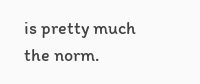is pretty much the norm.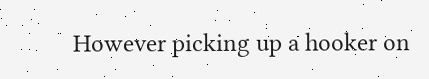However picking up a hooker on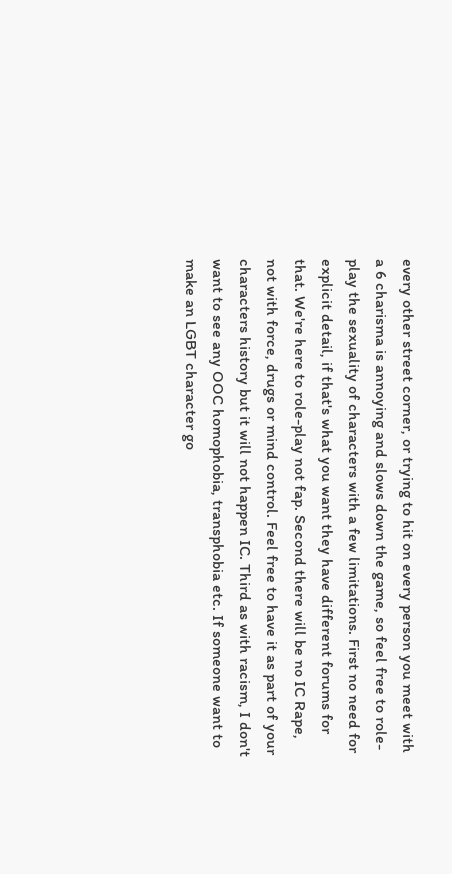every other street corner, or trying to hit on every person you meet with a 6 charisma is annoying and slows down the game, so feel free to role-play the sexuality of characters with a few limitations. First no need for explicit detail, if that's what you want they have different forums for that. We're here to role-play not fap. Second there will be no IC Rape, not with force, drugs or mind control. Feel free to have it as part of your characters history but it will not happen IC. Third as with racism, I don't want to see any OOC homophobia, transphobia etc. If someone want to make an LGBT character go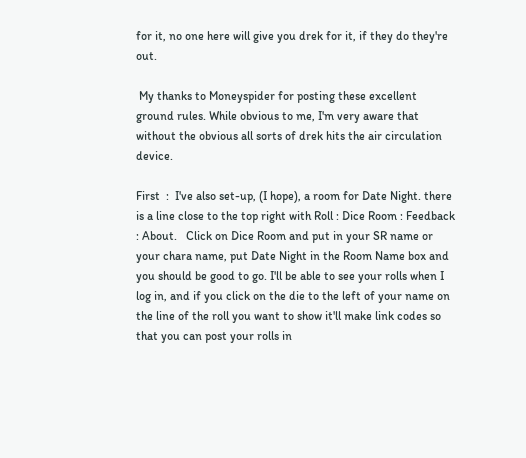for it, no one here will give you drek for it, if they do they're out.

 My thanks to Moneyspider for posting these excellent ground rules. While obvious to me, I'm very aware that without the obvious all sorts of drek hits the air circulation device.

First  :  I've also set-up, (I hope), a room for Date Night. there is a line close to the top right with Roll : Dice Room : Feedback : About.   Click on Dice Room and put in your SR name or your chara name, put Date Night in the Room Name box and you should be good to go. I'll be able to see your rolls when I log in, and if you click on the die to the left of your name on the line of the roll you want to show it'll make link codes so that you can post your rolls in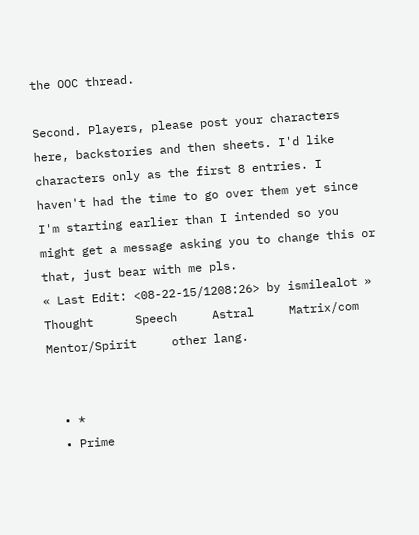the OOC thread.

Second. Players, please post your characters here, backstories and then sheets. I'd like characters only as the first 8 entries. I haven't had the time to go over them yet since I'm starting earlier than I intended so you might get a message asking you to change this or that, just bear with me pls.
« Last Edit: <08-22-15/1208:26> by ismilealot »
Thought      Speech     Astral     Matrix/com       Mentor/Spirit     other lang.


  • *
  • Prime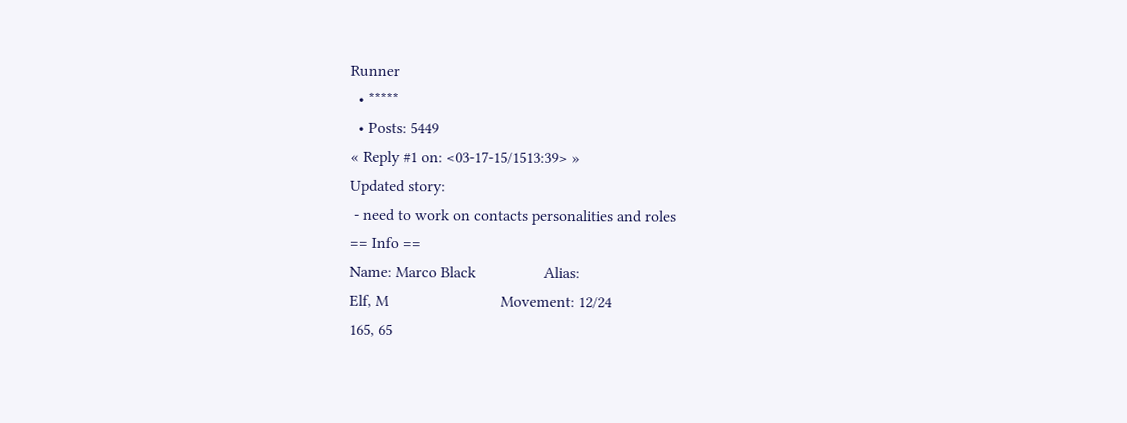Runner
  • *****
  • Posts: 5449
« Reply #1 on: <03-17-15/1513:39> »
Updated story:
 - need to work on contacts personalities and roles
== Info ==
Name: Marco Black                 Alias:
Elf, M                            Movement: 12/24
165, 65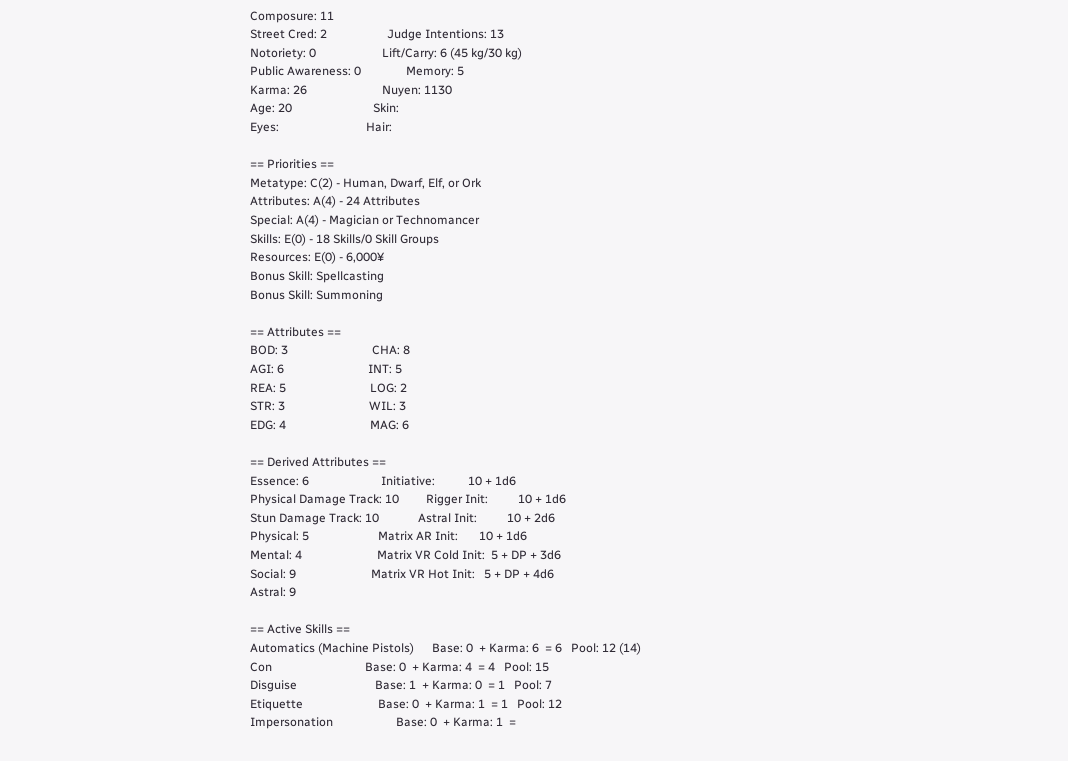Composure: 11
Street Cred: 2                    Judge Intentions: 13
Notoriety: 0                      Lift/Carry: 6 (45 kg/30 kg)
Public Awareness: 0               Memory: 5
Karma: 26                         Nuyen: 1130
Age: 20                           Skin:
Eyes:                             Hair:

== Priorities ==
Metatype: C(2) - Human, Dwarf, Elf, or Ork
Attributes: A(4) - 24 Attributes
Special: A(4) - Magician or Technomancer
Skills: E(0) - 18 Skills/0 Skill Groups
Resources: E(0) - 6,000¥
Bonus Skill: Spellcasting
Bonus Skill: Summoning

== Attributes ==
BOD: 3                            CHA: 8
AGI: 6                            INT: 5
REA: 5                            LOG: 2
STR: 3                            WIL: 3
EDG: 4                            MAG: 6

== Derived Attributes ==
Essence: 6                        Initiative:           10 + 1d6
Physical Damage Track: 10         Rigger Init:          10 + 1d6
Stun Damage Track: 10             Astral Init:          10 + 2d6
Physical: 5                       Matrix AR Init:       10 + 1d6
Mental: 4                         Matrix VR Cold Init:  5 + DP + 3d6
Social: 9                         Matrix VR Hot Init:   5 + DP + 4d6
Astral: 9

== Active Skills ==
Automatics (Machine Pistols)      Base: 0  + Karma: 6  = 6   Pool: 12 (14)
Con                               Base: 0  + Karma: 4  = 4   Pool: 15
Disguise                          Base: 1  + Karma: 0  = 1   Pool: 7
Etiquette                         Base: 0  + Karma: 1  = 1   Pool: 12
Impersonation                     Base: 0  + Karma: 1  =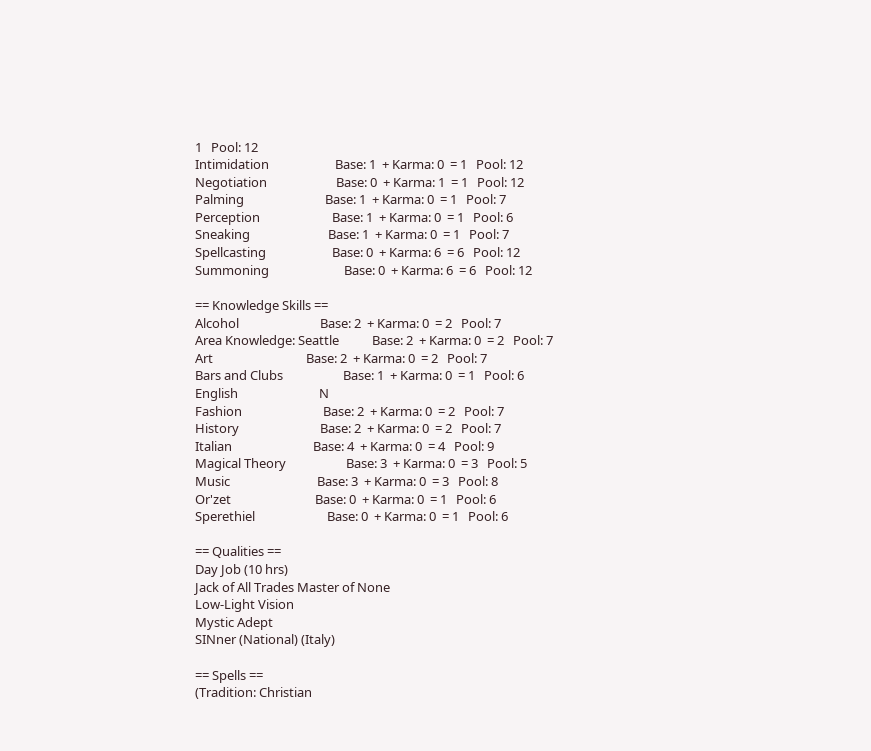1   Pool: 12
Intimidation                      Base: 1  + Karma: 0  = 1   Pool: 12
Negotiation                       Base: 0  + Karma: 1  = 1   Pool: 12
Palming                           Base: 1  + Karma: 0  = 1   Pool: 7
Perception                        Base: 1  + Karma: 0  = 1   Pool: 6
Sneaking                          Base: 1  + Karma: 0  = 1   Pool: 7
Spellcasting                      Base: 0  + Karma: 6  = 6   Pool: 12
Summoning                         Base: 0  + Karma: 6  = 6   Pool: 12

== Knowledge Skills ==
Alcohol                           Base: 2  + Karma: 0  = 2   Pool: 7
Area Knowledge: Seattle           Base: 2  + Karma: 0  = 2   Pool: 7
Art                               Base: 2  + Karma: 0  = 2   Pool: 7
Bars and Clubs                    Base: 1  + Karma: 0  = 1   Pool: 6
English                           N
Fashion                           Base: 2  + Karma: 0  = 2   Pool: 7
History                           Base: 2  + Karma: 0  = 2   Pool: 7
Italian                           Base: 4  + Karma: 0  = 4   Pool: 9
Magical Theory                    Base: 3  + Karma: 0  = 3   Pool: 5
Music                             Base: 3  + Karma: 0  = 3   Pool: 8
Or'zet                            Base: 0  + Karma: 0  = 1   Pool: 6
Sperethiel                        Base: 0  + Karma: 0  = 1   Pool: 6

== Qualities ==
Day Job (10 hrs)
Jack of All Trades Master of None
Low-Light Vision
Mystic Adept
SINner (National) (Italy)

== Spells ==
(Tradition: Christian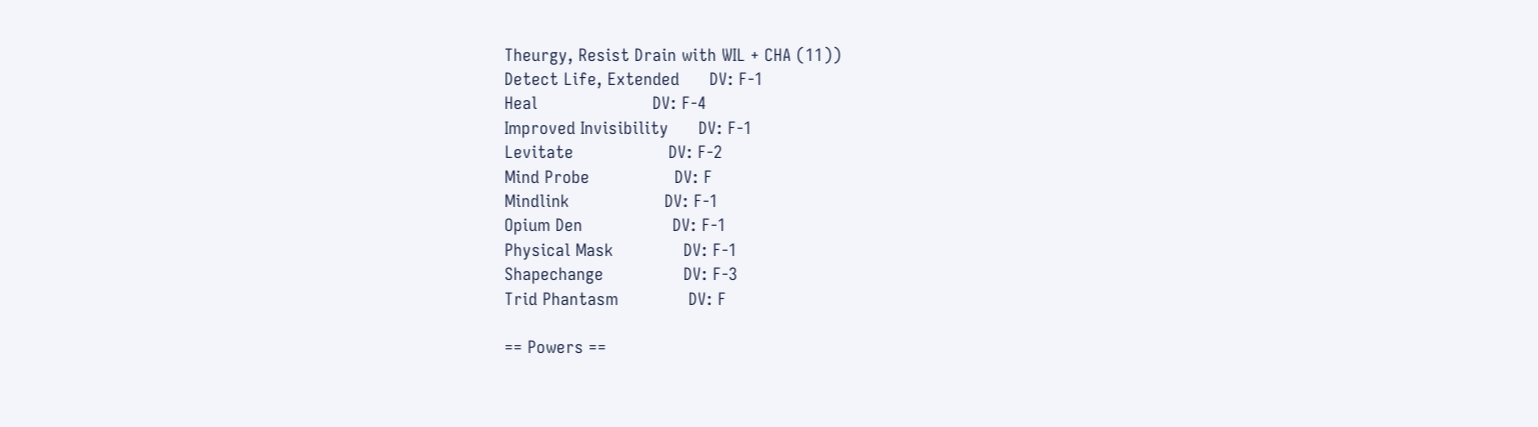Theurgy, Resist Drain with WIL + CHA (11))
Detect Life, Extended      DV: F-1
Heal                       DV: F-4
Improved Invisibility      DV: F-1
Levitate                   DV: F-2
Mind Probe                 DV: F
Mindlink                   DV: F-1
Opium Den                  DV: F-1
Physical Mask              DV: F-1
Shapechange                DV: F-3
Trid Phantasm              DV: F

== Powers ==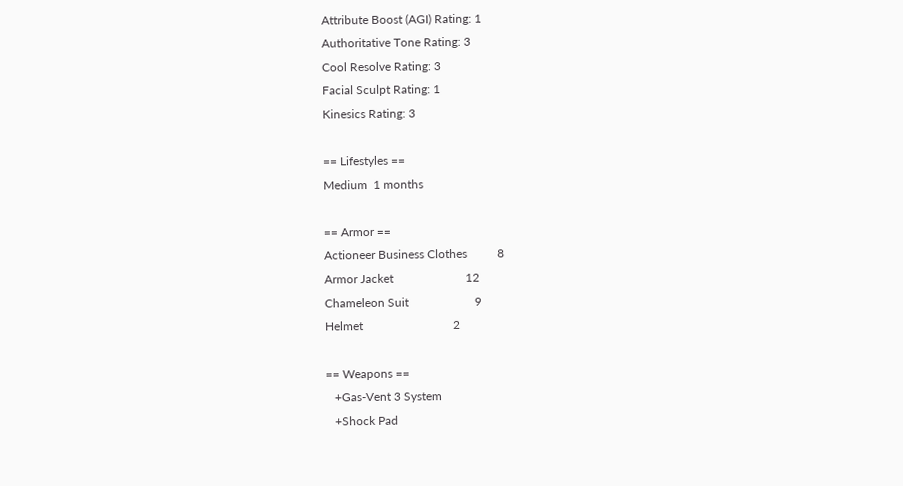Attribute Boost (AGI) Rating: 1
Authoritative Tone Rating: 3
Cool Resolve Rating: 3
Facial Sculpt Rating: 1
Kinesics Rating: 3

== Lifestyles ==
Medium  1 months

== Armor ==
Actioneer Business Clothes          8
Armor Jacket                        12
Chameleon Suit                      9
Helmet                              2

== Weapons ==
   +Gas-Vent 3 System
   +Shock Pad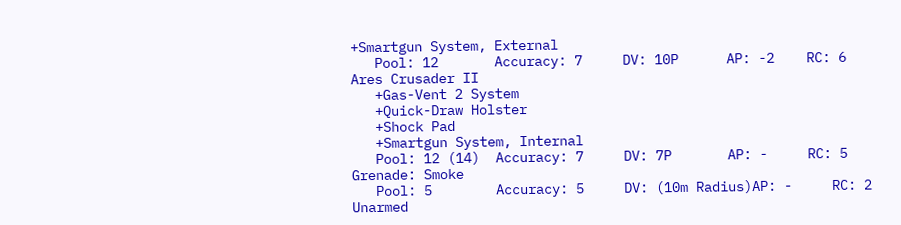+Smartgun System, External
   Pool: 12       Accuracy: 7     DV: 10P      AP: -2    RC: 6
Ares Crusader II
   +Gas-Vent 2 System
   +Quick-Draw Holster
   +Shock Pad
   +Smartgun System, Internal
   Pool: 12 (14)  Accuracy: 7     DV: 7P       AP: -     RC: 5
Grenade: Smoke
   Pool: 5        Accuracy: 5     DV: (10m Radius)AP: -     RC: 2
Unarmed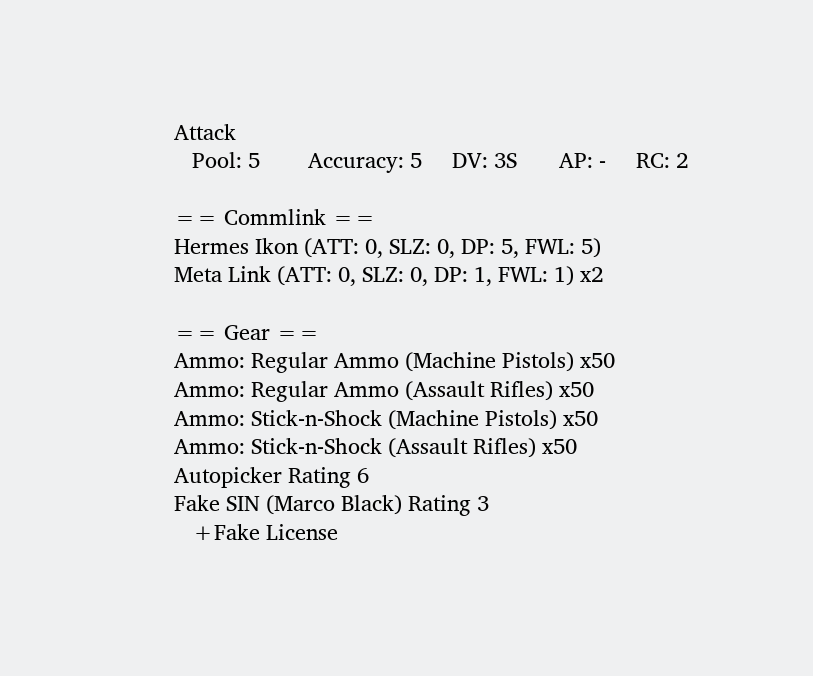Attack
   Pool: 5        Accuracy: 5     DV: 3S       AP: -     RC: 2

== Commlink ==
Hermes Ikon (ATT: 0, SLZ: 0, DP: 5, FWL: 5)
Meta Link (ATT: 0, SLZ: 0, DP: 1, FWL: 1) x2

== Gear ==
Ammo: Regular Ammo (Machine Pistols) x50
Ammo: Regular Ammo (Assault Rifles) x50
Ammo: Stick-n-Shock (Machine Pistols) x50
Ammo: Stick-n-Shock (Assault Rifles) x50
Autopicker Rating 6
Fake SIN (Marco Black) Rating 3
   +Fake License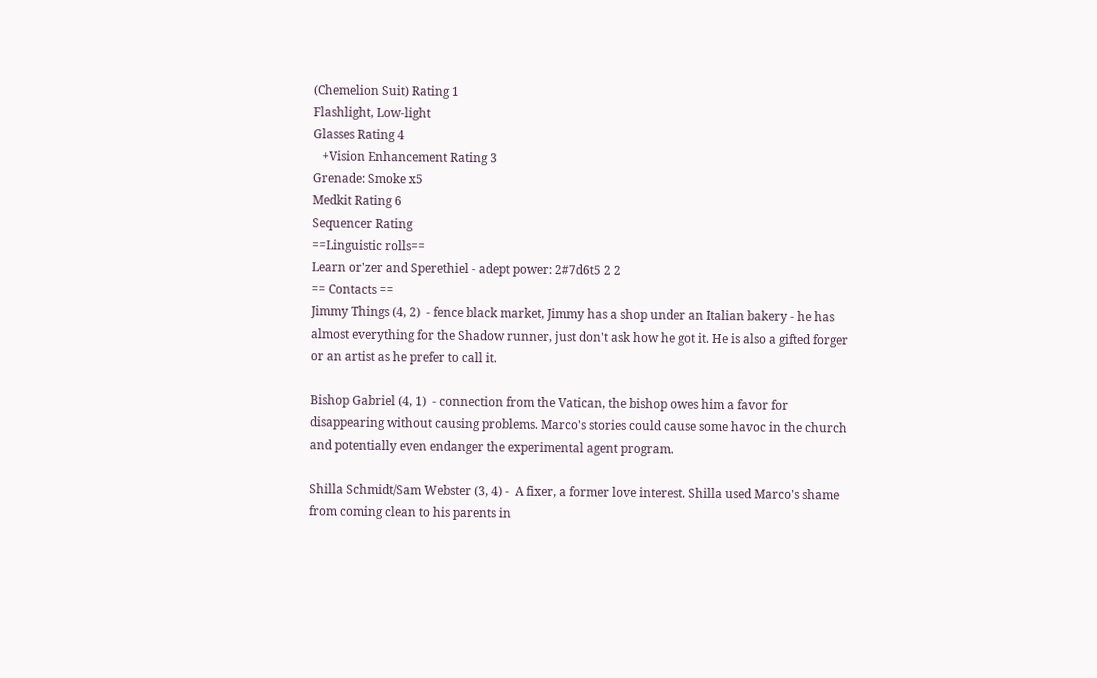(Chemelion Suit) Rating 1
Flashlight, Low-light
Glasses Rating 4
   +Vision Enhancement Rating 3
Grenade: Smoke x5
Medkit Rating 6
Sequencer Rating
==Linguistic rolls==
Learn or'zer and Sperethiel - adept power: 2#7d6t5 2 2
== Contacts ==
Jimmy Things (4, 2)  - fence black market, Jimmy has a shop under an Italian bakery - he has almost everything for the Shadow runner, just don't ask how he got it. He is also a gifted forger or an artist as he prefer to call it.

Bishop Gabriel (4, 1)  - connection from the Vatican, the bishop owes him a favor for disappearing without causing problems. Marco's stories could cause some havoc in the church and potentially even endanger the experimental agent program.

Shilla Schmidt/Sam Webster (3, 4) -  A fixer, a former love interest. Shilla used Marco's shame from coming clean to his parents in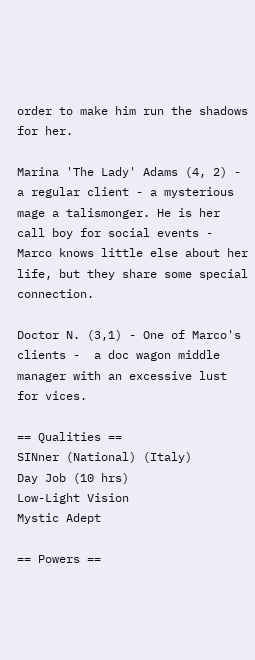order to make him run the shadows for her.

Marina 'The Lady' Adams (4, 2) - a regular client - a mysterious mage a talismonger. He is her call boy for social events -  Marco knows little else about her life, but they share some special connection.

Doctor N. (3,1) - One of Marco's clients -  a doc wagon middle manager with an excessive lust for vices.

== Qualities ==
SINner (National) (Italy)
Day Job (10 hrs)
Low-Light Vision
Mystic Adept

== Powers ==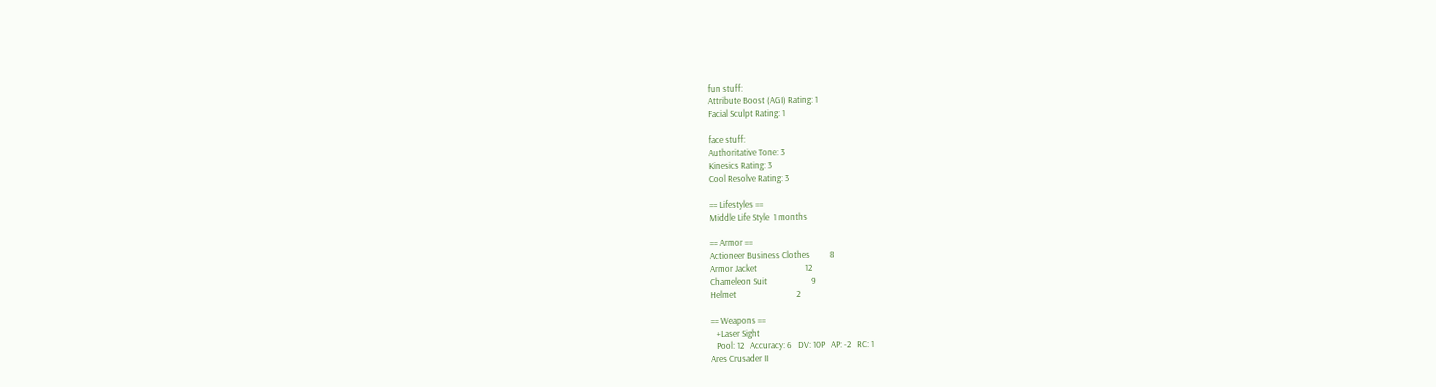fun stuff:
Attribute Boost (AGI) Rating: 1
Facial Sculpt Rating: 1

face stuff:
Authoritative Tone: 3
Kinesics Rating: 3
Cool Resolve Rating: 3

== Lifestyles ==
Middle Life Style  1 months

== Armor ==
Actioneer Business Clothes          8
Armor Jacket                        12
Chameleon Suit                      9
Helmet                              2

== Weapons ==
   +Laser Sight
   Pool: 12   Accuracy: 6   DV: 10P   AP: -2   RC: 1
Ares Crusader II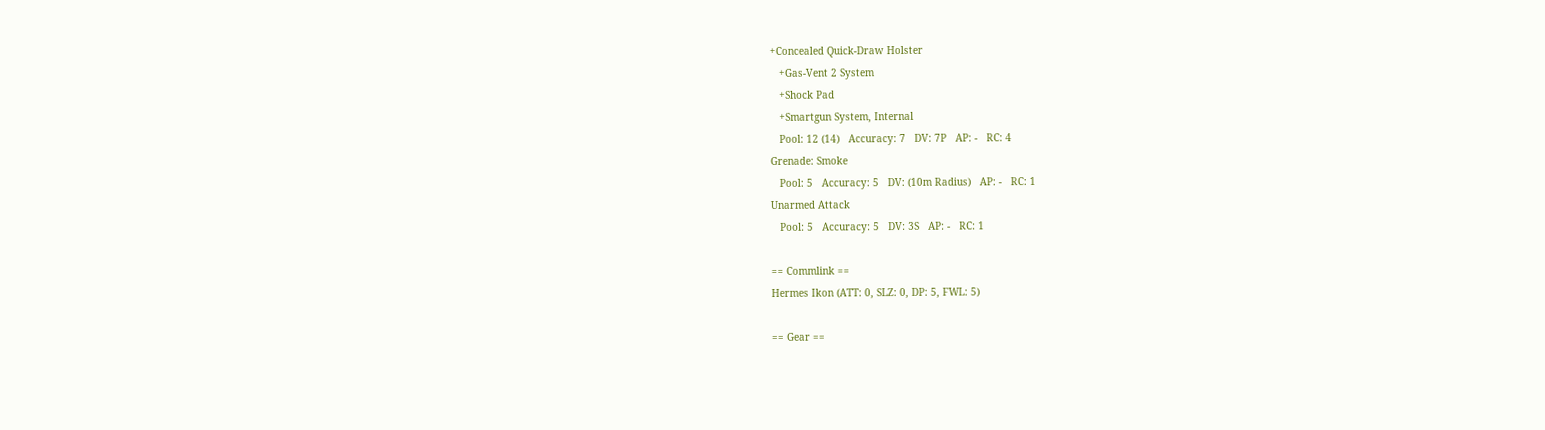+Concealed Quick-Draw Holster
   +Gas-Vent 2 System
   +Shock Pad
   +Smartgun System, Internal
   Pool: 12 (14)   Accuracy: 7   DV: 7P   AP: -   RC: 4
Grenade: Smoke
   Pool: 5   Accuracy: 5   DV: (10m Radius)   AP: -   RC: 1
Unarmed Attack
   Pool: 5   Accuracy: 5   DV: 3S   AP: -   RC: 1

== Commlink ==
Hermes Ikon (ATT: 0, SLZ: 0, DP: 5, FWL: 5)

== Gear ==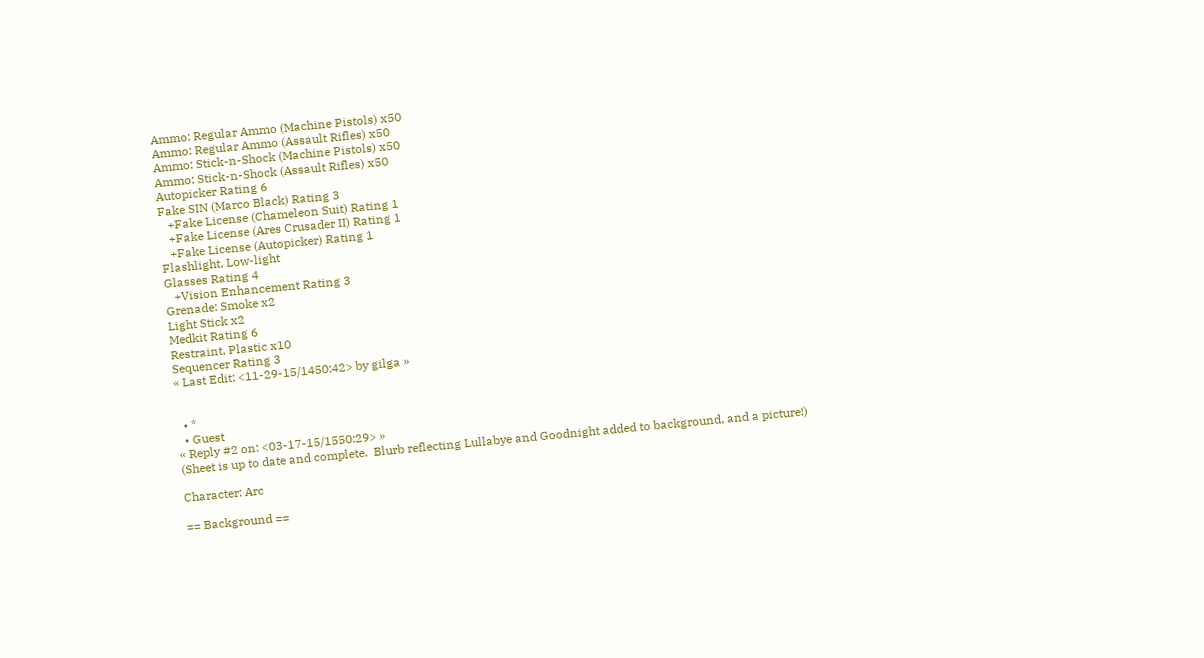Ammo: Regular Ammo (Machine Pistols) x50
Ammo: Regular Ammo (Assault Rifles) x50
Ammo: Stick-n-Shock (Machine Pistols) x50
Ammo: Stick-n-Shock (Assault Rifles) x50
Autopicker Rating 6
Fake SIN (Marco Black) Rating 3
   +Fake License (Chameleon Suit) Rating 1
   +Fake License (Ares Crusader II) Rating 1
   +Fake License (Autopicker) Rating 1
Flashlight, Low-light
Glasses Rating 4
   +Vision Enhancement Rating 3
Grenade: Smoke x2
Light Stick x2
Medkit Rating 6
Restraint, Plastic x10
Sequencer Rating 3
« Last Edit: <11-29-15/1450:42> by gilga »


  • *
  • Guest
« Reply #2 on: <03-17-15/1550:29> »
(Sheet is up to date and complete.  Blurb reflecting Lullabye and Goodnight added to background, and a picture!)

Character: Arc

== Background ==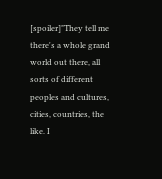[spoiler]"They tell me there's a whole grand world out there, all sorts of different peoples and cultures, cities, countries, the like. I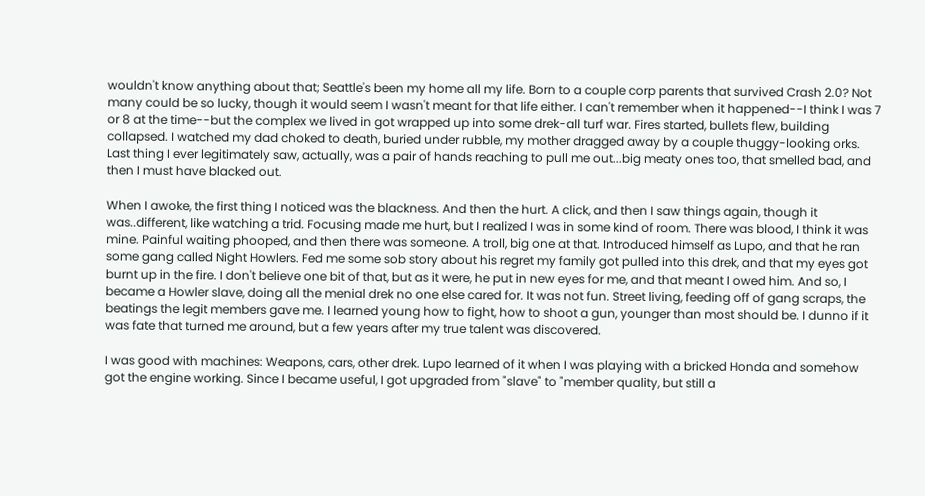wouldn't know anything about that; Seattle's been my home all my life. Born to a couple corp parents that survived Crash 2.0? Not many could be so lucky, though it would seem I wasn't meant for that life either. I can't remember when it happened--I think I was 7 or 8 at the time--but the complex we lived in got wrapped up into some drek-all turf war. Fires started, bullets flew, building collapsed. I watched my dad choked to death, buried under rubble, my mother dragged away by a couple thuggy-looking orks. Last thing I ever legitimately saw, actually, was a pair of hands reaching to pull me out...big meaty ones too, that smelled bad, and then I must have blacked out.

When I awoke, the first thing I noticed was the blackness. And then the hurt. A click, and then I saw things again, though it was..different, like watching a trid. Focusing made me hurt, but I realized I was in some kind of room. There was blood, I think it was mine. Painful waiting phooped, and then there was someone. A troll, big one at that. Introduced himself as Lupo, and that he ran some gang called Night Howlers. Fed me some sob story about his regret my family got pulled into this drek, and that my eyes got burnt up in the fire. I don't believe one bit of that, but as it were, he put in new eyes for me, and that meant I owed him. And so, I became a Howler slave, doing all the menial drek no one else cared for. It was not fun. Street living, feeding off of gang scraps, the beatings the legit members gave me. I learned young how to fight, how to shoot a gun, younger than most should be. I dunno if it was fate that turned me around, but a few years after my true talent was discovered.

I was good with machines: Weapons, cars, other drek. Lupo learned of it when I was playing with a bricked Honda and somehow got the engine working. Since I became useful, I got upgraded from "slave" to "member quality, but still a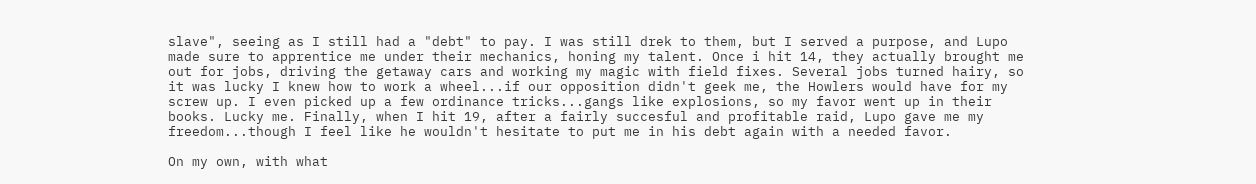slave", seeing as I still had a "debt" to pay. I was still drek to them, but I served a purpose, and Lupo made sure to apprentice me under their mechanics, honing my talent. Once i hit 14, they actually brought me out for jobs, driving the getaway cars and working my magic with field fixes. Several jobs turned hairy, so it was lucky I knew how to work a wheel...if our opposition didn't geek me, the Howlers would have for my screw up. I even picked up a few ordinance tricks...gangs like explosions, so my favor went up in their books. Lucky me. Finally, when I hit 19, after a fairly succesful and profitable raid, Lupo gave me my freedom...though I feel like he wouldn't hesitate to put me in his debt again with a needed favor.

On my own, with what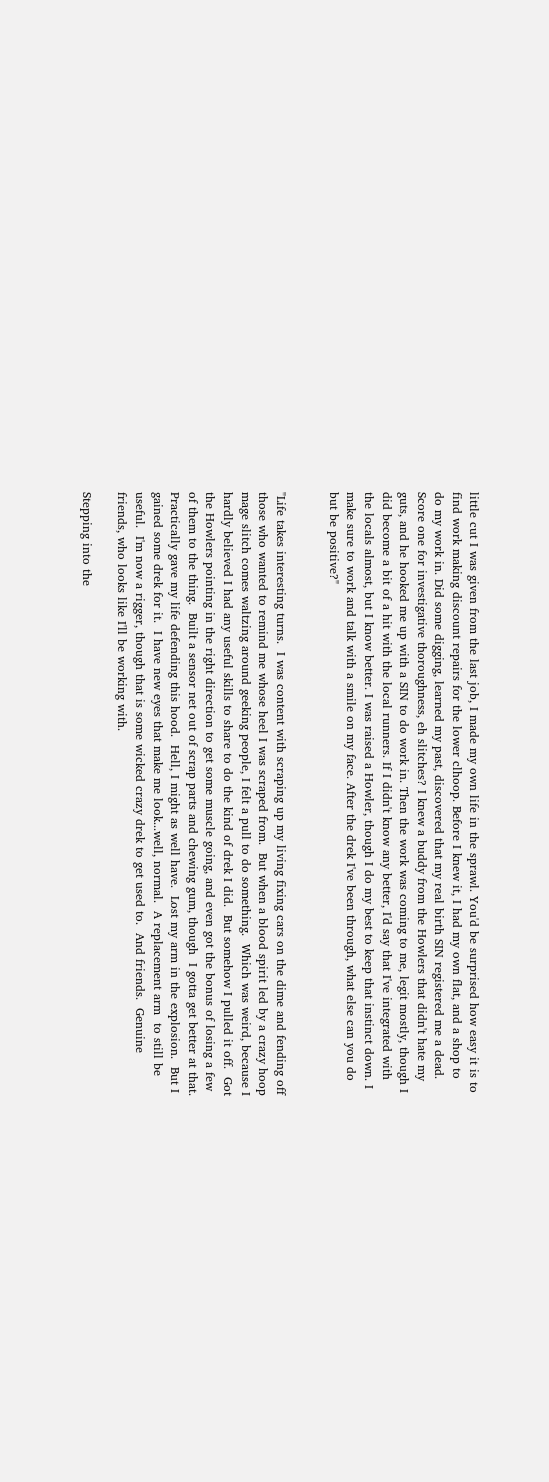little cut I was given from the last job, I made my own life in the sprawl. You'd be surprised how easy it is to find work making discount repairs for the lower clhoop. Before I knew it, I had my own flat, and a shop to do my work in. Did some digging, learned my past, discovered that my real birth SIN registered me a dead. Score one for investigative thoroughness, eh slitches? I knew a buddy from the Howlers that didn't hate my guts, and he hooked me up with a SIN to do work in. Then the work was coming to me, legit mostly, though I did become a bit of a hit with the local runners. If I didn't know any better, I'd say that I've integrated with the locals almost, but I know better. I was raised a Howler, though I do my best to keep that instinct down. I make sure to work and talk with a smile on my face. After the drek I've been through, what else can you do but be positive?"


"Life takes interesting turns.  I was content with scraping up my living fixing cars on the dime and fending off those who wanted to remind me whose heel I was scraped from.  But when a blood spirit led by a crazy hoop mage slitch comes waltzing around geeking people, I felt a pull to do something.  Which was weird, because I hardly believed I had any useful skills to share to do the kind of drek I did.  But somehow I pulled it off.  Got the Howlers pointing in the right direction to get some muscle going, and even got the bonus of losing a few of them to the thing.  Built a sensor net out of scrap parts and chewing gum, though  I gotta get better at that.  Practically gave my life defending this hood.  Hell, I might as well have.  Lost my arm in the explosion.  But I gained some drek for it.  I have new eyes that make me look...well, normal.  A replacement arm  to still be useful.  I'm now a rigger, though that is some wicked crazy drek to get used to.  And friends.  Genuine friends, who looks like I'll be working with.

Stepping into the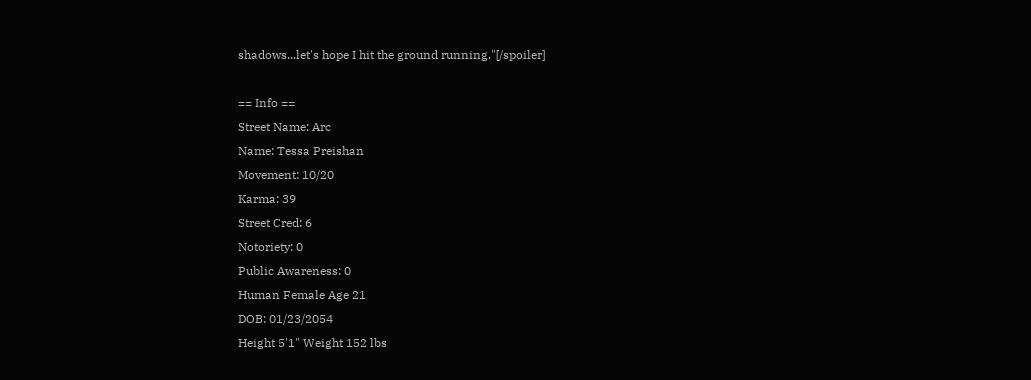shadows...let's hope I hit the ground running."[/spoiler]

== Info ==
Street Name: Arc
Name: Tessa Preishan
Movement: 10/20
Karma: 39
Street Cred: 6
Notoriety: 0
Public Awareness: 0
Human Female Age 21
DOB: 01/23/2054
Height 5'1" Weight 152 lbs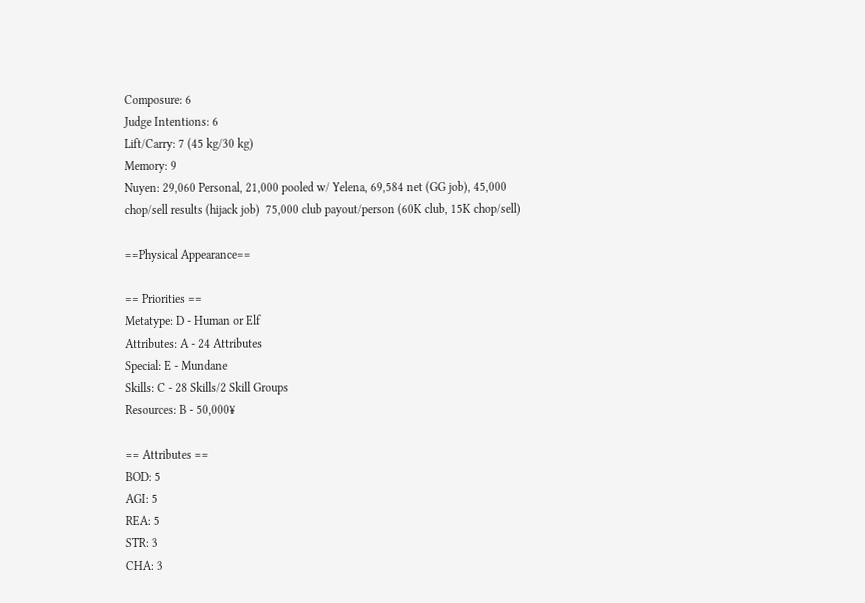Composure: 6
Judge Intentions: 6
Lift/Carry: 7 (45 kg/30 kg)
Memory: 9
Nuyen: 29,060 Personal, 21,000 pooled w/ Yelena, 69,584 net (GG job), 45,000 chop/sell results (hijack job)  75,000 club payout/person (60K club, 15K chop/sell)

==Physical Appearance==

== Priorities ==
Metatype: D - Human or Elf
Attributes: A - 24 Attributes
Special: E - Mundane
Skills: C - 28 Skills/2 Skill Groups
Resources: B - 50,000¥

== Attributes ==
BOD: 5
AGI: 5
REA: 5
STR: 3
CHA: 3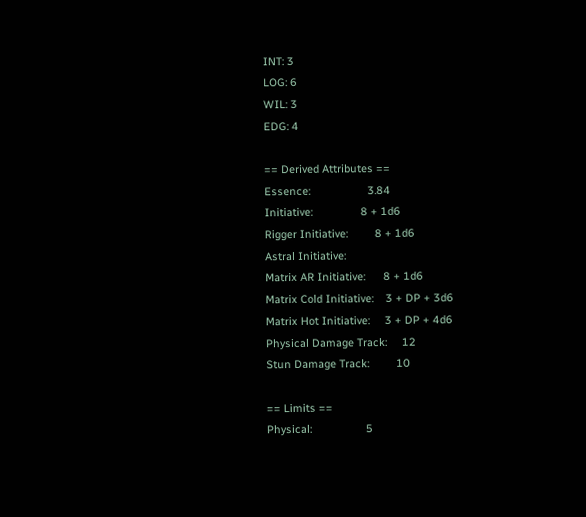INT: 3
LOG: 6
WIL: 3
EDG: 4

== Derived Attributes ==
Essence:                   3.84
Initiative:                8 + 1d6
Rigger Initiative:         8 + 1d6
Astral Initiative:
Matrix AR Initiative:      8 + 1d6
Matrix Cold Initiative:    3 + DP + 3d6
Matrix Hot Initiative:     3 + DP + 4d6
Physical Damage Track:     12
Stun Damage Track:         10

== Limits ==
Physical:                  5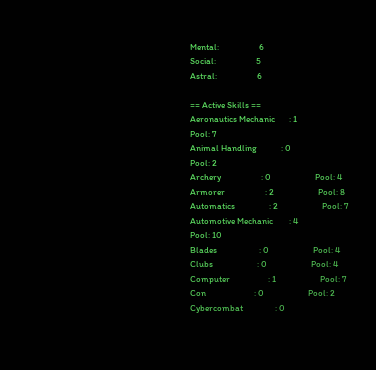Mental:                    6
Social:                    5
Astral:                    6

== Active Skills ==
Aeronautics Mechanic       : 1                      Pool: 7
Animal Handling            : 0                      Pool: 2
Archery                    : 0                      Pool: 4
Armorer                    : 2                      Pool: 8
Automatics                 : 2                      Pool: 7
Automotive Mechanic        : 4                      Pool: 10
Blades                     : 0                      Pool: 4
Clubs                      : 0                      Pool: 4
Computer                   : 1                      Pool: 7
Con                        : 0                      Pool: 2
Cybercombat                : 0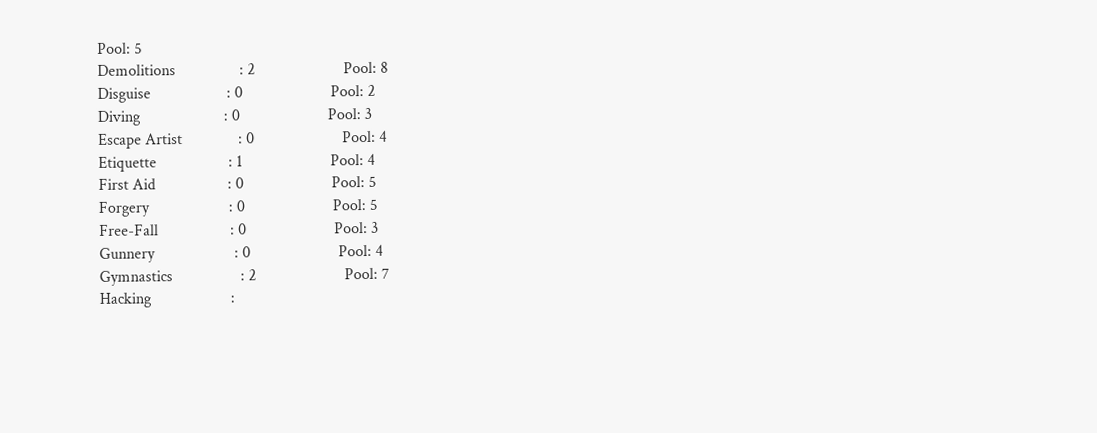Pool: 5
Demolitions                : 2                      Pool: 8
Disguise                   : 0                      Pool: 2
Diving                     : 0                      Pool: 3
Escape Artist              : 0                      Pool: 4
Etiquette                  : 1                      Pool: 4
First Aid                  : 0                      Pool: 5
Forgery                    : 0                      Pool: 5
Free-Fall                  : 0                      Pool: 3
Gunnery                    : 0                      Pool: 4
Gymnastics                 : 2                      Pool: 7
Hacking                    :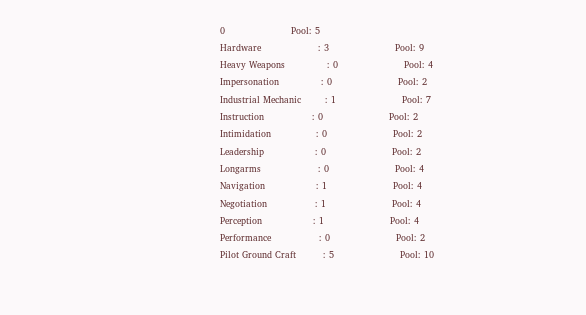0                      Pool: 5
Hardware                   : 3                      Pool: 9
Heavy Weapons              : 0                      Pool: 4
Impersonation              : 0                      Pool: 2
Industrial Mechanic        : 1                      Pool: 7
Instruction                : 0                      Pool: 2
Intimidation               : 0                      Pool: 2
Leadership                 : 0                      Pool: 2
Longarms                   : 0                      Pool: 4
Navigation                 : 1                      Pool: 4
Negotiation                : 1                      Pool: 4
Perception                 : 1                      Pool: 4
Performance                : 0                      Pool: 2
Pilot Ground Craft         : 5                      Pool: 10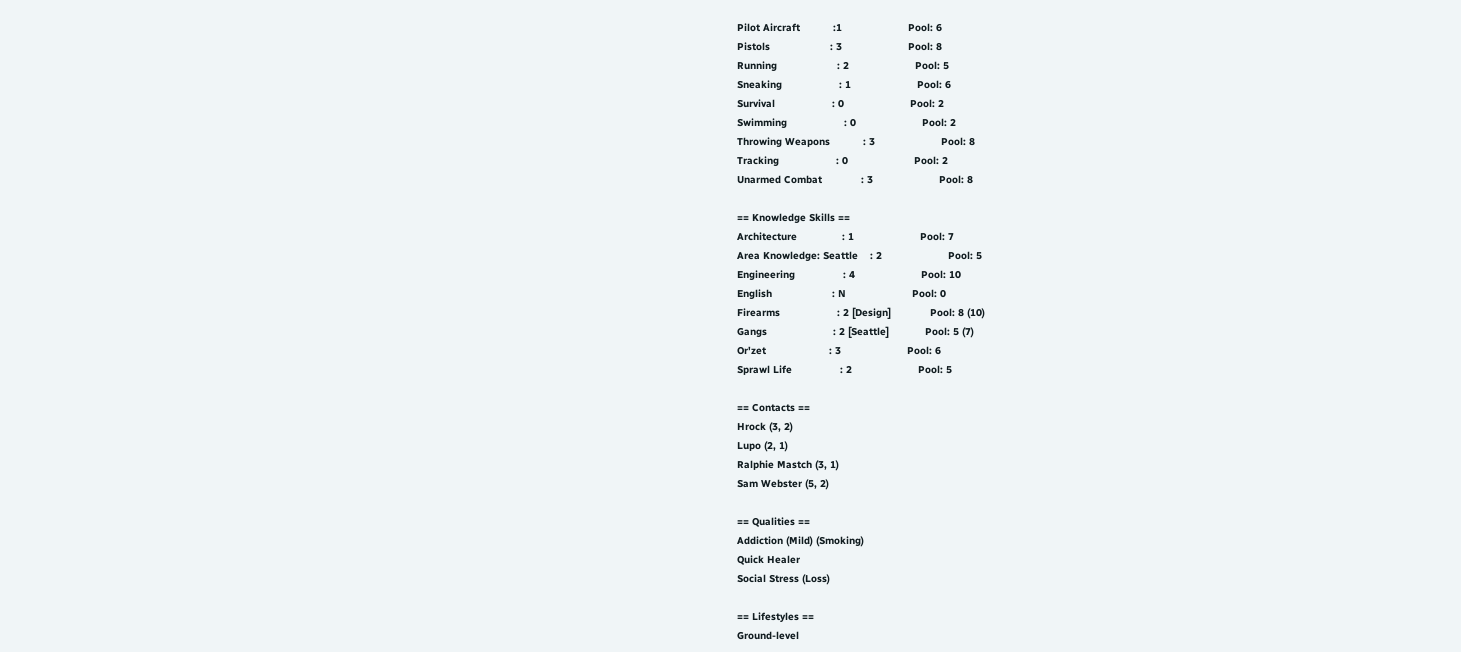Pilot Aircraft           :1                      Pool: 6
Pistols                    : 3                      Pool: 8
Running                    : 2                      Pool: 5
Sneaking                   : 1                      Pool: 6
Survival                   : 0                      Pool: 2
Swimming                   : 0                      Pool: 2
Throwing Weapons           : 3                      Pool: 8
Tracking                   : 0                      Pool: 2
Unarmed Combat             : 3                      Pool: 8

== Knowledge Skills ==
Architecture               : 1                      Pool: 7
Area Knowledge: Seattle    : 2                      Pool: 5
Engineering                : 4                      Pool: 10
English                    : N                      Pool: 0
Firearms                   : 2 [Design]             Pool: 8 (10)
Gangs                      : 2 [Seattle]            Pool: 5 (7)
Or'zet                     : 3                      Pool: 6
Sprawl Life                : 2                      Pool: 5

== Contacts ==
Hrock (3, 2)
Lupo (2, 1)
Ralphie Mastch (3, 1)
Sam Webster (5, 2)

== Qualities ==
Addiction (Mild) (Smoking)
Quick Healer
Social Stress (Loss)

== Lifestyles ==
Ground-level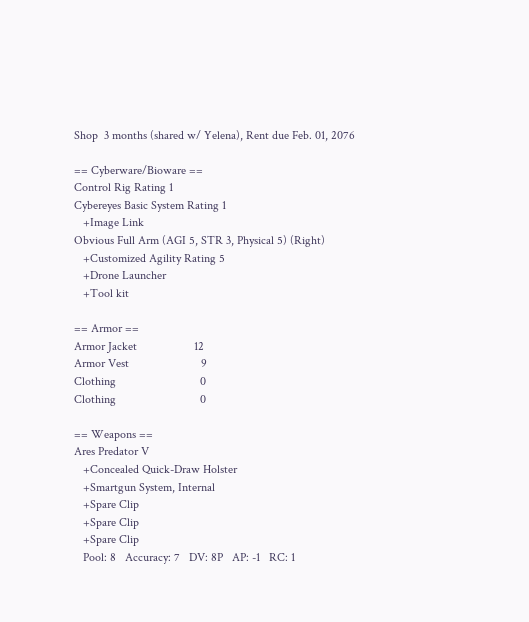Shop  3 months (shared w/ Yelena), Rent due Feb. 01, 2076

== Cyberware/Bioware ==
Control Rig Rating 1
Cybereyes Basic System Rating 1
   +Image Link
Obvious Full Arm (AGI 5, STR 3, Physical 5) (Right)
   +Customized Agility Rating 5
   +Drone Launcher
   +Tool kit

== Armor ==
Armor Jacket                   12
Armor Vest                        9
Clothing                            0
Clothing                            0

== Weapons ==
Ares Predator V
   +Concealed Quick-Draw Holster
   +Smartgun System, Internal
   +Spare Clip
   +Spare Clip
   +Spare Clip
   Pool: 8   Accuracy: 7   DV: 8P   AP: -1   RC: 1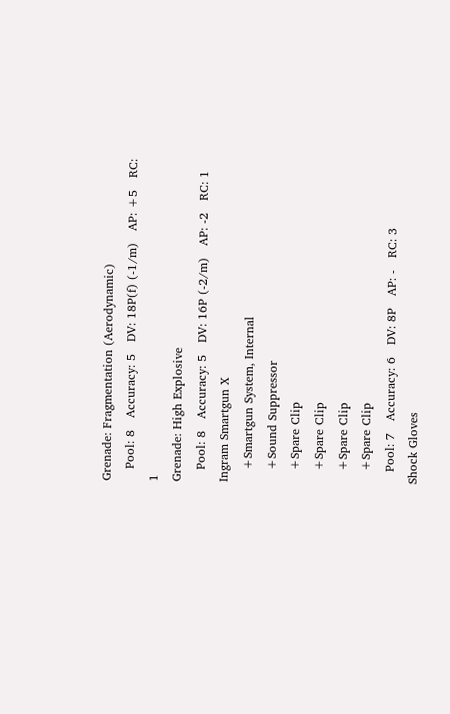Grenade: Fragmentation (Aerodynamic)
   Pool: 8   Accuracy: 5   DV: 18P(f) (-1/m)   AP: +5   RC: 1
Grenade: High Explosive
   Pool: 8   Accuracy: 5   DV: 16P (-2/m)   AP: -2   RC: 1
Ingram Smartgun X
   +Smartgun System, Internal
   +Sound Suppressor
   +Spare Clip
   +Spare Clip
   +Spare Clip
   +Spare Clip
   Pool: 7   Accuracy: 6   DV: 8P   AP: -   RC: 3
Shock Gloves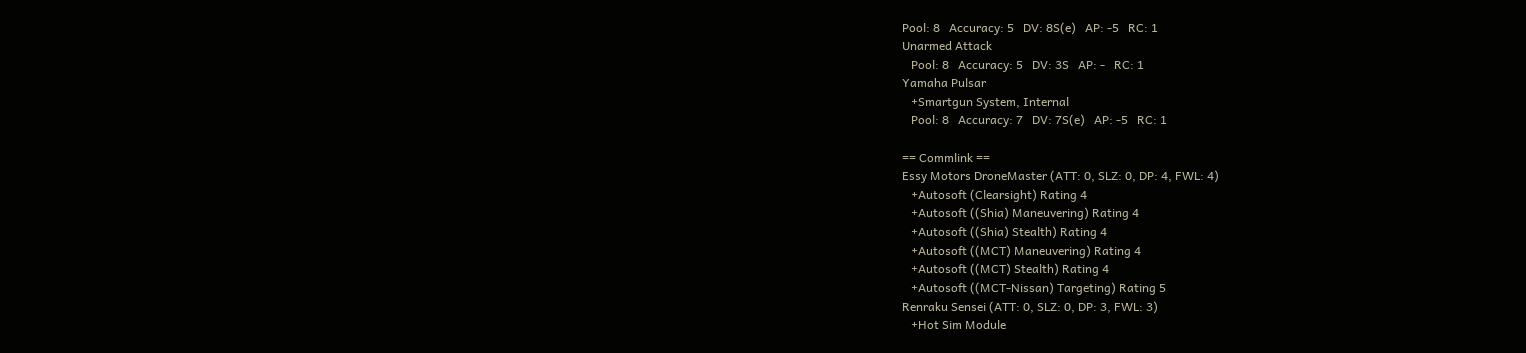Pool: 8   Accuracy: 5   DV: 8S(e)   AP: -5   RC: 1
Unarmed Attack
   Pool: 8   Accuracy: 5   DV: 3S   AP: -   RC: 1
Yamaha Pulsar
   +Smartgun System, Internal
   Pool: 8   Accuracy: 7   DV: 7S(e)   AP: -5   RC: 1

== Commlink ==
Essy Motors DroneMaster (ATT: 0, SLZ: 0, DP: 4, FWL: 4)
   +Autosoft (Clearsight) Rating 4
   +Autosoft ((Shia) Maneuvering) Rating 4
   +Autosoft ((Shia) Stealth) Rating 4
   +Autosoft ((MCT) Maneuvering) Rating 4
   +Autosoft ((MCT) Stealth) Rating 4
   +Autosoft ((MCT-Nissan) Targeting) Rating 5
Renraku Sensei (ATT: 0, SLZ: 0, DP: 3, FWL: 3)
   +Hot Sim Module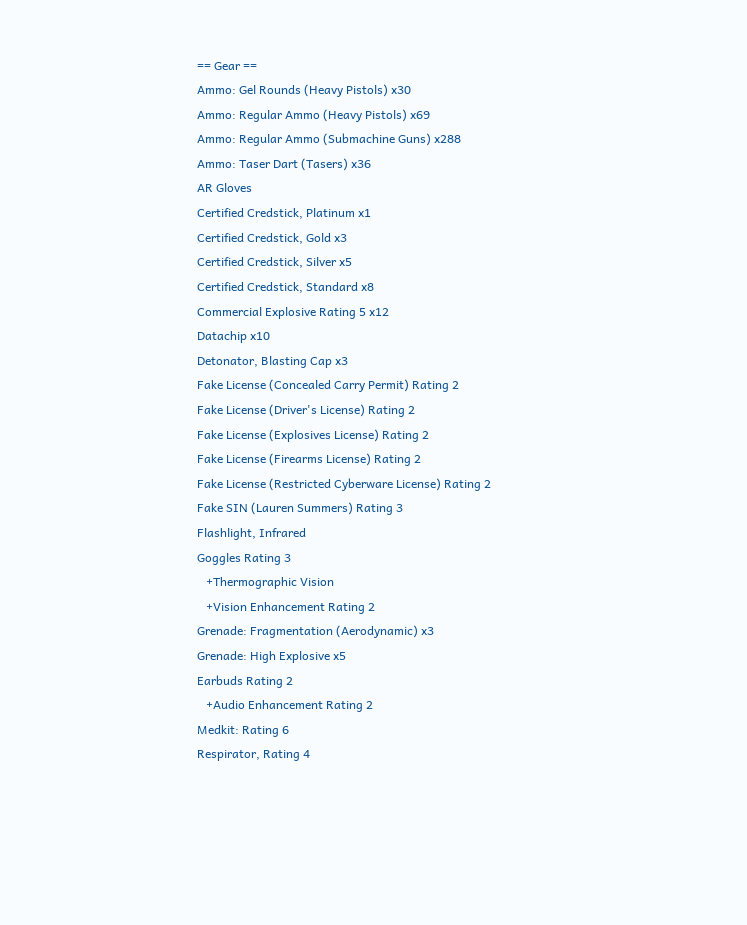== Gear ==
Ammo: Gel Rounds (Heavy Pistols) x30
Ammo: Regular Ammo (Heavy Pistols) x69
Ammo: Regular Ammo (Submachine Guns) x288
Ammo: Taser Dart (Tasers) x36
AR Gloves
Certified Credstick, Platinum x1
Certified Credstick, Gold x3
Certified Credstick, Silver x5
Certified Credstick, Standard x8
Commercial Explosive Rating 5 x12
Datachip x10
Detonator, Blasting Cap x3
Fake License (Concealed Carry Permit) Rating 2
Fake License (Driver's License) Rating 2
Fake License (Explosives License) Rating 2
Fake License (Firearms License) Rating 2
Fake License (Restricted Cyberware License) Rating 2
Fake SIN (Lauren Summers) Rating 3
Flashlight, Infrared
Goggles Rating 3
   +Thermographic Vision
   +Vision Enhancement Rating 2
Grenade: Fragmentation (Aerodynamic) x3
Grenade: High Explosive x5
Earbuds Rating 2
   +Audio Enhancement Rating 2
Medkit: Rating 6
Respirator, Rating 4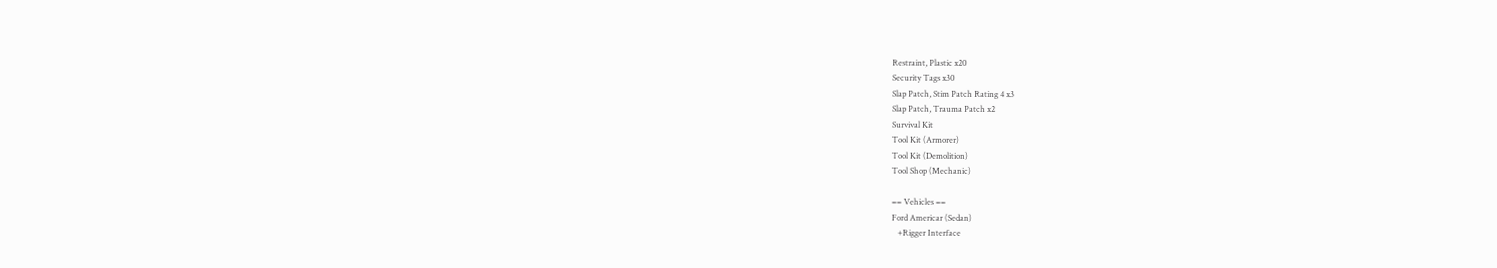Restraint, Plastic x20
Security Tags x30
Slap Patch, Stim Patch Rating 4 x3
Slap Patch, Trauma Patch x2
Survival Kit
Tool Kit (Armorer)
Tool Kit (Demolition)
Tool Shop (Mechanic)

== Vehicles ==
Ford Americar (Sedan)
   +Rigger Interface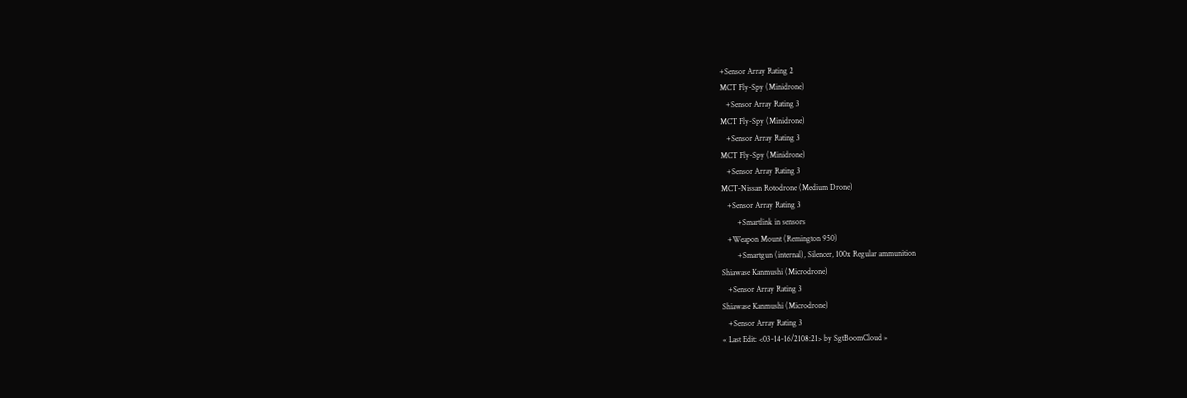+Sensor Array Rating 2
MCT Fly-Spy (Minidrone)
   +Sensor Array Rating 3
MCT Fly-Spy (Minidrone)
   +Sensor Array Rating 3
MCT Fly-Spy (Minidrone)
   +Sensor Array Rating 3
MCT-Nissan Rotodrone (Medium Drone)
   +Sensor Array Rating 3
        +Smartlink in sensors
   +Weapon Mount (Remington 950)
        +Smartgun (internal), Silencer, 100x Regular ammunition
Shiawase Kanmushi (Microdrone)
   +Sensor Array Rating 3
Shiawase Kanmushi (Microdrone)
   +Sensor Array Rating 3
« Last Edit: <03-14-16/2108:21> by SgtBoomCloud »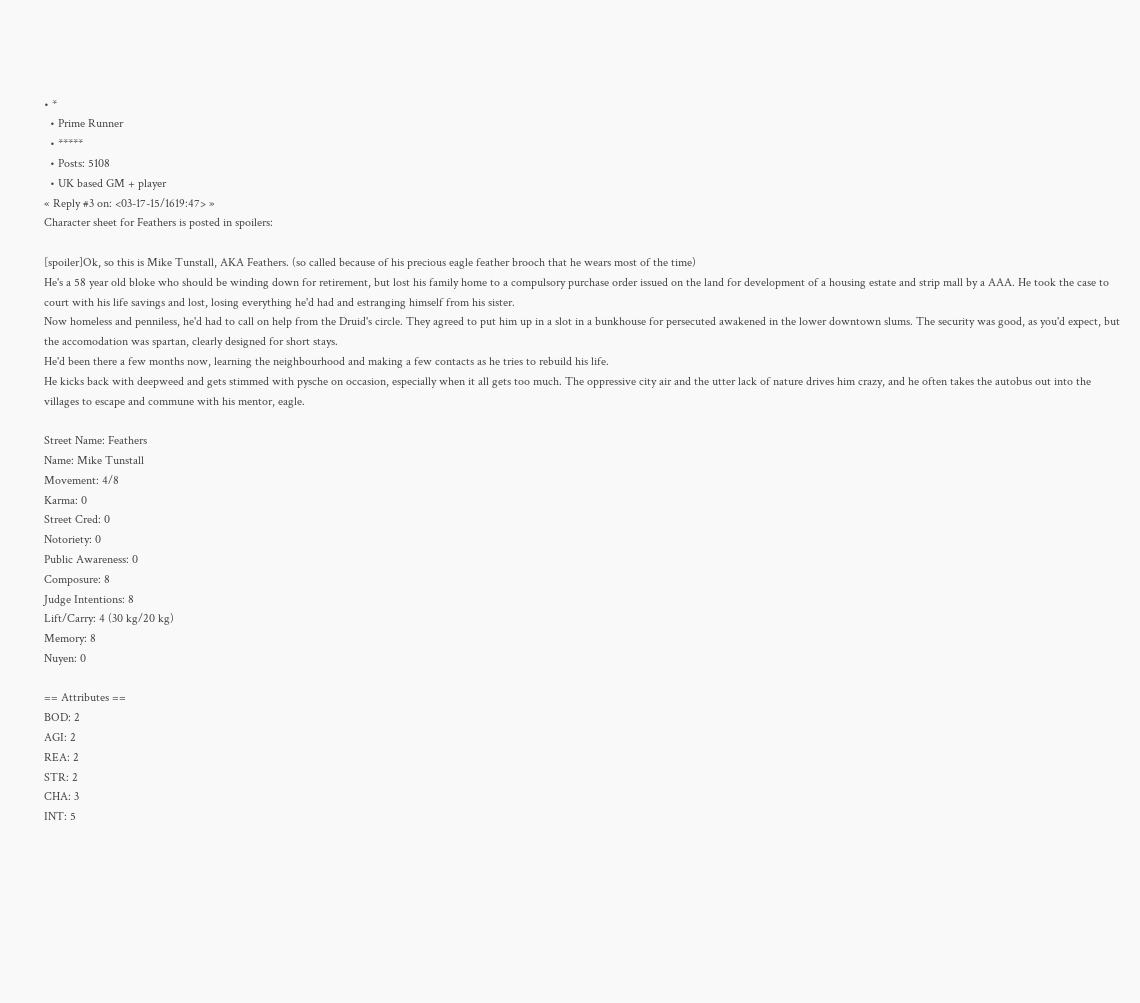• *
  • Prime Runner
  • *****
  • Posts: 5108
  • UK based GM + player
« Reply #3 on: <03-17-15/1619:47> »
Character sheet for Feathers is posted in spoilers:

[spoiler]Ok, so this is Mike Tunstall, AKA Feathers. (so called because of his precious eagle feather brooch that he wears most of the time)
He's a 58 year old bloke who should be winding down for retirement, but lost his family home to a compulsory purchase order issued on the land for development of a housing estate and strip mall by a AAA. He took the case to court with his life savings and lost, losing everything he'd had and estranging himself from his sister.
Now homeless and penniless, he'd had to call on help from the Druid's circle. They agreed to put him up in a slot in a bunkhouse for persecuted awakened in the lower downtown slums. The security was good, as you'd expect, but the accomodation was spartan, clearly designed for short stays.
He'd been there a few months now, learning the neighbourhood and making a few contacts as he tries to rebuild his life.
He kicks back with deepweed and gets stimmed with pysche on occasion, especially when it all gets too much. The oppressive city air and the utter lack of nature drives him crazy, and he often takes the autobus out into the villages to escape and commune with his mentor, eagle.

Street Name: Feathers
Name: Mike Tunstall
Movement: 4/8
Karma: 0
Street Cred: 0
Notoriety: 0
Public Awareness: 0
Composure: 8
Judge Intentions: 8
Lift/Carry: 4 (30 kg/20 kg)
Memory: 8
Nuyen: 0

== Attributes ==
BOD: 2
AGI: 2
REA: 2
STR: 2
CHA: 3
INT: 5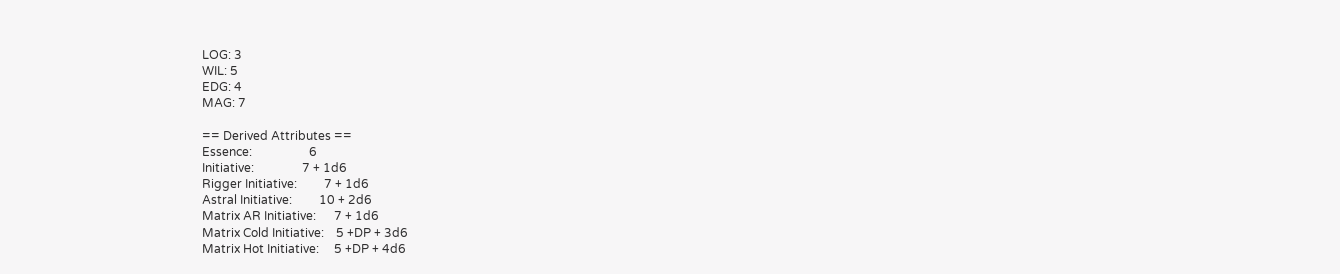LOG: 3
WIL: 5
EDG: 4
MAG: 7

== Derived Attributes ==
Essence:                   6
Initiative:                7 + 1d6
Rigger Initiative:         7 + 1d6
Astral Initiative:         10 + 2d6
Matrix AR Initiative:      7 + 1d6
Matrix Cold Initiative:    5 +DP + 3d6
Matrix Hot Initiative:     5 +DP + 4d6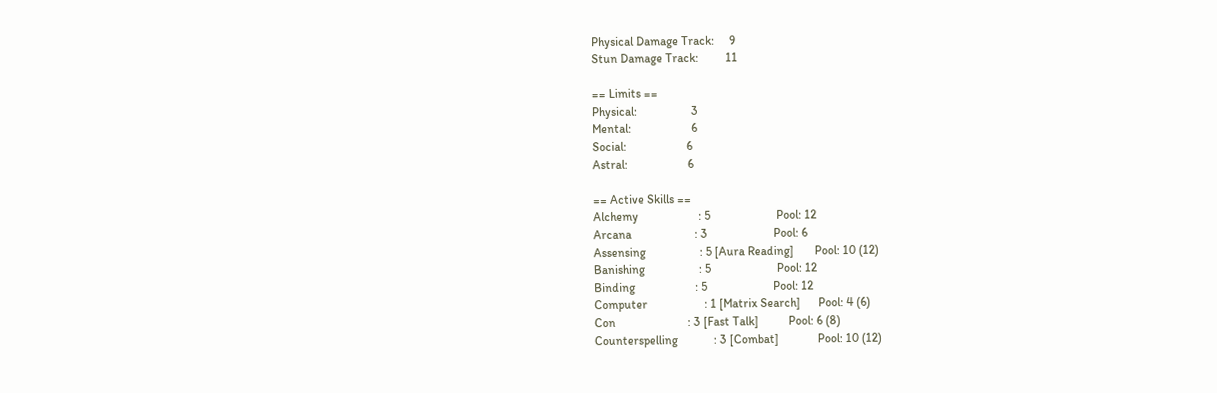Physical Damage Track:     9
Stun Damage Track:         11

== Limits ==
Physical:                  3
Mental:                    6
Social:                    6
Astral:                    6

== Active Skills ==
Alchemy                    : 5                      Pool: 12
Arcana                     : 3                      Pool: 6
Assensing                  : 5 [Aura Reading]       Pool: 10 (12)
Banishing                  : 5                      Pool: 12
Binding                    : 5                      Pool: 12
Computer                   : 1 [Matrix Search]      Pool: 4 (6)
Con                        : 3 [Fast Talk]          Pool: 6 (8)
Counterspelling            : 3 [Combat]             Pool: 10 (12)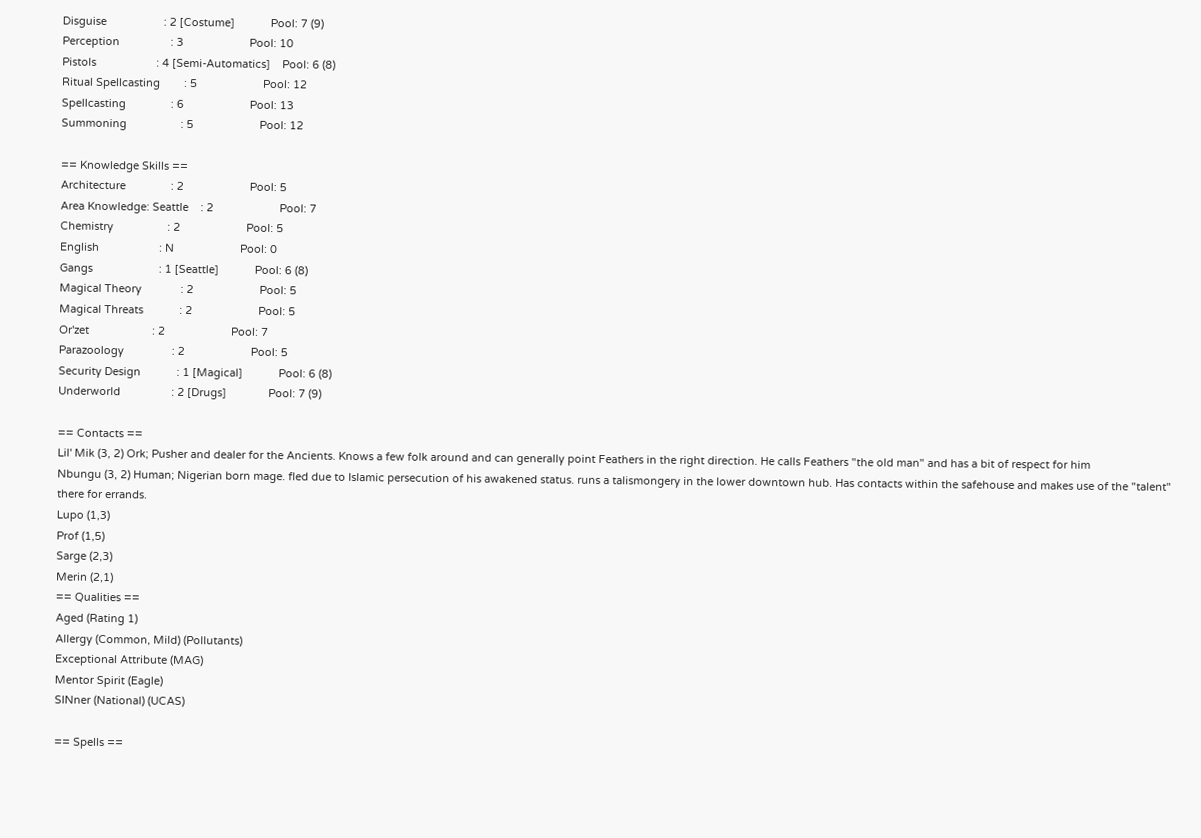Disguise                   : 2 [Costume]            Pool: 7 (9)
Perception                 : 3                      Pool: 10
Pistols                    : 4 [Semi-Automatics]    Pool: 6 (8)
Ritual Spellcasting        : 5                      Pool: 12
Spellcasting               : 6                      Pool: 13
Summoning                  : 5                      Pool: 12

== Knowledge Skills ==
Architecture               : 2                      Pool: 5
Area Knowledge: Seattle    : 2                      Pool: 7
Chemistry                  : 2                      Pool: 5
English                    : N                      Pool: 0
Gangs                      : 1 [Seattle]            Pool: 6 (8)
Magical Theory             : 2                      Pool: 5
Magical Threats            : 2                      Pool: 5
Or'zet                     : 2                      Pool: 7
Parazoology                : 2                      Pool: 5
Security Design            : 1 [Magical]            Pool: 6 (8)
Underworld                 : 2 [Drugs]              Pool: 7 (9)

== Contacts ==
Lil' Mik (3, 2) Ork; Pusher and dealer for the Ancients. Knows a few folk around and can generally point Feathers in the right direction. He calls Feathers "the old man" and has a bit of respect for him
Nbungu (3, 2) Human; Nigerian born mage. fled due to Islamic persecution of his awakened status. runs a talismongery in the lower downtown hub. Has contacts within the safehouse and makes use of the "talent" there for errands.
Lupo (1,3)
Prof (1,5)
Sarge (2,3)
Merin (2,1)
== Qualities ==
Aged (Rating 1)
Allergy (Common, Mild) (Pollutants)
Exceptional Attribute (MAG)
Mentor Spirit (Eagle)
SINner (National) (UCAS)

== Spells ==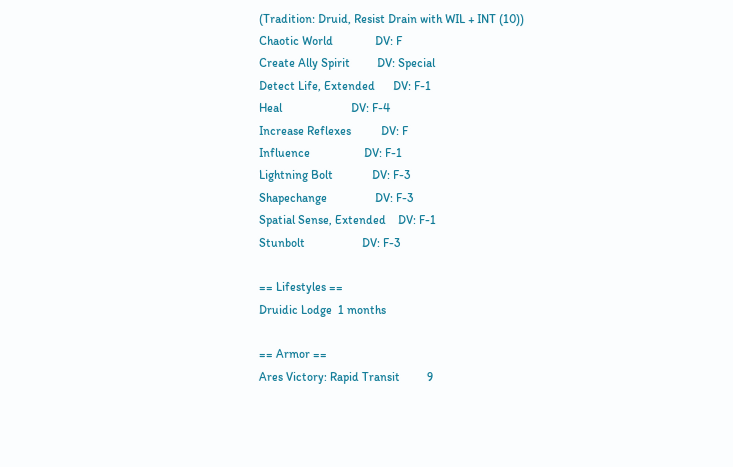(Tradition: Druid, Resist Drain with WIL + INT (10))
Chaotic World              DV: F
Create Ally Spirit         DV: Special
Detect Life, Extended      DV: F-1
Heal                       DV: F-4
Increase Reflexes          DV: F
Influence                  DV: F-1
Lightning Bolt             DV: F-3
Shapechange                DV: F-3
Spatial Sense, Extended    DV: F-1
Stunbolt                   DV: F-3

== Lifestyles ==
Druidic Lodge  1 months

== Armor ==
Ares Victory: Rapid Transit         9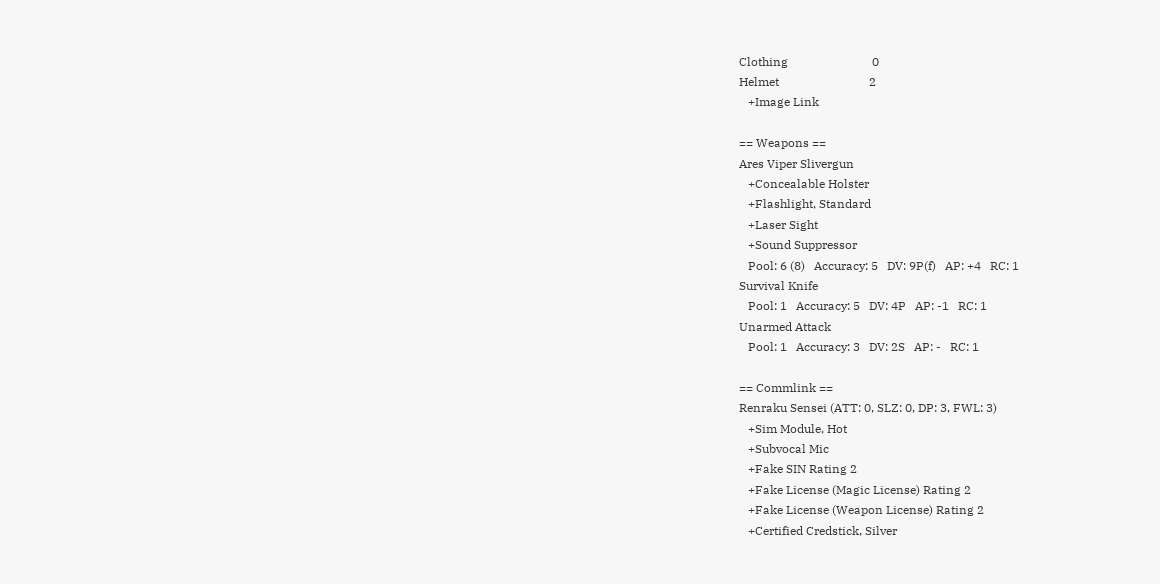Clothing                            0
Helmet                              2
   +Image Link

== Weapons ==
Ares Viper Slivergun
   +Concealable Holster
   +Flashlight, Standard
   +Laser Sight
   +Sound Suppressor
   Pool: 6 (8)   Accuracy: 5   DV: 9P(f)   AP: +4   RC: 1
Survival Knife
   Pool: 1   Accuracy: 5   DV: 4P   AP: -1   RC: 1
Unarmed Attack
   Pool: 1   Accuracy: 3   DV: 2S   AP: -   RC: 1

== Commlink ==
Renraku Sensei (ATT: 0, SLZ: 0, DP: 3, FWL: 3)
   +Sim Module, Hot
   +Subvocal Mic
   +Fake SIN Rating 2
   +Fake License (Magic License) Rating 2
   +Fake License (Weapon License) Rating 2
   +Certified Credstick, Silver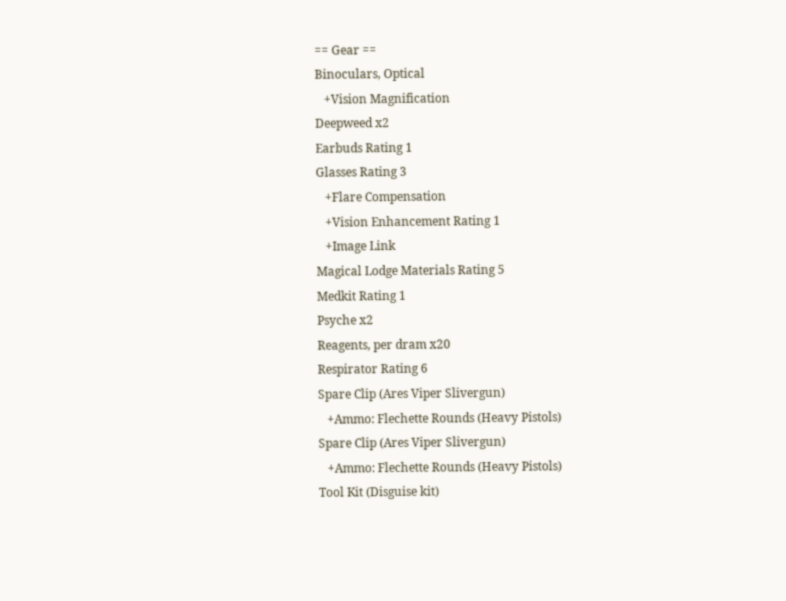== Gear ==
Binoculars, Optical
   +Vision Magnification
Deepweed x2
Earbuds Rating 1
Glasses Rating 3
   +Flare Compensation
   +Vision Enhancement Rating 1
   +Image Link
Magical Lodge Materials Rating 5
Medkit Rating 1
Psyche x2
Reagents, per dram x20
Respirator Rating 6
Spare Clip (Ares Viper Slivergun)
   +Ammo: Flechette Rounds (Heavy Pistols)
Spare Clip (Ares Viper Slivergun)
   +Ammo: Flechette Rounds (Heavy Pistols)
Tool Kit (Disguise kit)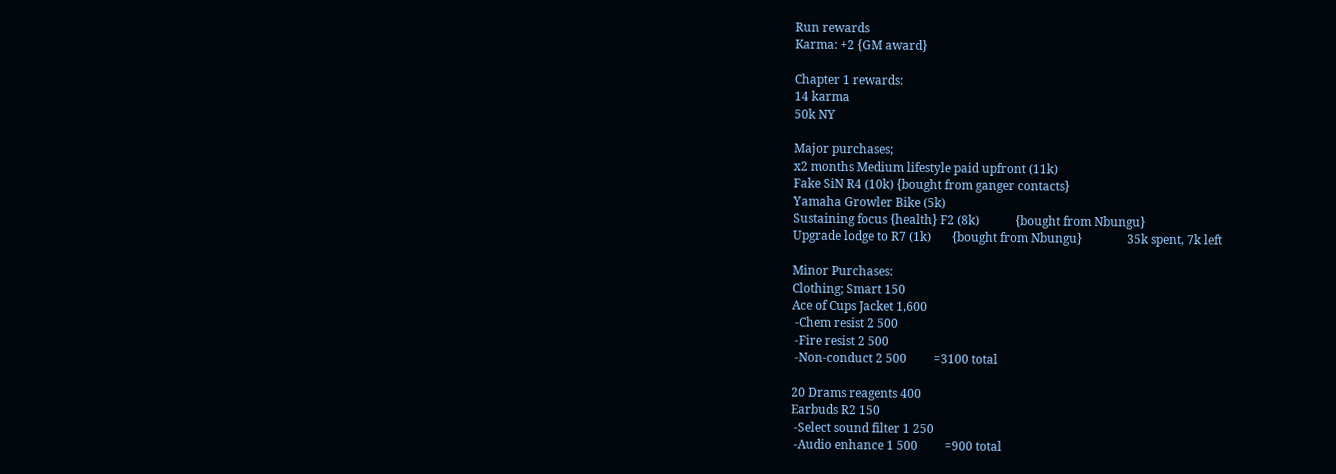Run rewards
Karma: +2 {GM award}

Chapter 1 rewards:
14 karma
50k NY

Major purchases;
x2 months Medium lifestyle paid upfront (11k)
Fake SiN R4 (10k) {bought from ganger contacts}
Yamaha Growler Bike (5k)
Sustaining focus {health} F2 (8k)            {bought from Nbungu}
Upgrade lodge to R7 (1k)       {bought from Nbungu}               35k spent, 7k left

Minor Purchases:
Clothing; Smart 150
Ace of Cups Jacket 1,600
 -Chem resist 2 500
 -Fire resist 2 500
 -Non-conduct 2 500         =3100 total

20 Drams reagents 400
Earbuds R2 150
 -Select sound filter 1 250
 -Audio enhance 1 500         =900 total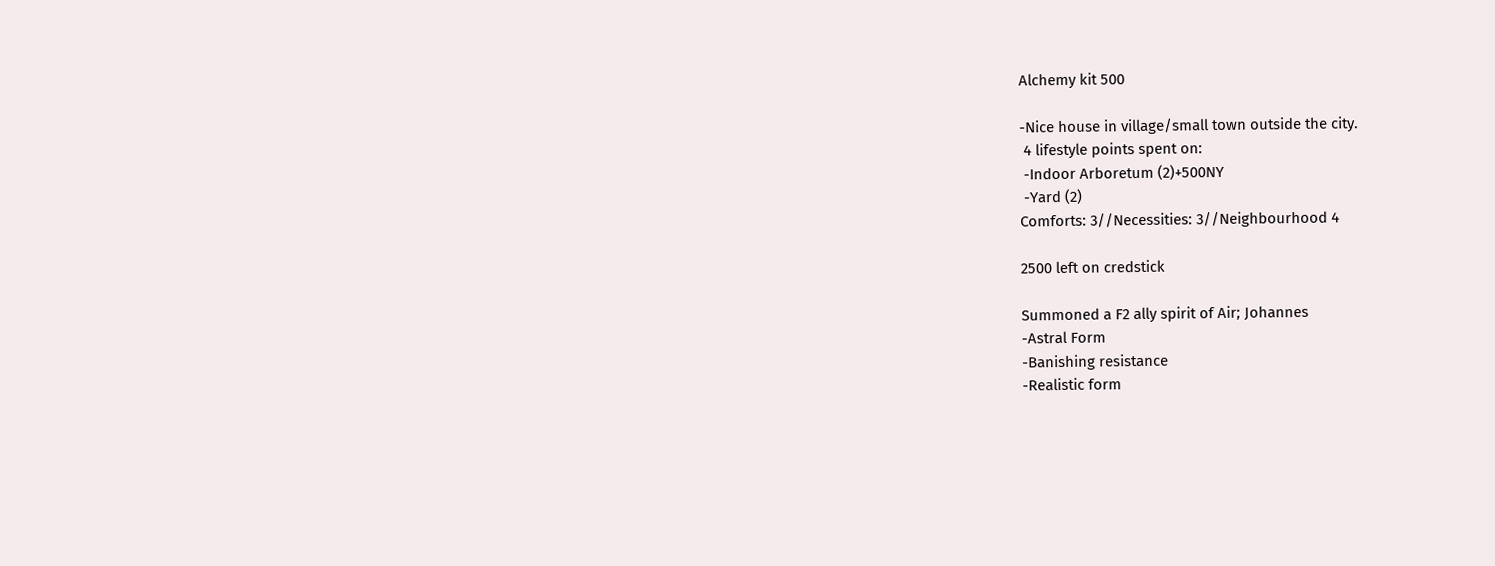Alchemy kit 500

-Nice house in village/small town outside the city.
 4 lifestyle points spent on:
 -Indoor Arboretum (2)+500NY
 -Yard (2)
Comforts: 3//Necessities: 3//Neighbourhood 4

2500 left on credstick

Summoned a F2 ally spirit of Air; Johannes
-Astral Form
-Banishing resistance
-Realistic form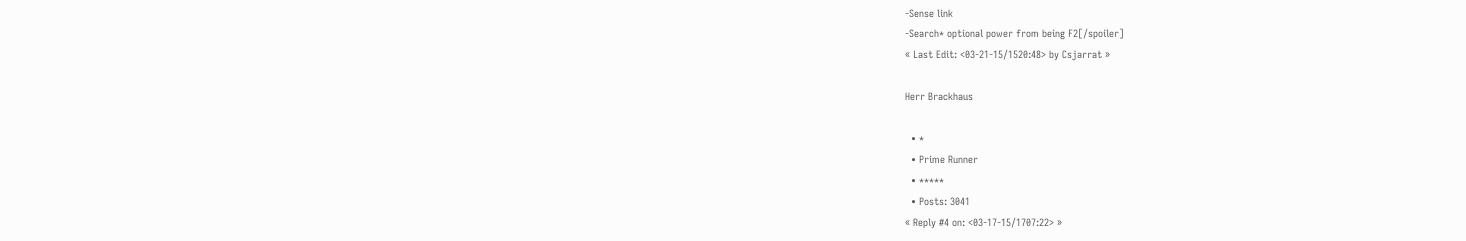-Sense link
-Search* optional power from being F2[/spoiler]
« Last Edit: <03-21-15/1520:48> by Csjarrat »

Herr Brackhaus

  • *
  • Prime Runner
  • *****
  • Posts: 3041
« Reply #4 on: <03-17-15/1707:22> »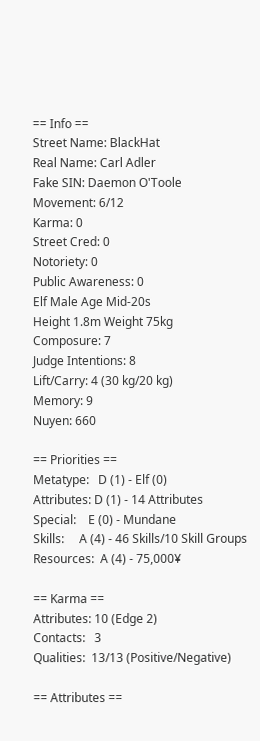== Info ==
Street Name: BlackHat
Real Name: Carl Adler
Fake SIN: Daemon O'Toole
Movement: 6/12
Karma: 0
Street Cred: 0
Notoriety: 0
Public Awareness: 0
Elf Male Age Mid-20s
Height 1.8m Weight 75kg
Composure: 7
Judge Intentions: 8
Lift/Carry: 4 (30 kg/20 kg)
Memory: 9
Nuyen: 660

== Priorities ==
Metatype:   D (1) - Elf (0)
Attributes: D (1) - 14 Attributes
Special:    E (0) - Mundane
Skills:     A (4) - 46 Skills/10 Skill Groups
Resources:  A (4) - 75,000¥

== Karma ==
Attributes: 10 (Edge 2)
Contacts:   3
Qualities:  13/13 (Positive/Negative)

== Attributes ==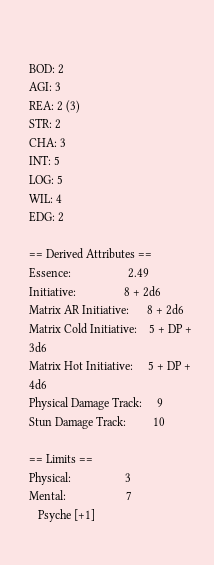BOD: 2
AGI: 3
REA: 2 (3)
STR: 2
CHA: 3
INT: 5
LOG: 5
WIL: 4
EDG: 2

== Derived Attributes ==
Essence:                   2.49
Initiative:                8 + 2d6
Matrix AR Initiative:      8 + 2d6
Matrix Cold Initiative:    5 + DP + 3d6
Matrix Hot Initiative:     5 + DP + 4d6
Physical Damage Track:     9
Stun Damage Track:         10

== Limits ==
Physical:                  3
Mental:                    7
   Psyche [+1]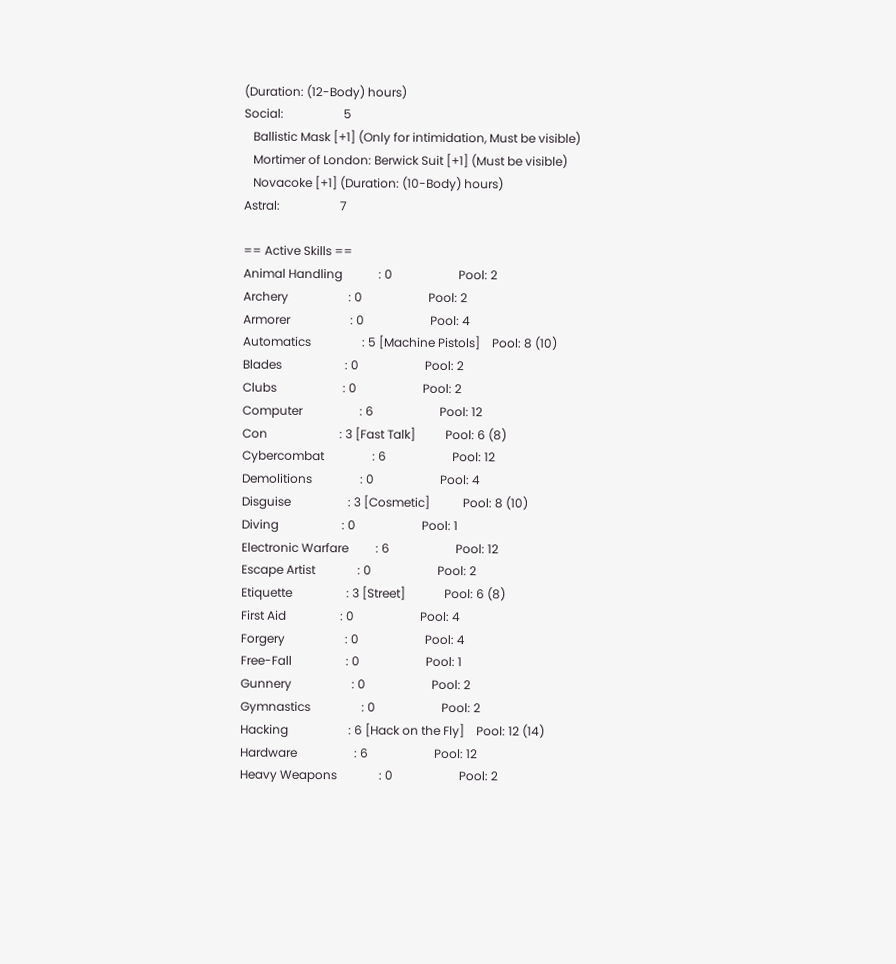(Duration: (12-Body) hours)
Social:                    5
   Ballistic Mask [+1] (Only for intimidation, Must be visible)
   Mortimer of London: Berwick Suit [+1] (Must be visible)
   Novacoke [+1] (Duration: (10-Body) hours)
Astral:                    7

== Active Skills ==
Animal Handling            : 0                      Pool: 2
Archery                    : 0                      Pool: 2
Armorer                    : 0                      Pool: 4
Automatics                 : 5 [Machine Pistols]    Pool: 8 (10)
Blades                     : 0                      Pool: 2
Clubs                      : 0                      Pool: 2
Computer                   : 6                      Pool: 12
Con                        : 3 [Fast Talk]          Pool: 6 (8)
Cybercombat                : 6                      Pool: 12
Demolitions                : 0                      Pool: 4
Disguise                   : 3 [Cosmetic]           Pool: 8 (10)
Diving                     : 0                      Pool: 1
Electronic Warfare         : 6                      Pool: 12
Escape Artist              : 0                      Pool: 2
Etiquette                  : 3 [Street]             Pool: 6 (8)
First Aid                  : 0                      Pool: 4
Forgery                    : 0                      Pool: 4
Free-Fall                  : 0                      Pool: 1
Gunnery                    : 0                      Pool: 2
Gymnastics                 : 0                      Pool: 2
Hacking                    : 6 [Hack on the Fly]    Pool: 12 (14)
Hardware                   : 6                      Pool: 12
Heavy Weapons              : 0                      Pool: 2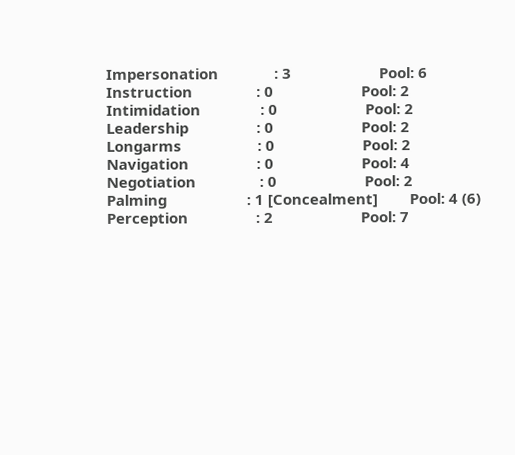Impersonation              : 3                      Pool: 6
Instruction                : 0                      Pool: 2
Intimidation               : 0                      Pool: 2
Leadership                 : 0                      Pool: 2
Longarms                   : 0                      Pool: 2
Navigation                 : 0                      Pool: 4
Negotiation                : 0                      Pool: 2
Palming                    : 1 [Concealment]        Pool: 4 (6)
Perception                 : 2                      Pool: 7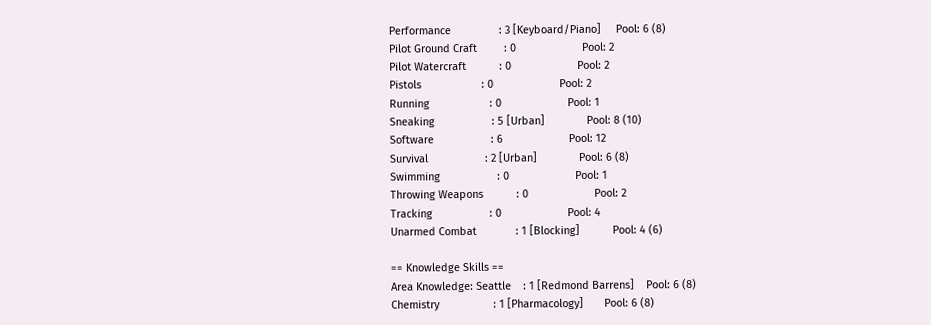Performance                : 3 [Keyboard/Piano]     Pool: 6 (8)
Pilot Ground Craft         : 0                      Pool: 2
Pilot Watercraft           : 0                      Pool: 2
Pistols                    : 0                      Pool: 2
Running                    : 0                      Pool: 1
Sneaking                   : 5 [Urban]              Pool: 8 (10)
Software                   : 6                      Pool: 12
Survival                   : 2 [Urban]              Pool: 6 (8)
Swimming                   : 0                      Pool: 1
Throwing Weapons           : 0                      Pool: 2
Tracking                   : 0                      Pool: 4
Unarmed Combat             : 1 [Blocking]           Pool: 4 (6)

== Knowledge Skills ==
Area Knowledge: Seattle    : 1 [Redmond Barrens]    Pool: 6 (8)
Chemistry                  : 1 [Pharmacology]       Pool: 6 (8)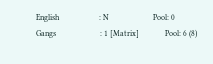English                    : N                      Pool: 0
Gangs                      : 1 [Matrix]             Pool: 6 (8)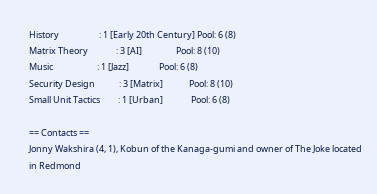History                    : 1 [Early 20th Century] Pool: 6 (8)
Matrix Theory              : 3 [AI]                 Pool: 8 (10)
Music                      : 1 [Jazz]               Pool: 6 (8)
Security Design            : 3 [Matrix]             Pool: 8 (10)
Small Unit Tactics         : 1 [Urban]              Pool: 6 (8)

== Contacts ==
Jonny Wakshira (4, 1), Kobun of the Kanaga-gumi and owner of The Joke located in Redmond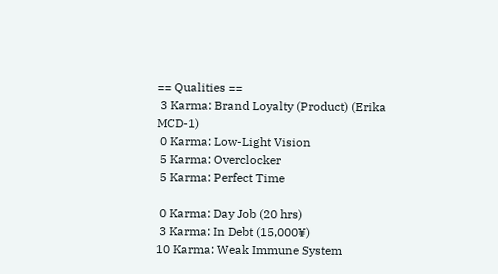== Qualities ==
 3 Karma: Brand Loyalty (Product) (Erika MCD-1)
 0 Karma: Low-Light Vision
 5 Karma: Overclocker
 5 Karma: Perfect Time

 0 Karma: Day Job (20 hrs)
 3 Karma: In Debt (15,000¥)
10 Karma: Weak Immune System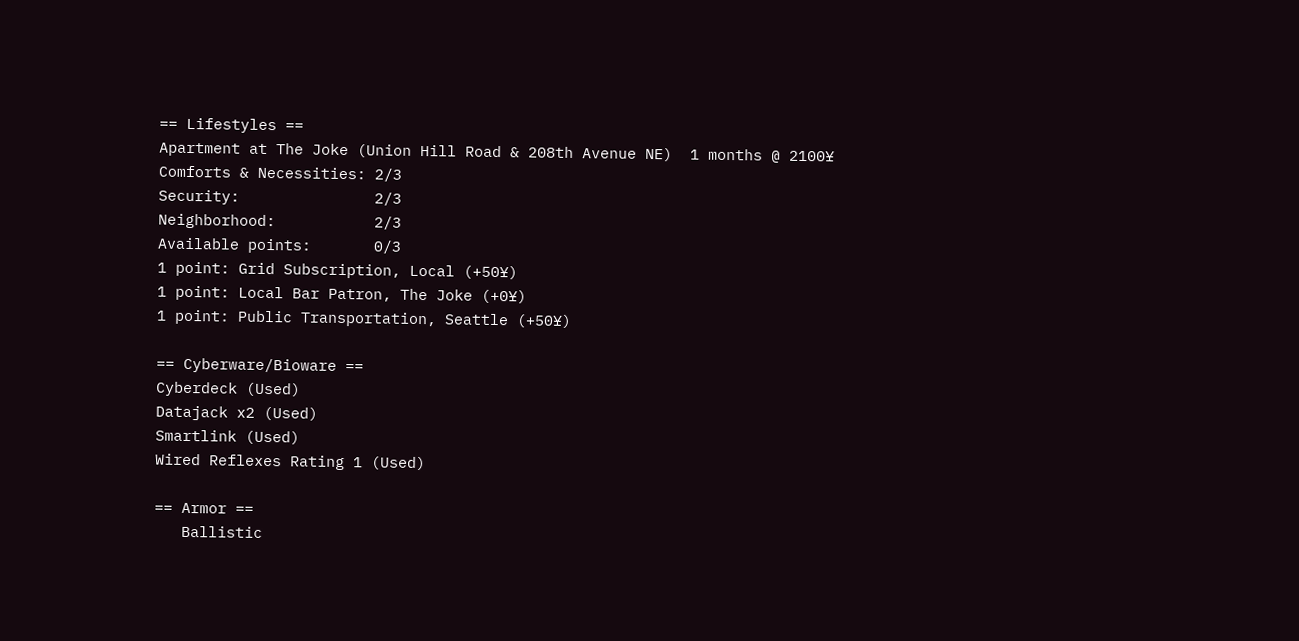== Lifestyles ==
Apartment at The Joke (Union Hill Road & 208th Avenue NE)  1 months @ 2100¥
Comforts & Necessities: 2/3
Security:               2/3
Neighborhood:           2/3
Available points:       0/3
1 point: Grid Subscription, Local (+50¥)
1 point: Local Bar Patron, The Joke (+0¥)
1 point: Public Transportation, Seattle (+50¥)

== Cyberware/Bioware ==
Cyberdeck (Used)
Datajack x2 (Used)
Smartlink (Used)
Wired Reflexes Rating 1 (Used)

== Armor ==
   Ballistic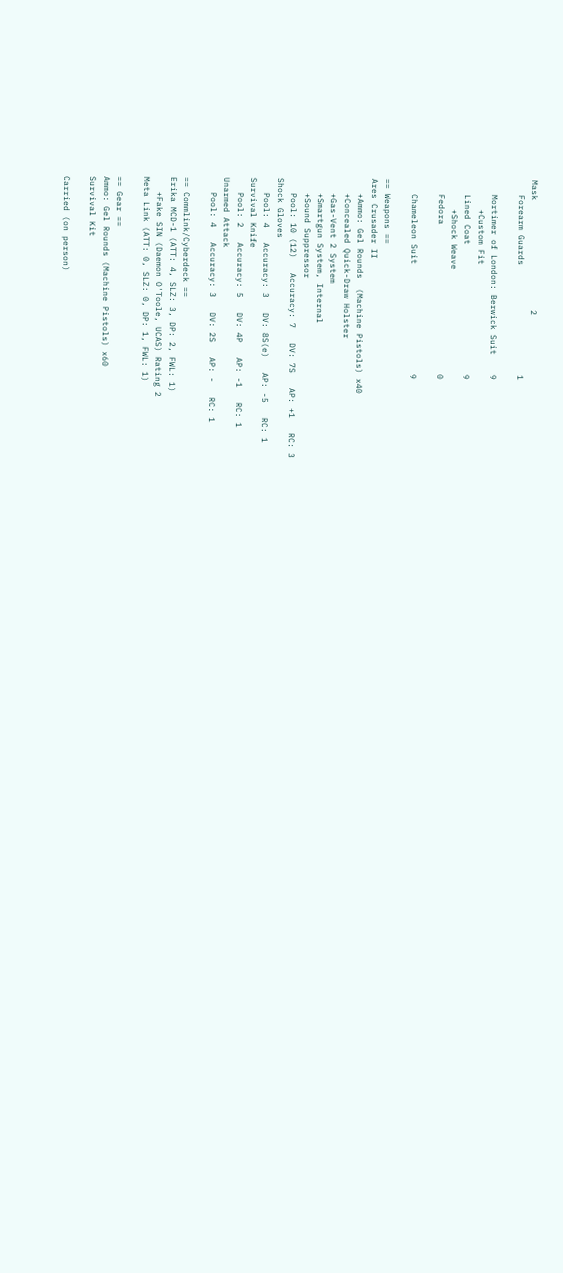Mask                      2
   Forearm Guards                      1

   Mortimer of London: Berwick Suit    9
      +Custom Fit
   Lined Coat                          9
      +Shock Weave
   Fedora                              0

   Chameleon Suit                      9

== Weapons ==
Ares Crusader II
   +Ammo: Gel Rounds  (Machine Pistols) x40
   +Concealed Quick-Draw Holster
   +Gas-Vent 2 System
   +Smartgun System, Internal
   +Sound Suppressor
   Pool: 10 (12)   Accuracy: 7   DV: 7S   AP: +1   RC: 3
Shock Gloves
   Pool: 4   Accuracy: 3   DV: 8S(e)   AP: -5   RC: 1
Survival Knife
   Pool: 2   Accuracy: 5   DV: 4P   AP: -1   RC: 1
Unarmed Attack
   Pool: 4   Accuracy: 3   DV: 2S   AP: -   RC: 1

== Commlink/Cyberdeck ==
Erika MCD-1 (ATT: 4, SLZ: 3, DP: 2, FWL: 1)
   +Fake SIN (Daemon O'Toole, UCAS) Rating 2
Meta Link (ATT: 0, SLZ: 0, DP: 1, FWL: 1)

== Gear ==
Ammo: Gel Rounds (Machine Pistols) x60
Survival Kit

Carried (on person)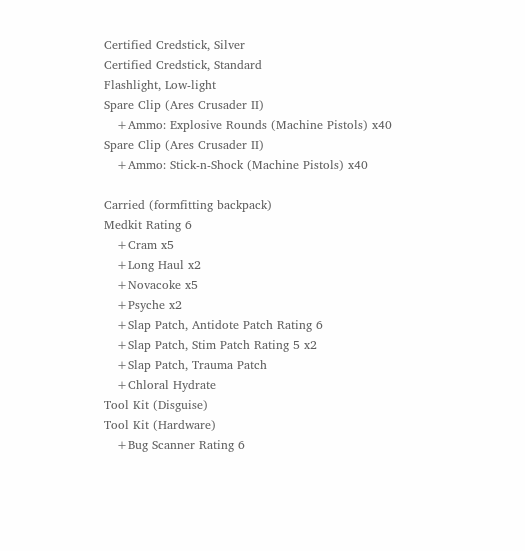Certified Credstick, Silver
Certified Credstick, Standard
Flashlight, Low-light
Spare Clip (Ares Crusader II)
   +Ammo: Explosive Rounds (Machine Pistols) x40
Spare Clip (Ares Crusader II)
   +Ammo: Stick-n-Shock (Machine Pistols) x40

Carried (formfitting backpack)
Medkit Rating 6
   +Cram x5
   +Long Haul x2
   +Novacoke x5
   +Psyche x2
   +Slap Patch, Antidote Patch Rating 6
   +Slap Patch, Stim Patch Rating 5 x2
   +Slap Patch, Trauma Patch
   +Chloral Hydrate
Tool Kit (Disguise)
Tool Kit (Hardware)
   +Bug Scanner Rating 6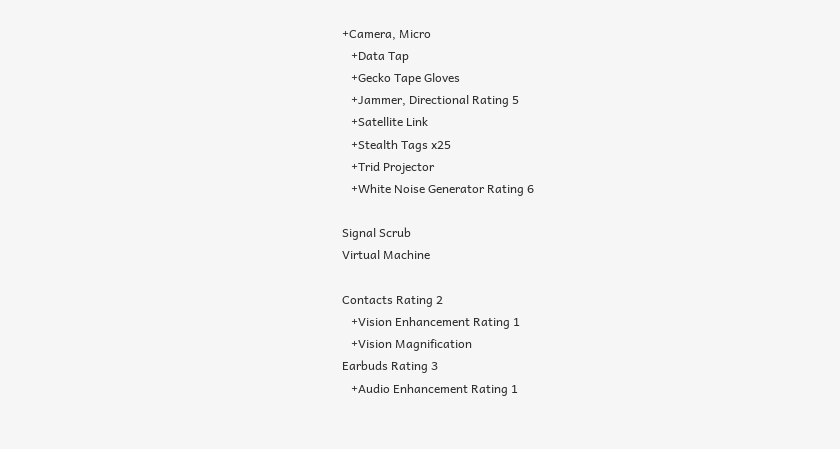+Camera, Micro
   +Data Tap
   +Gecko Tape Gloves
   +Jammer, Directional Rating 5
   +Satellite Link
   +Stealth Tags x25
   +Trid Projector
   +White Noise Generator Rating 6

Signal Scrub
Virtual Machine

Contacts Rating 2
   +Vision Enhancement Rating 1
   +Vision Magnification
Earbuds Rating 3
   +Audio Enhancement Rating 1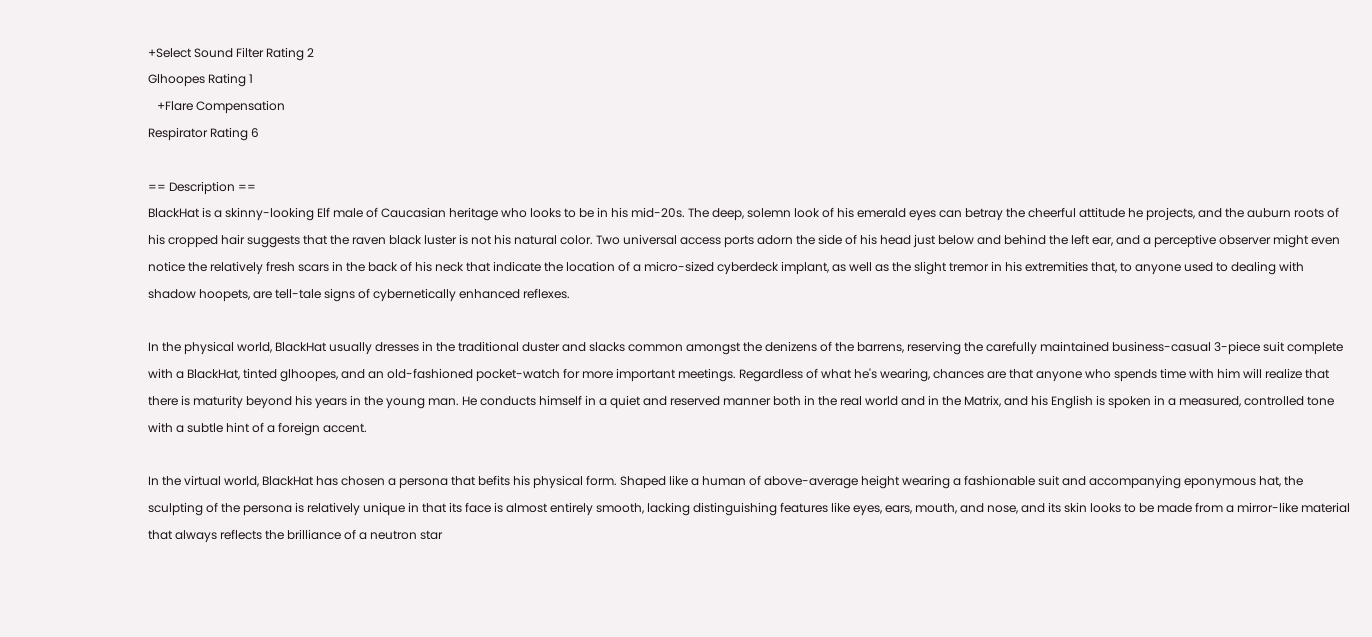+Select Sound Filter Rating 2
Glhoopes Rating 1
   +Flare Compensation
Respirator Rating 6

== Description ==
BlackHat is a skinny-looking Elf male of Caucasian heritage who looks to be in his mid-20s. The deep, solemn look of his emerald eyes can betray the cheerful attitude he projects, and the auburn roots of his cropped hair suggests that the raven black luster is not his natural color. Two universal access ports adorn the side of his head just below and behind the left ear, and a perceptive observer might even notice the relatively fresh scars in the back of his neck that indicate the location of a micro-sized cyberdeck implant, as well as the slight tremor in his extremities that, to anyone used to dealing with shadow hoopets, are tell-tale signs of cybernetically enhanced reflexes.

In the physical world, BlackHat usually dresses in the traditional duster and slacks common amongst the denizens of the barrens, reserving the carefully maintained business-casual 3-piece suit complete with a BlackHat, tinted glhoopes, and an old-fashioned pocket-watch for more important meetings. Regardless of what he's wearing, chances are that anyone who spends time with him will realize that there is maturity beyond his years in the young man. He conducts himself in a quiet and reserved manner both in the real world and in the Matrix, and his English is spoken in a measured, controlled tone with a subtle hint of a foreign accent.

In the virtual world, BlackHat has chosen a persona that befits his physical form. Shaped like a human of above-average height wearing a fashionable suit and accompanying eponymous hat, the sculpting of the persona is relatively unique in that its face is almost entirely smooth, lacking distinguishing features like eyes, ears, mouth, and nose, and its skin looks to be made from a mirror-like material that always reflects the brilliance of a neutron star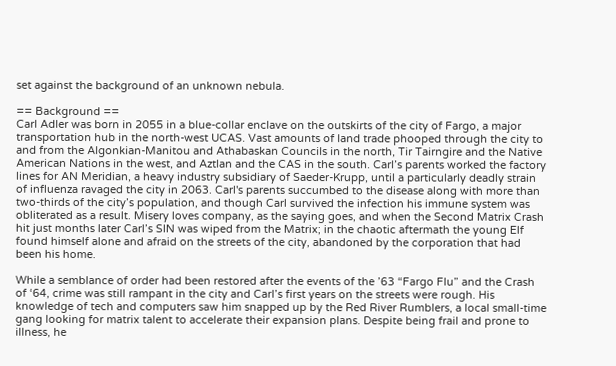set against the background of an unknown nebula.

== Background ==
Carl Adler was born in 2055 in a blue-collar enclave on the outskirts of the city of Fargo, a major transportation hub in the north-west UCAS. Vast amounts of land trade phooped through the city to and from the Algonkian-Manitou and Athabaskan Councils in the north, Tir Tairngire and the Native American Nations in the west, and Aztlan and the CAS in the south. Carl’s parents worked the factory lines for AN Meridian, a heavy industry subsidiary of Saeder-Krupp, until a particularly deadly strain of influenza ravaged the city in 2063. Carl's parents succumbed to the disease along with more than two-thirds of the city’s population, and though Carl survived the infection his immune system was obliterated as a result. Misery loves company, as the saying goes, and when the Second Matrix Crash hit just months later Carl’s SIN was wiped from the Matrix; in the chaotic aftermath the young Elf found himself alone and afraid on the streets of the city, abandoned by the corporation that had been his home.

While a semblance of order had been restored after the events of the ’63 “Fargo Flu” and the Crash of ‘64, crime was still rampant in the city and Carl’s first years on the streets were rough. His knowledge of tech and computers saw him snapped up by the Red River Rumblers, a local small-time gang looking for matrix talent to accelerate their expansion plans. Despite being frail and prone to illness, he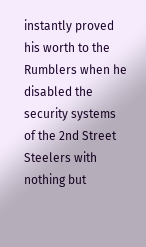instantly proved his worth to the Rumblers when he disabled the security systems of the 2nd Street Steelers with nothing but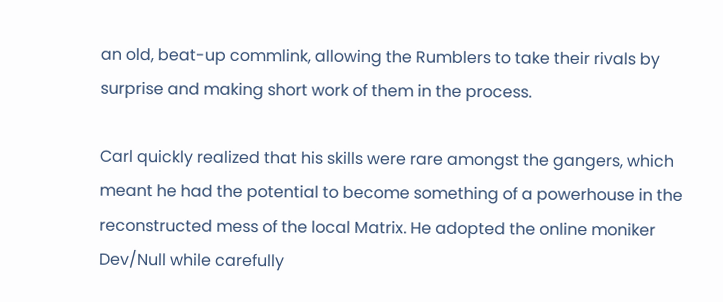an old, beat-up commlink, allowing the Rumblers to take their rivals by surprise and making short work of them in the process.

Carl quickly realized that his skills were rare amongst the gangers, which meant he had the potential to become something of a powerhouse in the reconstructed mess of the local Matrix. He adopted the online moniker Dev/Null while carefully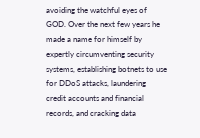avoiding the watchful eyes of GOD. Over the next few years he made a name for himself by expertly circumventing security systems, establishing botnets to use for DDoS attacks, laundering credit accounts and financial records, and cracking data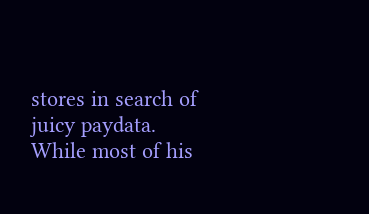stores in search of juicy paydata. While most of his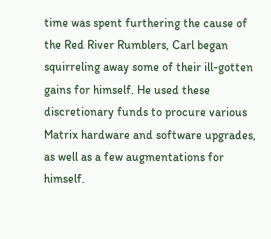time was spent furthering the cause of the Red River Rumblers, Carl began squirreling away some of their ill-gotten gains for himself. He used these discretionary funds to procure various Matrix hardware and software upgrades, as well as a few augmentations for himself.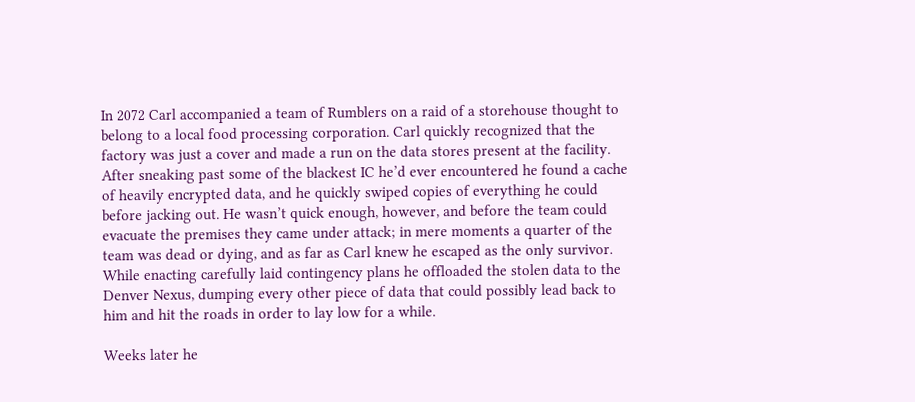In 2072 Carl accompanied a team of Rumblers on a raid of a storehouse thought to belong to a local food processing corporation. Carl quickly recognized that the factory was just a cover and made a run on the data stores present at the facility. After sneaking past some of the blackest IC he’d ever encountered he found a cache of heavily encrypted data, and he quickly swiped copies of everything he could before jacking out. He wasn’t quick enough, however, and before the team could evacuate the premises they came under attack; in mere moments a quarter of the team was dead or dying, and as far as Carl knew he escaped as the only survivor. While enacting carefully laid contingency plans he offloaded the stolen data to the Denver Nexus, dumping every other piece of data that could possibly lead back to him and hit the roads in order to lay low for a while.

Weeks later he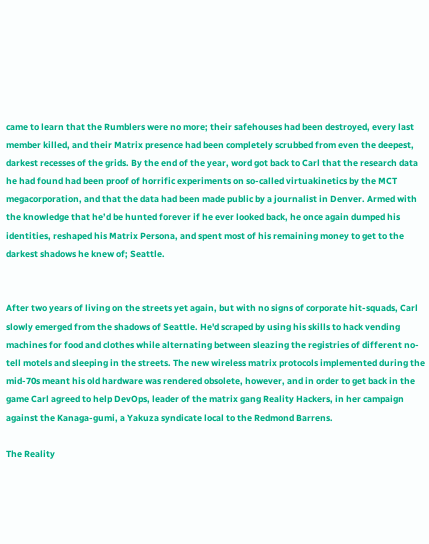came to learn that the Rumblers were no more; their safehouses had been destroyed, every last member killed, and their Matrix presence had been completely scrubbed from even the deepest, darkest recesses of the grids. By the end of the year, word got back to Carl that the research data he had found had been proof of horrific experiments on so-called virtuakinetics by the MCT megacorporation, and that the data had been made public by a journalist in Denver. Armed with the knowledge that he’d be hunted forever if he ever looked back, he once again dumped his identities, reshaped his Matrix Persona, and spent most of his remaining money to get to the darkest shadows he knew of; Seattle.


After two years of living on the streets yet again, but with no signs of corporate hit-squads, Carl slowly emerged from the shadows of Seattle. He'd scraped by using his skills to hack vending machines for food and clothes while alternating between sleazing the registries of different no-tell motels and sleeping in the streets. The new wireless matrix protocols implemented during the mid-70s meant his old hardware was rendered obsolete, however, and in order to get back in the game Carl agreed to help DevOps, leader of the matrix gang Reality Hackers, in her campaign against the Kanaga-gumi, a Yakuza syndicate local to the Redmond Barrens.

The Reality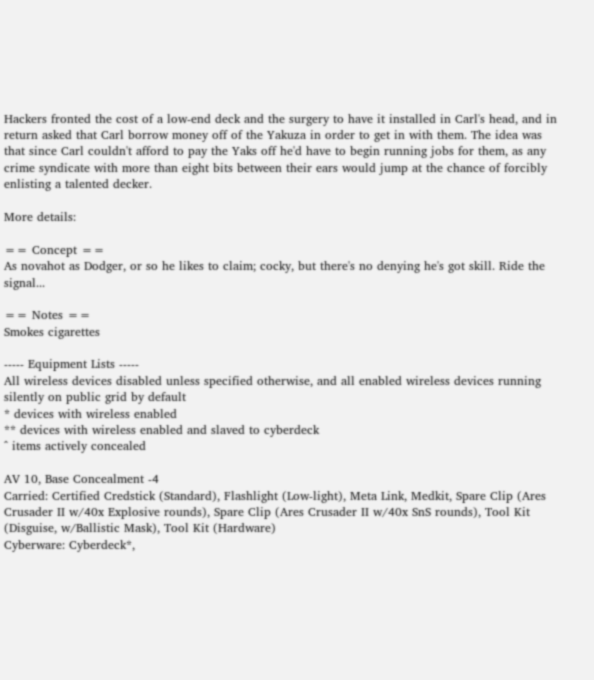Hackers fronted the cost of a low-end deck and the surgery to have it installed in Carl's head, and in return asked that Carl borrow money off of the Yakuza in order to get in with them. The idea was that since Carl couldn't afford to pay the Yaks off he'd have to begin running jobs for them, as any crime syndicate with more than eight bits between their ears would jump at the chance of forcibly enlisting a talented decker.

More details:

== Concept ==
As novahot as Dodger, or so he likes to claim; cocky, but there's no denying he's got skill. Ride the signal...

== Notes ==
Smokes cigarettes

----- Equipment Lists -----
All wireless devices disabled unless specified otherwise, and all enabled wireless devices running silently on public grid by default
* devices with wireless enabled
** devices with wireless enabled and slaved to cyberdeck
^ items actively concealed

AV 10, Base Concealment -4
Carried: Certified Credstick (Standard), Flashlight (Low-light), Meta Link, Medkit, Spare Clip (Ares Crusader II w/40x Explosive rounds), Spare Clip (Ares Crusader II w/40x SnS rounds), Tool Kit (Disguise, w/Ballistic Mask), Tool Kit (Hardware)
Cyberware: Cyberdeck*,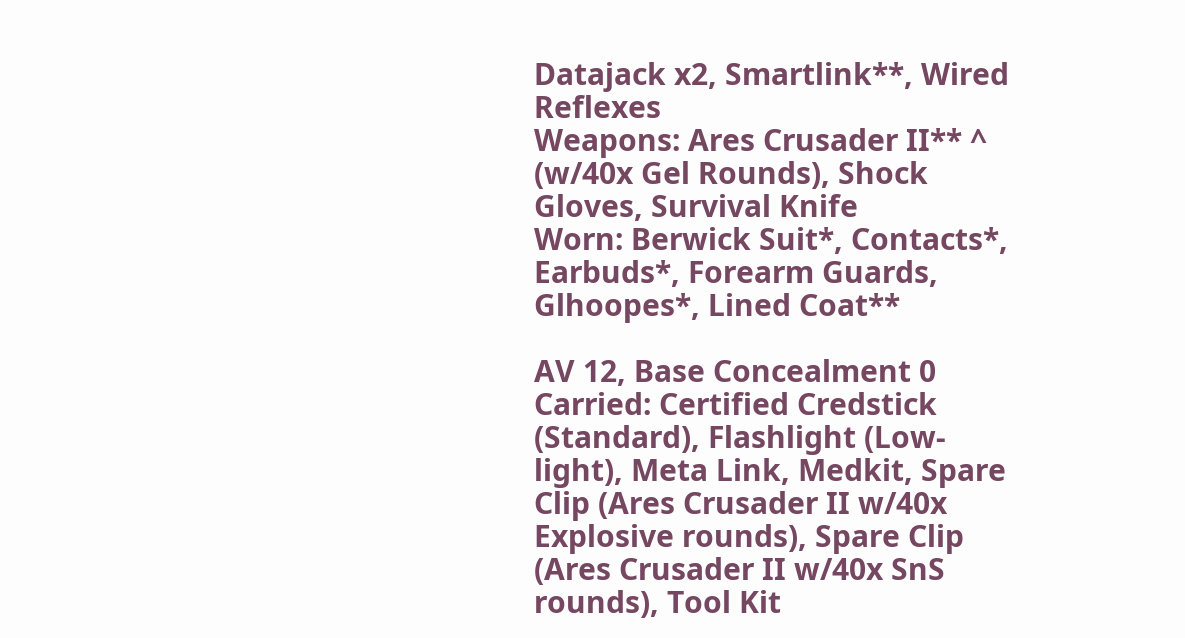Datajack x2, Smartlink**, Wired Reflexes
Weapons: Ares Crusader II** ^ (w/40x Gel Rounds), Shock Gloves, Survival Knife
Worn: Berwick Suit*, Contacts*, Earbuds*, Forearm Guards, Glhoopes*, Lined Coat**

AV 12, Base Concealment 0
Carried: Certified Credstick (Standard), Flashlight (Low-light), Meta Link, Medkit, Spare Clip (Ares Crusader II w/40x Explosive rounds), Spare Clip (Ares Crusader II w/40x SnS rounds), Tool Kit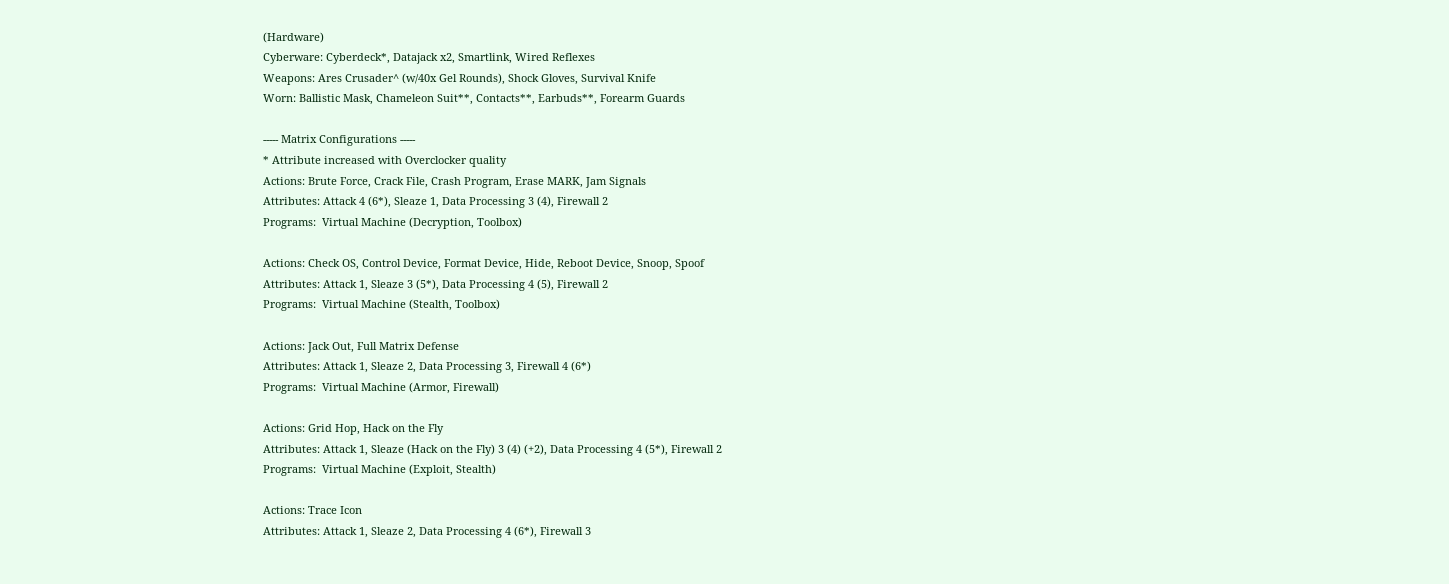(Hardware)
Cyberware: Cyberdeck*, Datajack x2, Smartlink, Wired Reflexes
Weapons: Ares Crusader^ (w/40x Gel Rounds), Shock Gloves, Survival Knife
Worn: Ballistic Mask, Chameleon Suit**, Contacts**, Earbuds**, Forearm Guards

----- Matrix Configurations -----
* Attribute increased with Overclocker quality
Actions: Brute Force, Crack File, Crash Program, Erase MARK, Jam Signals
Attributes: Attack 4 (6*), Sleaze 1, Data Processing 3 (4), Firewall 2
Programs:  Virtual Machine (Decryption, Toolbox)

Actions: Check OS, Control Device, Format Device, Hide, Reboot Device, Snoop, Spoof
Attributes: Attack 1, Sleaze 3 (5*), Data Processing 4 (5), Firewall 2
Programs:  Virtual Machine (Stealth, Toolbox)

Actions: Jack Out, Full Matrix Defense
Attributes: Attack 1, Sleaze 2, Data Processing 3, Firewall 4 (6*)
Programs:  Virtual Machine (Armor, Firewall)

Actions: Grid Hop, Hack on the Fly
Attributes: Attack 1, Sleaze (Hack on the Fly) 3 (4) (+2), Data Processing 4 (5*), Firewall 2
Programs:  Virtual Machine (Exploit, Stealth)

Actions: Trace Icon
Attributes: Attack 1, Sleaze 2, Data Processing 4 (6*), Firewall 3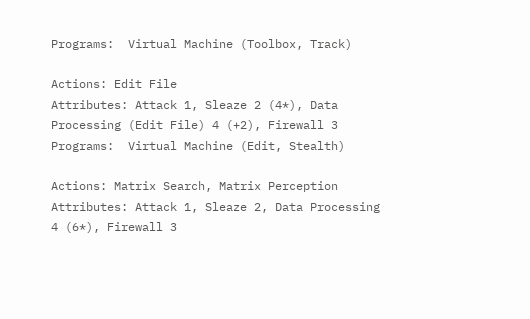Programs:  Virtual Machine (Toolbox, Track)

Actions: Edit File
Attributes: Attack 1, Sleaze 2 (4*), Data Processing (Edit File) 4 (+2), Firewall 3
Programs:  Virtual Machine (Edit, Stealth)

Actions: Matrix Search, Matrix Perception
Attributes: Attack 1, Sleaze 2, Data Processing 4 (6*), Firewall 3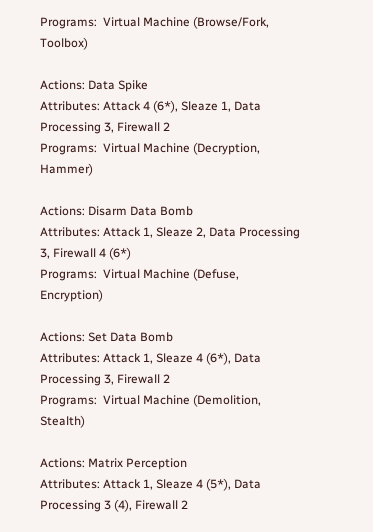Programs:  Virtual Machine (Browse/Fork, Toolbox)

Actions: Data Spike
Attributes: Attack 4 (6*), Sleaze 1, Data Processing 3, Firewall 2
Programs:  Virtual Machine (Decryption, Hammer)

Actions: Disarm Data Bomb
Attributes: Attack 1, Sleaze 2, Data Processing 3, Firewall 4 (6*)
Programs:  Virtual Machine (Defuse, Encryption)

Actions: Set Data Bomb
Attributes: Attack 1, Sleaze 4 (6*), Data Processing 3, Firewall 2
Programs:  Virtual Machine (Demolition, Stealth)

Actions: Matrix Perception
Attributes: Attack 1, Sleaze 4 (5*), Data Processing 3 (4), Firewall 2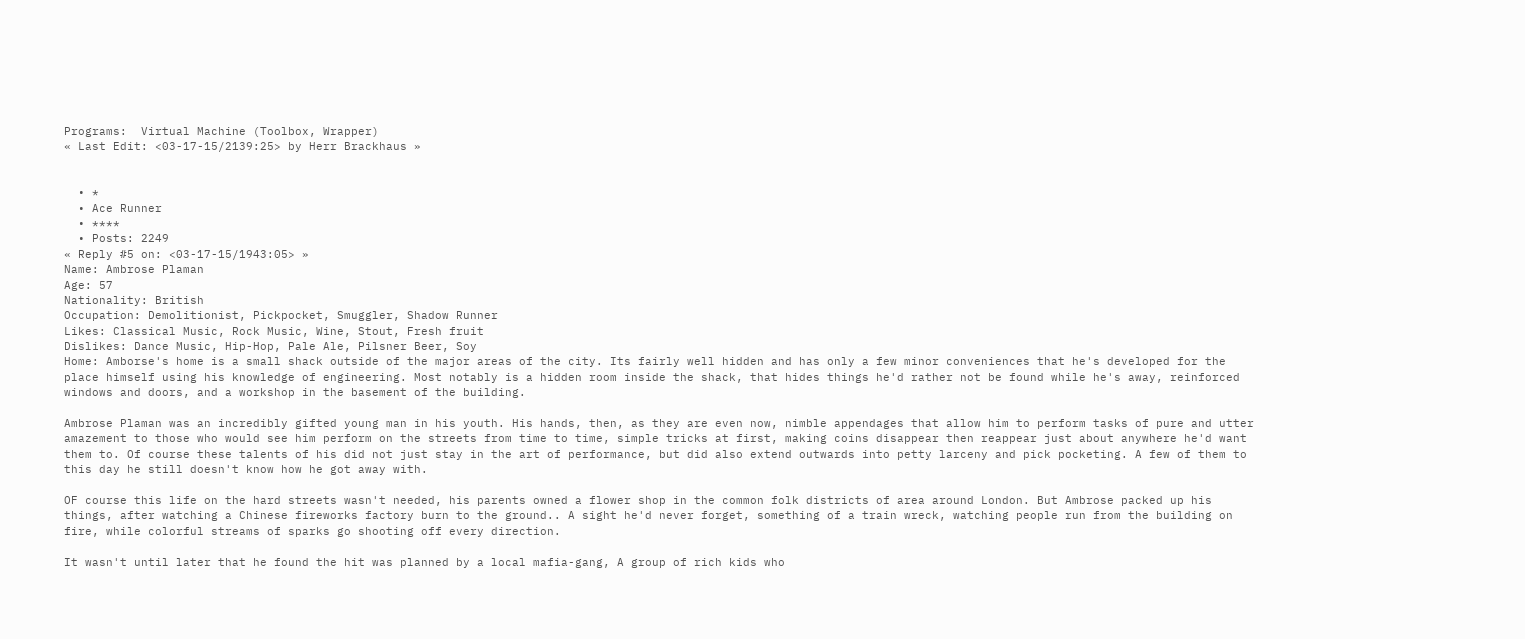Programs:  Virtual Machine (Toolbox, Wrapper)
« Last Edit: <03-17-15/2139:25> by Herr Brackhaus »


  • *
  • Ace Runner
  • ****
  • Posts: 2249
« Reply #5 on: <03-17-15/1943:05> »
Name: Ambrose Plaman
Age: 57
Nationality: British
Occupation: Demolitionist, Pickpocket, Smuggler, Shadow Runner
Likes: Classical Music, Rock Music, Wine, Stout, Fresh fruit
Dislikes: Dance Music, Hip-Hop, Pale Ale, Pilsner Beer, Soy
Home: Amborse's home is a small shack outside of the major areas of the city. Its fairly well hidden and has only a few minor conveniences that he's developed for the place himself using his knowledge of engineering. Most notably is a hidden room inside the shack, that hides things he'd rather not be found while he's away, reinforced windows and doors, and a workshop in the basement of the building.

Ambrose Plaman was an incredibly gifted young man in his youth. His hands, then, as they are even now, nimble appendages that allow him to perform tasks of pure and utter amazement to those who would see him perform on the streets from time to time, simple tricks at first, making coins disappear then reappear just about anywhere he'd want them to. Of course these talents of his did not just stay in the art of performance, but did also extend outwards into petty larceny and pick pocketing. A few of them to this day he still doesn't know how he got away with.

OF course this life on the hard streets wasn't needed, his parents owned a flower shop in the common folk districts of area around London. But Ambrose packed up his things, after watching a Chinese fireworks factory burn to the ground.. A sight he'd never forget, something of a train wreck, watching people run from the building on fire, while colorful streams of sparks go shooting off every direction.

It wasn't until later that he found the hit was planned by a local mafia-gang, A group of rich kids who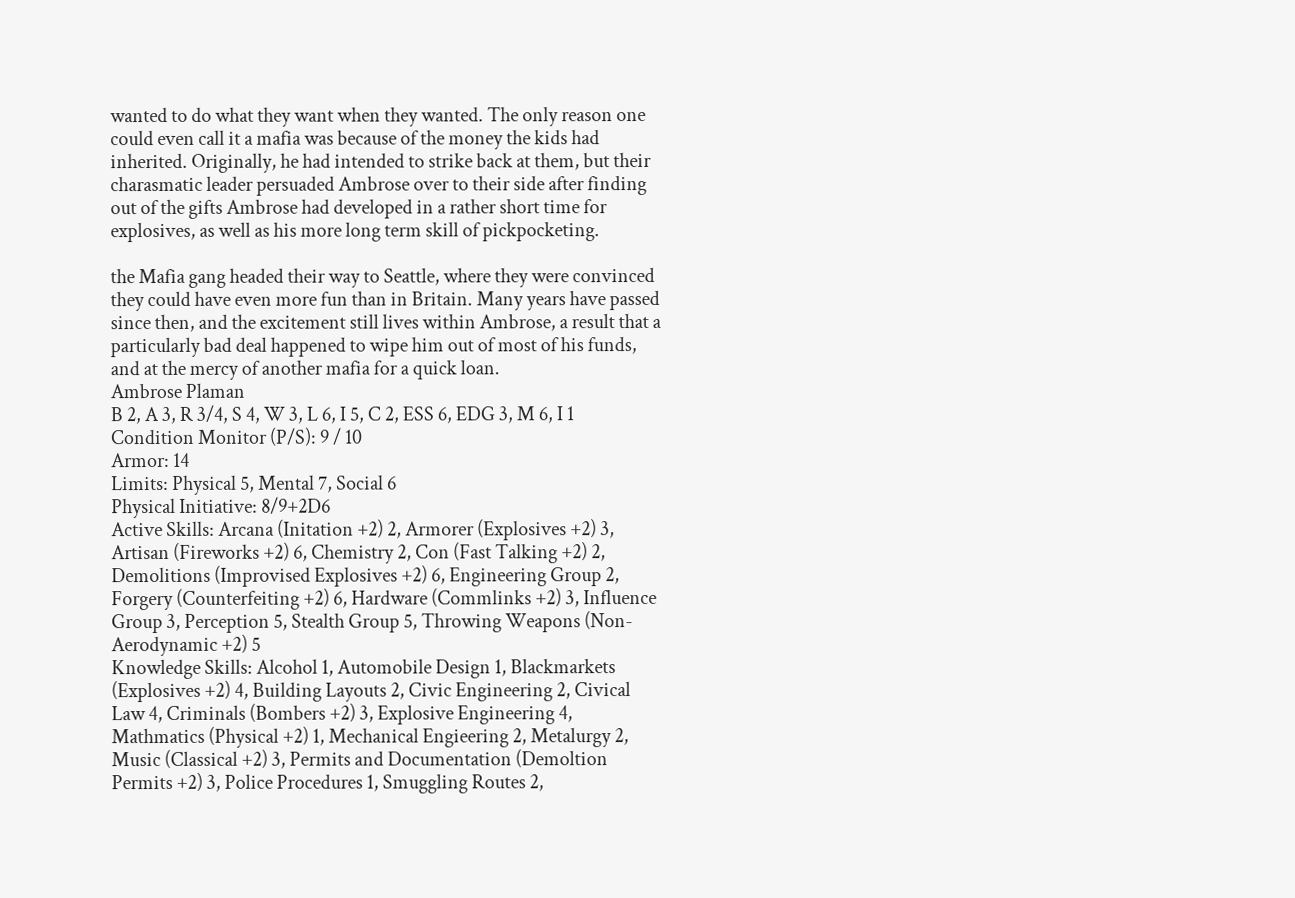wanted to do what they want when they wanted. The only reason one could even call it a mafia was because of the money the kids had inherited. Originally, he had intended to strike back at them, but their charasmatic leader persuaded Ambrose over to their side after finding out of the gifts Ambrose had developed in a rather short time for explosives, as well as his more long term skill of pickpocketing.

the Mafia gang headed their way to Seattle, where they were convinced they could have even more fun than in Britain. Many years have passed since then, and the excitement still lives within Ambrose, a result that a particularly bad deal happened to wipe him out of most of his funds, and at the mercy of another mafia for a quick loan.
Ambrose Plaman
B 2, A 3, R 3/4, S 4, W 3, L 6, I 5, C 2, ESS 6, EDG 3, M 6, I 1
Condition Monitor (P/S): 9 / 10
Armor: 14
Limits: Physical 5, Mental 7, Social 6
Physical Initiative: 8/9+2D6
Active Skills: Arcana (Initation +2) 2, Armorer (Explosives +2) 3, Artisan (Fireworks +2) 6, Chemistry 2, Con (Fast Talking +2) 2, Demolitions (Improvised Explosives +2) 6, Engineering Group 2, Forgery (Counterfeiting +2) 6, Hardware (Commlinks +2) 3, Influence Group 3, Perception 5, Stealth Group 5, Throwing Weapons (Non-Aerodynamic +2) 5
Knowledge Skills: Alcohol 1, Automobile Design 1, Blackmarkets (Explosives +2) 4, Building Layouts 2, Civic Engineering 2, Civical Law 4, Criminals (Bombers +2) 3, Explosive Engineering 4, Mathmatics (Physical +2) 1, Mechanical Engieering 2, Metalurgy 2, Music (Classical +2) 3, Permits and Documentation (Demoltion Permits +2) 3, Police Procedures 1, Smuggling Routes 2,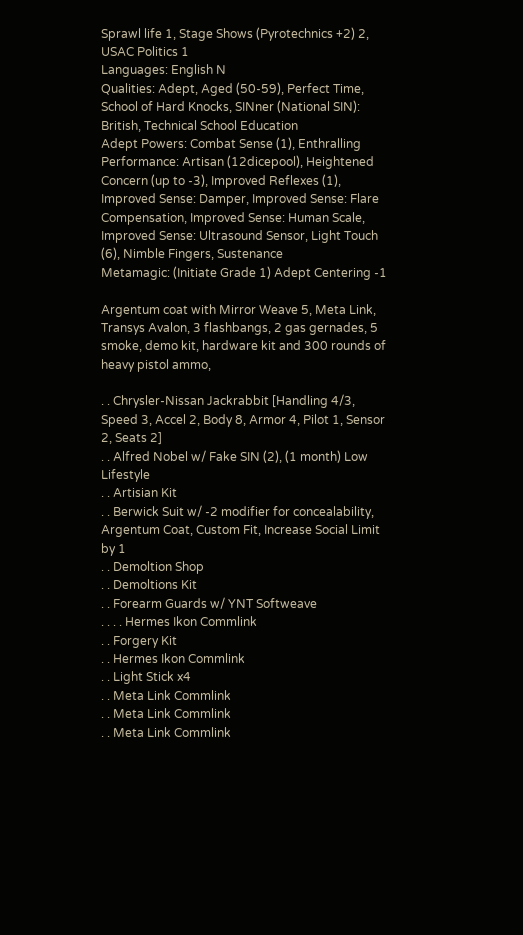Sprawl life 1, Stage Shows (Pyrotechnics +2) 2, USAC Politics 1
Languages: English N
Qualities: Adept, Aged (50-59), Perfect Time, School of Hard Knocks, SINner (National SIN): British, Technical School Education
Adept Powers: Combat Sense (1), Enthralling Performance: Artisan (12dicepool), Heightened Concern (up to -3), Improved Reflexes (1), Improved Sense: Damper, Improved Sense: Flare Compensation, Improved Sense: Human Scale, Improved Sense: Ultrasound Sensor, Light Touch (6), Nimble Fingers, Sustenance
Metamagic: (Initiate Grade 1) Adept Centering -1

Argentum coat with Mirror Weave 5, Meta Link, Transys Avalon, 3 flashbangs, 2 gas gernades, 5 smoke, demo kit, hardware kit and 300 rounds of heavy pistol ammo,

. . Chrysler-Nissan Jackrabbit [Handling 4/3, Speed 3, Accel 2, Body 8, Armor 4, Pilot 1, Sensor 2, Seats 2]
. . Alfred Nobel w/ Fake SIN (2), (1 month) Low Lifestyle
. . Artisian Kit
. . Berwick Suit w/ -2 modifier for concealability, Argentum Coat, Custom Fit, Increase Social Limit by 1
. . Demoltion Shop
. . Demoltions Kit
. . Forearm Guards w/ YNT Softweave
. . . . Hermes Ikon Commlink
. . Forgery Kit
. . Hermes Ikon Commlink
. . Light Stick x4
. . Meta Link Commlink
. . Meta Link Commlink
. . Meta Link Commlink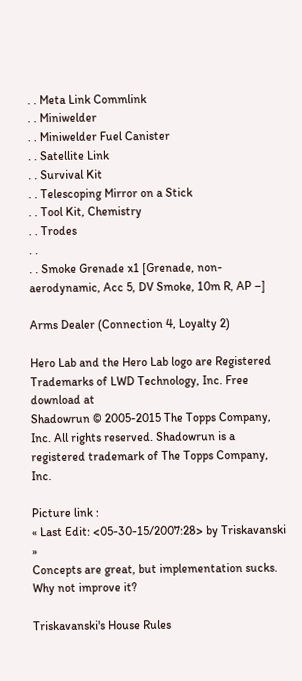. . Meta Link Commlink
. . Miniwelder
. . Miniwelder Fuel Canister
. . Satellite Link
. . Survival Kit
. . Telescoping Mirror on a Stick
. . Tool Kit, Chemistry
. . Trodes
. .
. . Smoke Grenade x1 [Grenade, non-aerodynamic, Acc 5, DV Smoke, 10m R, AP –]

Arms Dealer (Connection 4, Loyalty 2)

Hero Lab and the Hero Lab logo are Registered Trademarks of LWD Technology, Inc. Free download at
Shadowrun © 2005-2015 The Topps Company, Inc. All rights reserved. Shadowrun is a registered trademark of The Topps Company, Inc.

Picture link :
« Last Edit: <05-30-15/2007:28> by Triskavanski »
Concepts are great, but implementation sucks. Why not improve it?

Triskavanski's House Rules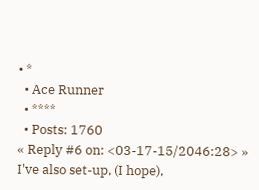• *
  • Ace Runner
  • ****
  • Posts: 1760
« Reply #6 on: <03-17-15/2046:28> »
I've also set-up, (I hope),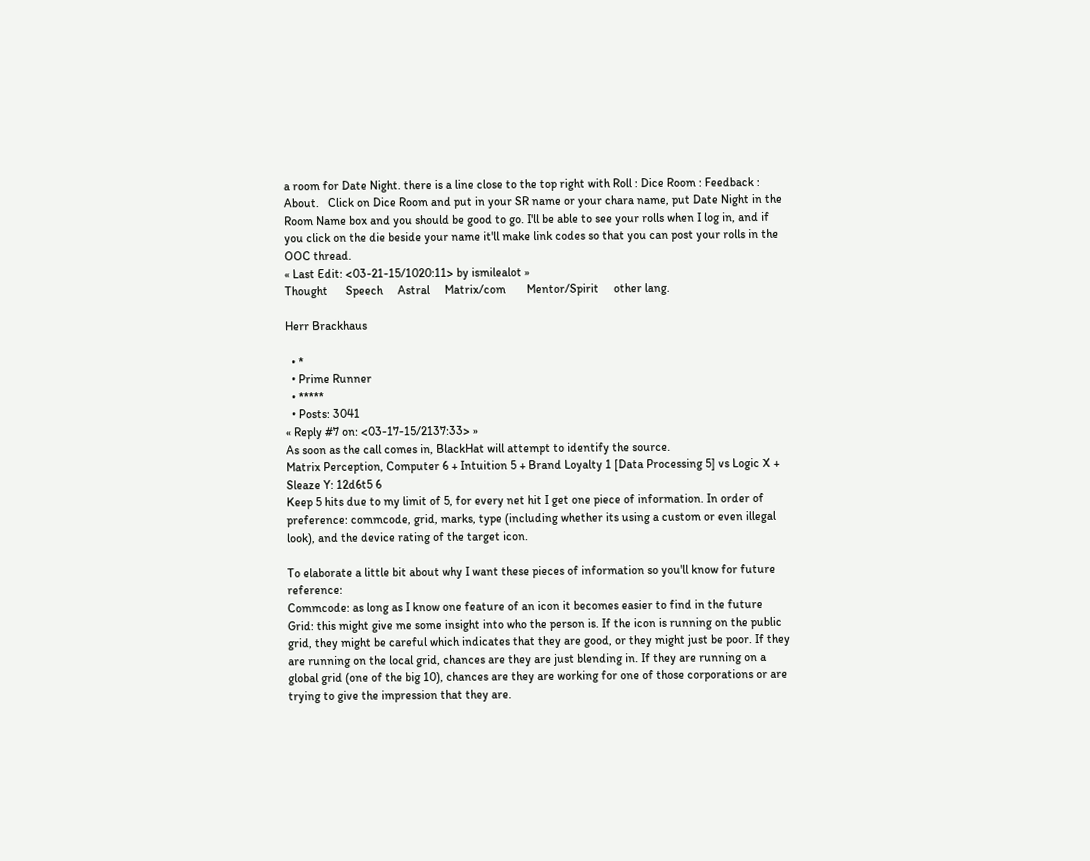a room for Date Night. there is a line close to the top right with Roll : Dice Room : Feedback : About.   Click on Dice Room and put in your SR name or your chara name, put Date Night in the Room Name box and you should be good to go. I'll be able to see your rolls when I log in, and if you click on the die beside your name it'll make link codes so that you can post your rolls in the OOC thread.
« Last Edit: <03-21-15/1020:11> by ismilealot »
Thought      Speech     Astral     Matrix/com       Mentor/Spirit     other lang.

Herr Brackhaus

  • *
  • Prime Runner
  • *****
  • Posts: 3041
« Reply #7 on: <03-17-15/2137:33> »
As soon as the call comes in, BlackHat will attempt to identify the source.
Matrix Perception, Computer 6 + Intuition 5 + Brand Loyalty 1 [Data Processing 5] vs Logic X + Sleaze Y: 12d6t5 6
Keep 5 hits due to my limit of 5, for every net hit I get one piece of information. In order of preference: commcode, grid, marks, type (including whether its using a custom or even illegal look), and the device rating of the target icon.

To elaborate a little bit about why I want these pieces of information so you'll know for future reference:
Commcode: as long as I know one feature of an icon it becomes easier to find in the future
Grid: this might give me some insight into who the person is. If the icon is running on the public grid, they might be careful which indicates that they are good, or they might just be poor. If they are running on the local grid, chances are they are just blending in. If they are running on a global grid (one of the big 10), chances are they are working for one of those corporations or are trying to give the impression that they are.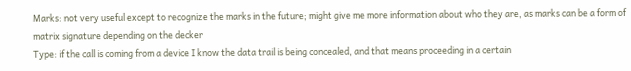Marks: not very useful except to recognize the marks in the future; might give me more information about who they are, as marks can be a form of matrix signature depending on the decker
Type: if the call is coming from a device I know the data trail is being concealed, and that means proceeding in a certain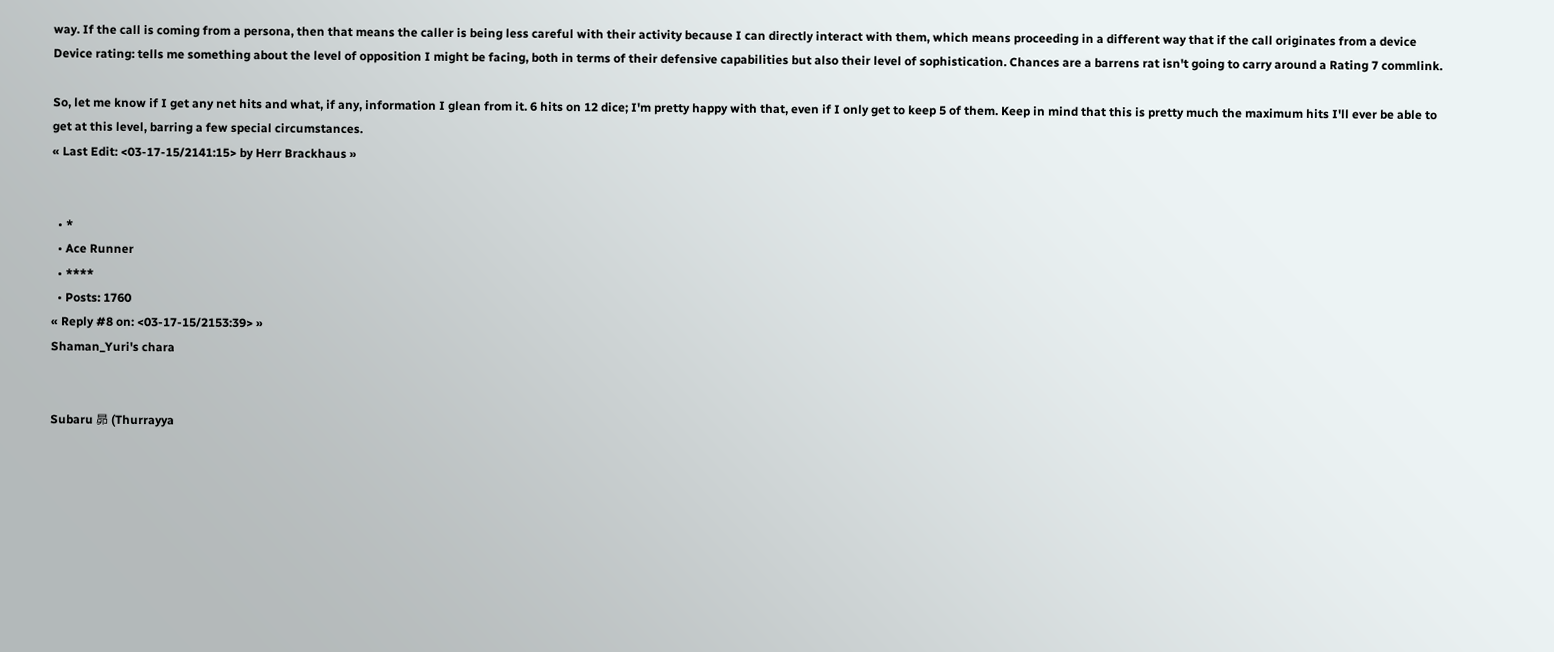way. If the call is coming from a persona, then that means the caller is being less careful with their activity because I can directly interact with them, which means proceeding in a different way that if the call originates from a device
Device rating: tells me something about the level of opposition I might be facing, both in terms of their defensive capabilities but also their level of sophistication. Chances are a barrens rat isn't going to carry around a Rating 7 commlink.

So, let me know if I get any net hits and what, if any, information I glean from it. 6 hits on 12 dice; I'm pretty happy with that, even if I only get to keep 5 of them. Keep in mind that this is pretty much the maximum hits I'll ever be able to get at this level, barring a few special circumstances.
« Last Edit: <03-17-15/2141:15> by Herr Brackhaus »


  • *
  • Ace Runner
  • ****
  • Posts: 1760
« Reply #8 on: <03-17-15/2153:39> »
Shaman_Yuri's chara


Subaru 昴 (Thurrayya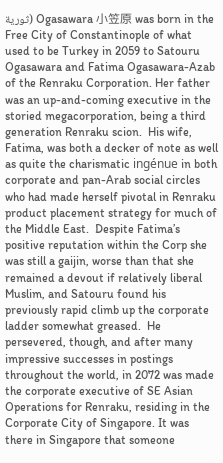ثورية) Ogasawara 小笠原 was born in the Free City of Constantinople of what used to be Turkey in 2059 to Satouru Ogasawara and Fatima Ogasawara-Azab of the Renraku Corporation. Her father was an up-and-coming executive in the storied megacorporation, being a third generation Renraku scion.  His wife, Fatima, was both a decker of note as well as quite the charismatic ingénue in both corporate and pan-Arab social circles who had made herself pivotal in Renraku product placement strategy for much of the Middle East.  Despite Fatima’s positive reputation within the Corp she was still a gaijin, worse than that she remained a devout if relatively liberal Muslim, and Satouru found his previously rapid climb up the corporate ladder somewhat greased.  He persevered, though, and after many impressive successes in postings throughout the world, in 2072 was made the corporate executive of SE Asian Operations for Renraku, residing in the Corporate City of Singapore. It was there in Singapore that someone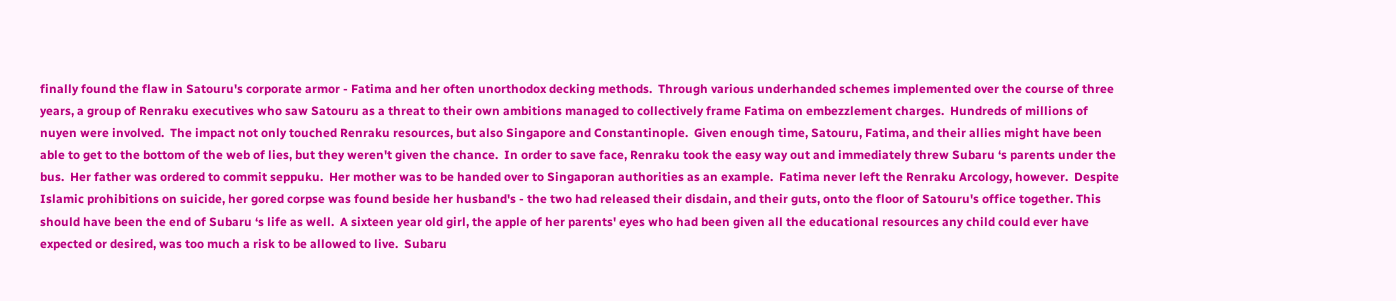finally found the flaw in Satouru's corporate armor - Fatima and her often unorthodox decking methods.  Through various underhanded schemes implemented over the course of three years, a group of Renraku executives who saw Satouru as a threat to their own ambitions managed to collectively frame Fatima on embezzlement charges.  Hundreds of millions of nuyen were involved.  The impact not only touched Renraku resources, but also Singapore and Constantinople.  Given enough time, Satouru, Fatima, and their allies might have been able to get to the bottom of the web of lies, but they weren't given the chance.  In order to save face, Renraku took the easy way out and immediately threw Subaru ‘s parents under the bus.  Her father was ordered to commit seppuku.  Her mother was to be handed over to Singaporan authorities as an example.  Fatima never left the Renraku Arcology, however.  Despite Islamic prohibitions on suicide, her gored corpse was found beside her husband's - the two had released their disdain, and their guts, onto the floor of Satouru's office together. This should have been the end of Subaru ‘s life as well.  A sixteen year old girl, the apple of her parents' eyes who had been given all the educational resources any child could ever have expected or desired, was too much a risk to be allowed to live.  Subaru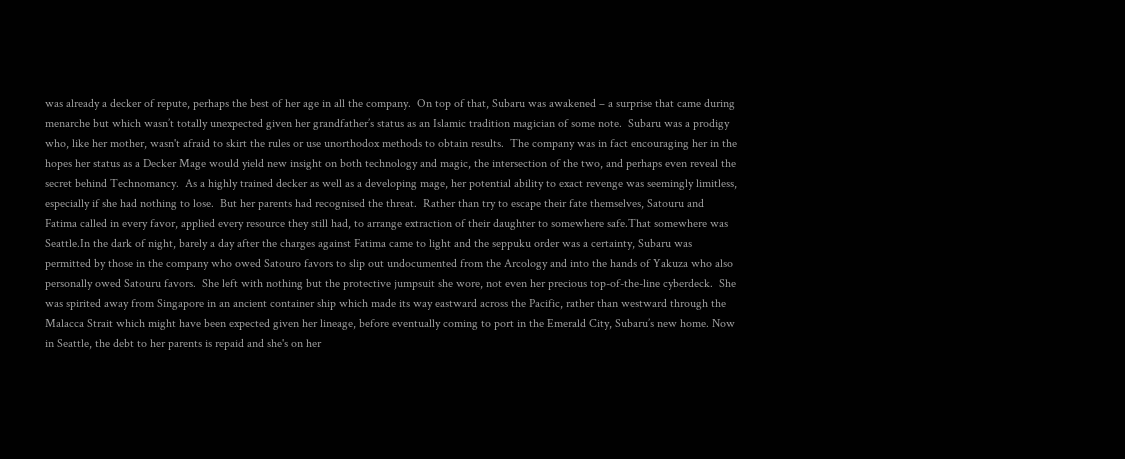was already a decker of repute, perhaps the best of her age in all the company.  On top of that, Subaru was awakened – a surprise that came during menarche but which wasn’t totally unexpected given her grandfather’s status as an Islamic tradition magician of some note.  Subaru was a prodigy who, like her mother, wasn't afraid to skirt the rules or use unorthodox methods to obtain results.  The company was in fact encouraging her in the hopes her status as a Decker Mage would yield new insight on both technology and magic, the intersection of the two, and perhaps even reveal the secret behind Technomancy.  As a highly trained decker as well as a developing mage, her potential ability to exact revenge was seemingly limitless, especially if she had nothing to lose.  But her parents had recognised the threat.  Rather than try to escape their fate themselves, Satouru and Fatima called in every favor, applied every resource they still had, to arrange extraction of their daughter to somewhere safe.That somewhere was Seattle.In the dark of night, barely a day after the charges against Fatima came to light and the seppuku order was a certainty, Subaru was permitted by those in the company who owed Satouro favors to slip out undocumented from the Arcology and into the hands of Yakuza who also personally owed Satouru favors.  She left with nothing but the protective jumpsuit she wore, not even her precious top-of-the-line cyberdeck.  She was spirited away from Singapore in an ancient container ship which made its way eastward across the Pacific, rather than westward through the Malacca Strait which might have been expected given her lineage, before eventually coming to port in the Emerald City, Subaru’s new home. Now in Seattle, the debt to her parents is repaid and she's on her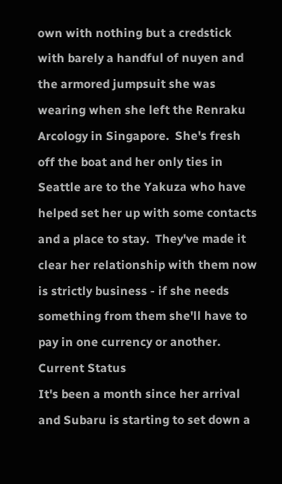own with nothing but a credstick with barely a handful of nuyen and the armored jumpsuit she was wearing when she left the Renraku Arcology in Singapore.  She's fresh off the boat and her only ties in Seattle are to the Yakuza who have helped set her up with some contacts and a place to stay.  They've made it clear her relationship with them now is strictly business - if she needs something from them she'll have to pay in one currency or another.
Current Status
It's been a month since her arrival and Subaru is starting to set down a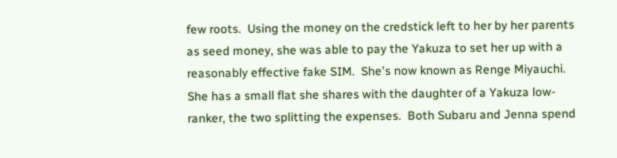few roots.  Using the money on the credstick left to her by her parents as seed money, she was able to pay the Yakuza to set her up with a reasonably effective fake SIM.  She's now known as Renge Miyauchi.  She has a small flat she shares with the daughter of a Yakuza low-ranker, the two splitting the expenses.  Both Subaru and Jenna spend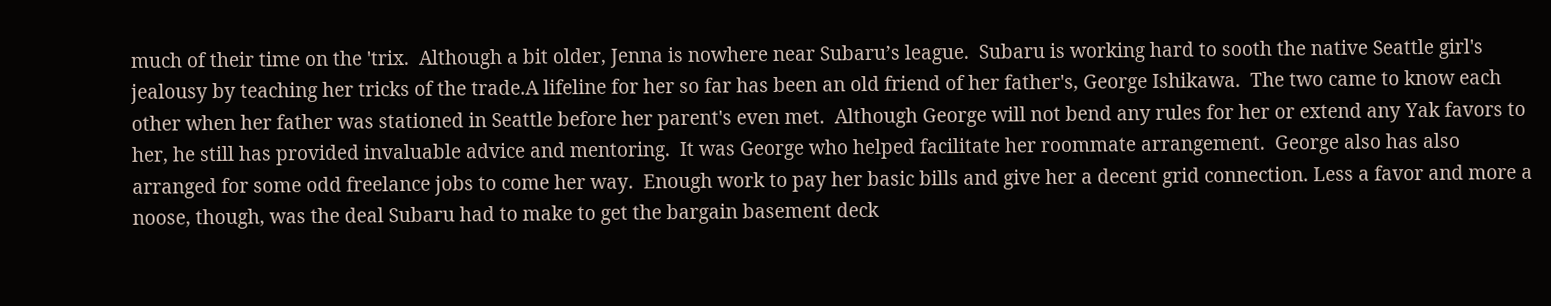much of their time on the 'trix.  Although a bit older, Jenna is nowhere near Subaru’s league.  Subaru is working hard to sooth the native Seattle girl's jealousy by teaching her tricks of the trade.A lifeline for her so far has been an old friend of her father's, George Ishikawa.  The two came to know each other when her father was stationed in Seattle before her parent's even met.  Although George will not bend any rules for her or extend any Yak favors to her, he still has provided invaluable advice and mentoring.  It was George who helped facilitate her roommate arrangement.  George also has also arranged for some odd freelance jobs to come her way.  Enough work to pay her basic bills and give her a decent grid connection. Less a favor and more a noose, though, was the deal Subaru had to make to get the bargain basement deck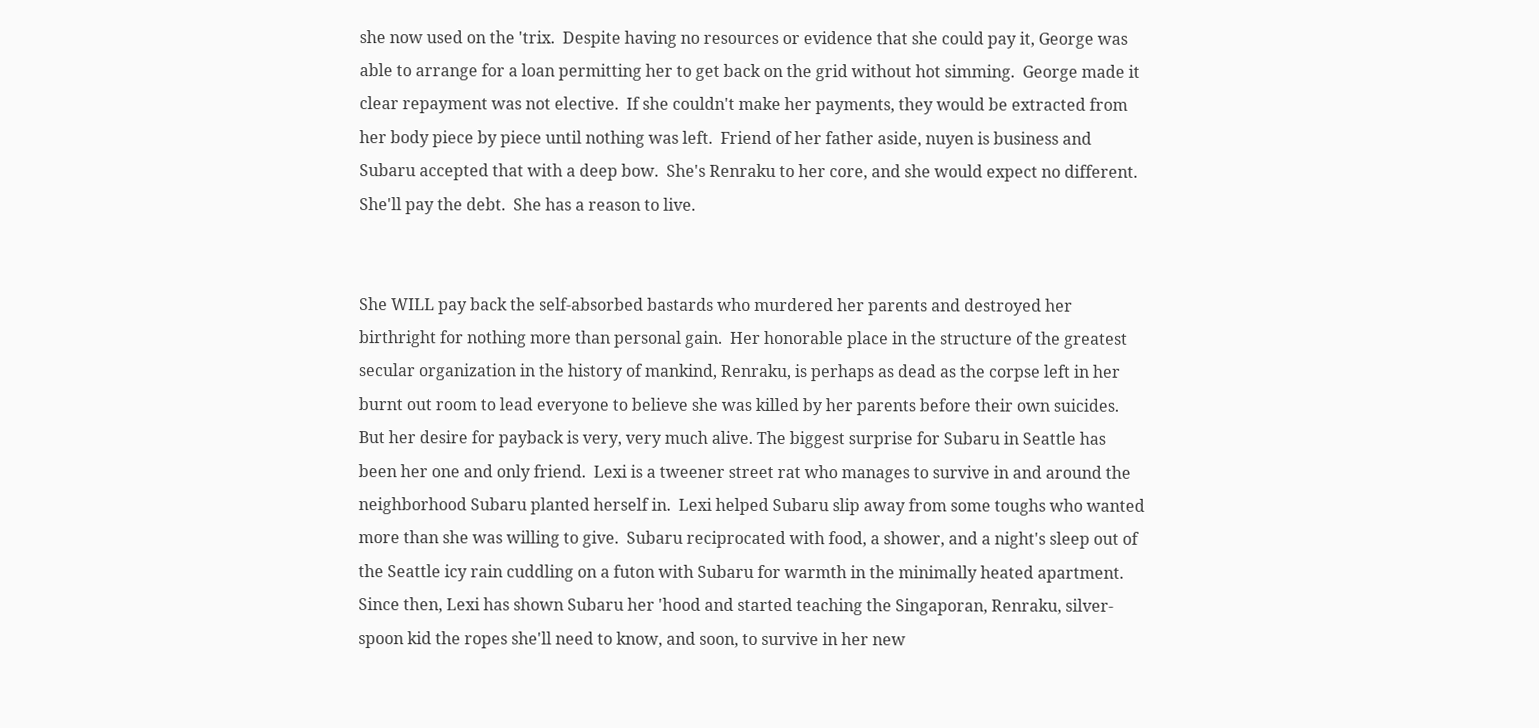she now used on the 'trix.  Despite having no resources or evidence that she could pay it, George was able to arrange for a loan permitting her to get back on the grid without hot simming.  George made it clear repayment was not elective.  If she couldn't make her payments, they would be extracted from her body piece by piece until nothing was left.  Friend of her father aside, nuyen is business and Subaru accepted that with a deep bow.  She's Renraku to her core, and she would expect no different. She'll pay the debt.  She has a reason to live.


She WILL pay back the self-absorbed bastards who murdered her parents and destroyed her birthright for nothing more than personal gain.  Her honorable place in the structure of the greatest secular organization in the history of mankind, Renraku, is perhaps as dead as the corpse left in her burnt out room to lead everyone to believe she was killed by her parents before their own suicides.  But her desire for payback is very, very much alive. The biggest surprise for Subaru in Seattle has been her one and only friend.  Lexi is a tweener street rat who manages to survive in and around the neighborhood Subaru planted herself in.  Lexi helped Subaru slip away from some toughs who wanted more than she was willing to give.  Subaru reciprocated with food, a shower, and a night's sleep out of the Seattle icy rain cuddling on a futon with Subaru for warmth in the minimally heated apartment.  Since then, Lexi has shown Subaru her 'hood and started teaching the Singaporan, Renraku, silver-spoon kid the ropes she'll need to know, and soon, to survive in her new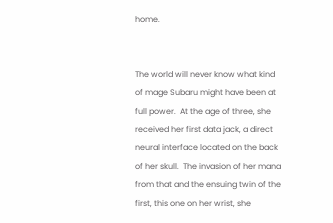home.


The world will never know what kind of mage Subaru might have been at full power.  At the age of three, she received her first data jack, a direct neural interface located on the back of her skull.  The invasion of her mana from that and the ensuing twin of the first, this one on her wrist, she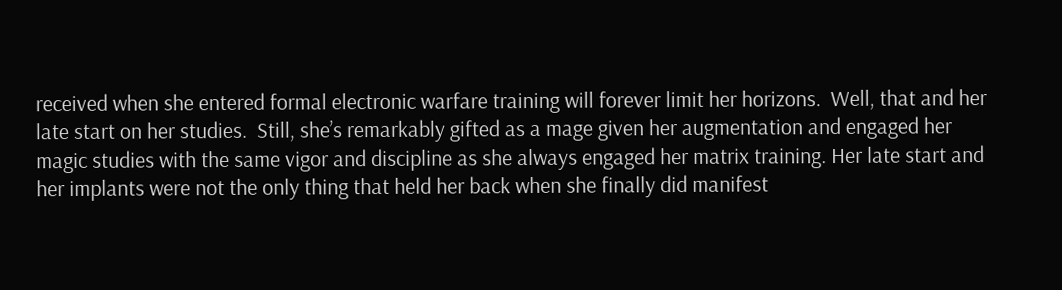received when she entered formal electronic warfare training will forever limit her horizons.  Well, that and her late start on her studies.  Still, she’s remarkably gifted as a mage given her augmentation and engaged her magic studies with the same vigor and discipline as she always engaged her matrix training. Her late start and her implants were not the only thing that held her back when she finally did manifest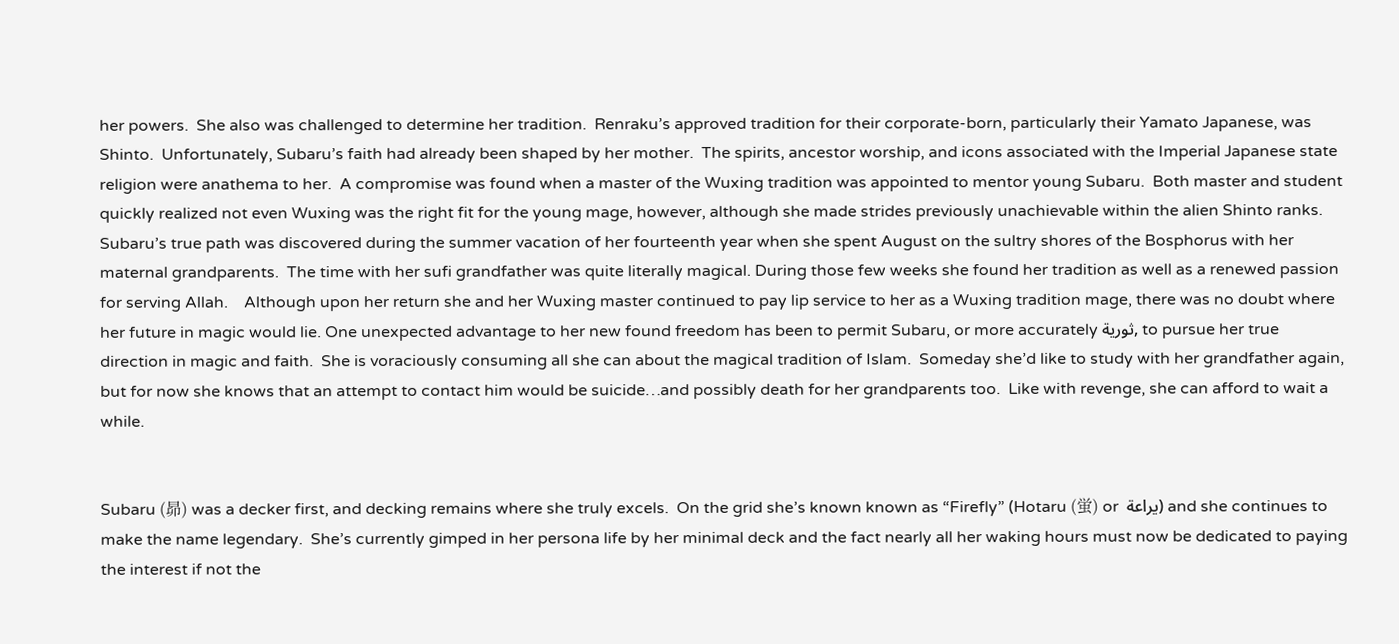her powers.  She also was challenged to determine her tradition.  Renraku’s approved tradition for their corporate-born, particularly their Yamato Japanese, was Shinto.  Unfortunately, Subaru’s faith had already been shaped by her mother.  The spirits, ancestor worship, and icons associated with the Imperial Japanese state religion were anathema to her.  A compromise was found when a master of the Wuxing tradition was appointed to mentor young Subaru.  Both master and student quickly realized not even Wuxing was the right fit for the young mage, however, although she made strides previously unachievable within the alien Shinto ranks. Subaru’s true path was discovered during the summer vacation of her fourteenth year when she spent August on the sultry shores of the Bosphorus with her maternal grandparents.  The time with her sufi grandfather was quite literally magical. During those few weeks she found her tradition as well as a renewed passion for serving Allah.    Although upon her return she and her Wuxing master continued to pay lip service to her as a Wuxing tradition mage, there was no doubt where her future in magic would lie. One unexpected advantage to her new found freedom has been to permit Subaru, or more accurately ثورية, to pursue her true direction in magic and faith.  She is voraciously consuming all she can about the magical tradition of Islam.  Someday she’d like to study with her grandfather again, but for now she knows that an attempt to contact him would be suicide…and possibly death for her grandparents too.  Like with revenge, she can afford to wait a while.


Subaru (昴) was a decker first, and decking remains where she truly excels.  On the grid she’s known known as “Firefly” (Hotaru (蛍) or  يراعة) and she continues to make the name legendary.  She’s currently gimped in her persona life by her minimal deck and the fact nearly all her waking hours must now be dedicated to paying the interest if not the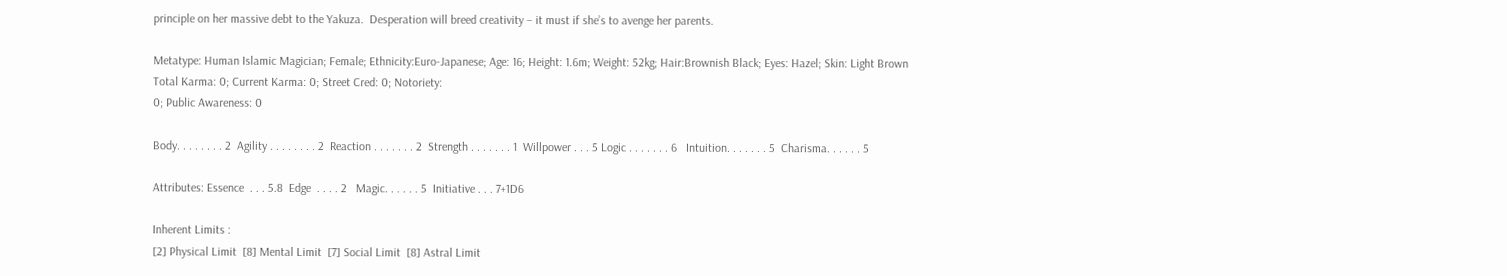principle on her massive debt to the Yakuza.  Desperation will breed creativity – it must if she’s to avenge her parents.

Metatype: Human Islamic Magician; Female; Ethnicity:Euro-Japanese; Age: 16; Height: 1.6m; Weight: 52kg; Hair:Brownish Black; Eyes: Hazel; Skin: Light Brown
Total Karma: 0; Current Karma: 0; Street Cred: 0; Notoriety:
0; Public Awareness: 0

Body. . . . . . . . 2  Agility . . . . . . . . 2  Reaction . . . . . . . 2  Strength . . . . . . . 1  Willpower . . . 5 Logic . . . . . . . 6   Intuition. . . . . . . 5  Charisma. . . . . . 5

Attributes: Essence  . . . 5.8  Edge  . . . . 2   Magic. . . . . . 5  Initiative . . . 7+1D6

Inherent Limits :
[2] Physical Limit  [8] Mental Limit  [7] Social Limit  [8] Astral Limit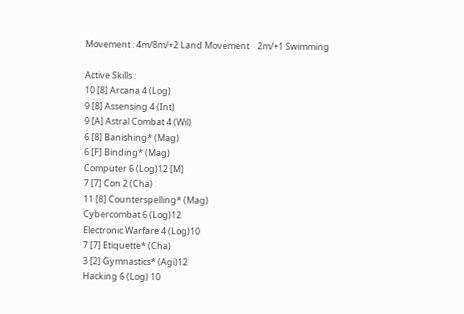Movement : 4m/8m/+2 Land Movement    2m/+1 Swimming

Active Skills :
10 [8] Arcana 4 (Log)
9 [8] Assensing 4 (Int)
9 [A] Astral Combat 4 (Wil)
6 [8] Banishing* (Mag)
6 [F] Binding* (Mag)
Computer 6 (Log)12 [M]
7 [7] Con 2 (Cha)
11 [8] Counterspelling* (Mag)
Cybercombat 6 (Log)12
Electronic Warfare 4 (Log)10
7 [7] Etiquette* (Cha)
3 [2] Gymnastics* (Agi)12
Hacking 6 (Log) 10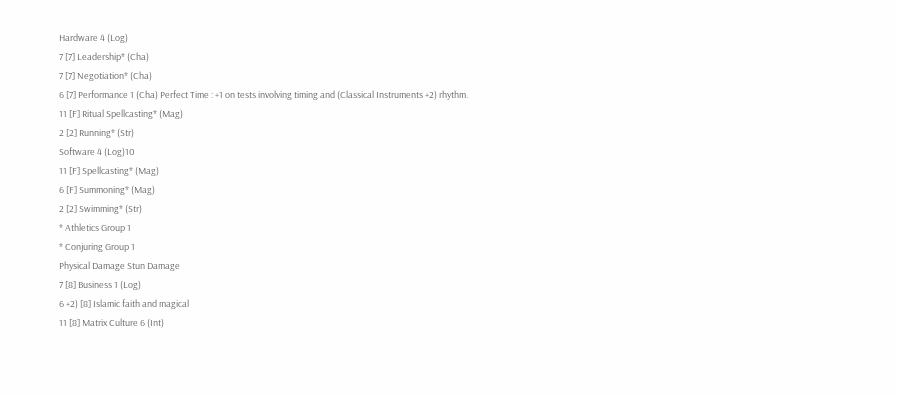Hardware 4 (Log)
7 [7] Leadership* (Cha)
7 [7] Negotiation* (Cha)
6 [7] Performance 1 (Cha) Perfect Time : +1 on tests involving timing and (Classical Instruments +2) rhythm.
11 [F] Ritual Spellcasting* (Mag)
2 [2] Running* (Str)
Software 4 (Log)10
11 [F] Spellcasting* (Mag)
6 [F] Summoning* (Mag)
2 [2] Swimming* (Str)
* Athletics Group 1
* Conjuring Group 1
Physical Damage Stun Damage
7 [8] Business 1 (Log)
6 +2) [8] Islamic faith and magical
11 [8] Matrix Culture 6 (Int)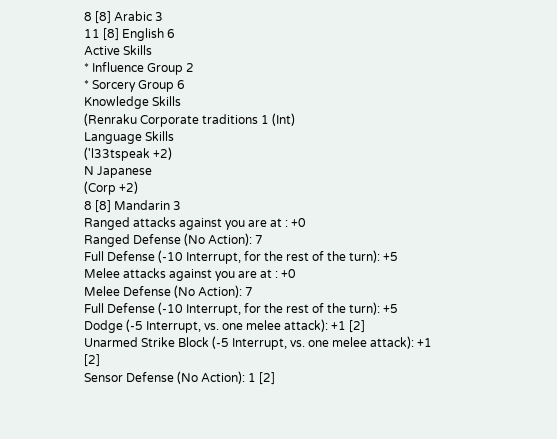8 [8] Arabic 3
11 [8] English 6
Active Skills
* Influence Group 2
* Sorcery Group 6
Knowledge Skills
(Renraku Corporate traditions 1 (Int)
Language Skills
('l33tspeak +2)
N Japanese
(Corp +2)
8 [8] Mandarin 3
Ranged attacks against you are at : +0
Ranged Defense (No Action): 7
Full Defense (-10 Interrupt, for the rest of the turn): +5
Melee attacks against you are at : +0
Melee Defense (No Action): 7
Full Defense (-10 Interrupt, for the rest of the turn): +5
Dodge (-5 Interrupt, vs. one melee attack): +1 [2]
Unarmed Strike Block (-5 Interrupt, vs. one melee attack): +1 [2]
Sensor Defense (No Action): 1 [2]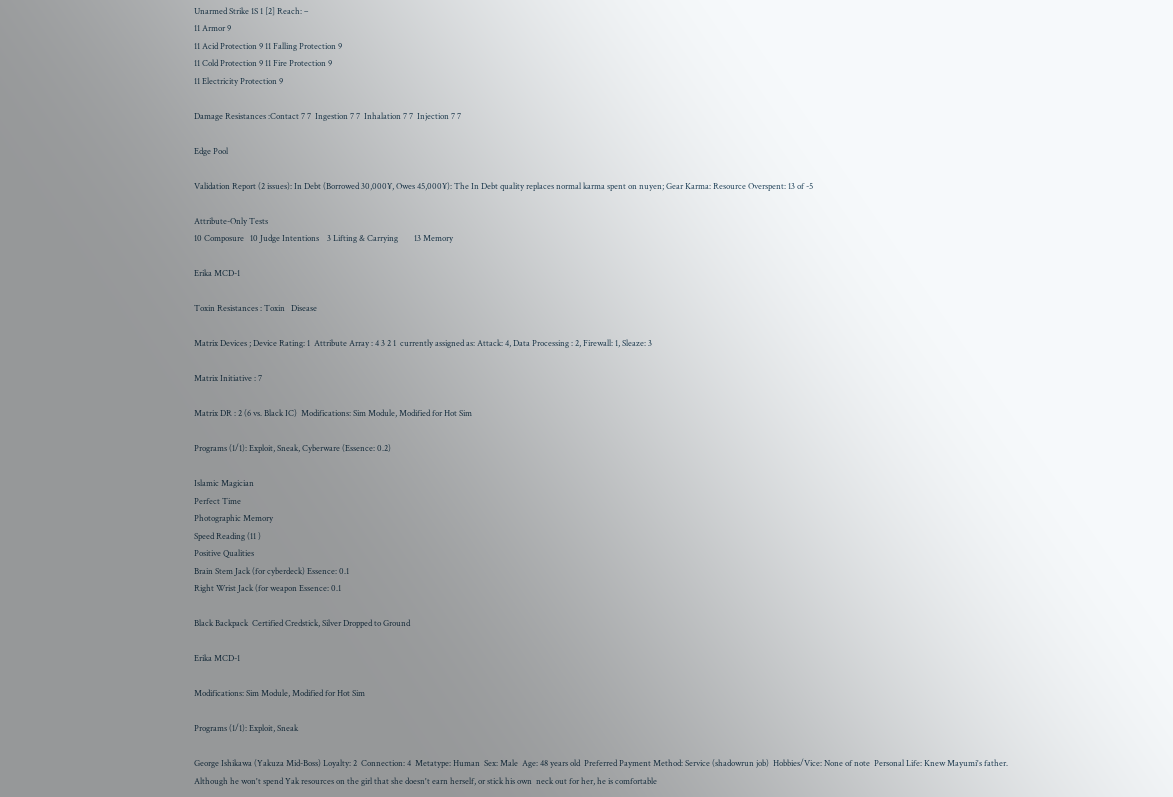Unarmed Strike 1S 1 [2] Reach: –
11 Armor 9
11 Acid Protection 9 11 Falling Protection 9
11 Cold Protection 9 11 Fire Protection 9
11 Electricity Protection 9

Damage Resistances :Contact 7 7  Ingestion 7 7  Inhalation 7 7  Injection 7 7

Edge Pool

Validation Report (2 issues): In Debt (Borrowed 30,000¥, Owes 45,000¥): The In Debt quality replaces normal karma spent on nuyen; Gear Karma: Resource Overspent: 13 of -5

Attribute-Only Tests
10 Composure   10 Judge Intentions    3 Lifting & Carrying        13 Memory

Erika MCD-1

Toxin Resistances : Toxin   Disease

Matrix Devices ; Device Rating: 1  Attribute Array : 4 3 2 1  currently assigned as: Attack: 4, Data Processing : 2, Firewall: 1, Sleaze: 3

Matrix Initiative : 7

Matrix DR : 2 (6 vs. Black IC)  Modifications: Sim Module, Modified for Hot Sim

Programs (1/1): Exploit, Sneak, Cyberware (Essence: 0.2)

Islamic Magician
Perfect Time
Photographic Memory
Speed Reading (11 )
Positive Qualities
Brain Stem Jack (for cyberdeck) Essence: 0.1
Right Wrist Jack (for weapon Essence: 0.1

Black Backpack  Certified Credstick, Silver Dropped to Ground

Erika MCD-1

Modifications: Sim Module, Modified for Hot Sim

Programs (1/1): Exploit, Sneak

George Ishikawa (Yakuza Mid-Boss) Loyalty: 2  Connection: 4  Metatype: Human  Sex: Male  Age: 48 years old  Preferred Payment Method: Service (shadowrun job)  Hobbies/Vice: None of note  Personal Life: Knew Mayumi's father. Although he won't spend Yak resources on the girl that she doesn't earn herself, or stick his own  neck out for her, he is comfortable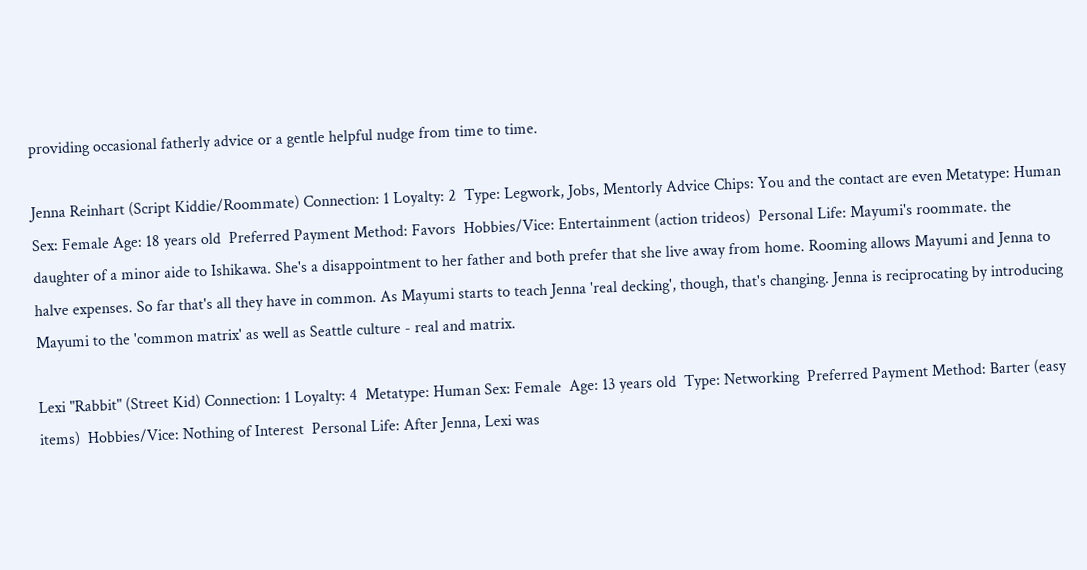providing occasional fatherly advice or a gentle helpful nudge from time to time.

Jenna Reinhart (Script Kiddie/Roommate) Connection: 1 Loyalty: 2  Type: Legwork, Jobs, Mentorly Advice Chips: You and the contact are even Metatype: Human Sex: Female Age: 18 years old  Preferred Payment Method: Favors  Hobbies/Vice: Entertainment (action trideos)  Personal Life: Mayumi's roommate. the daughter of a minor aide to Ishikawa. She's a disappointment to her father and both prefer that she live away from home. Rooming allows Mayumi and Jenna to halve expenses. So far that's all they have in common. As Mayumi starts to teach Jenna 'real decking', though, that's changing. Jenna is reciprocating by introducing Mayumi to the 'common matrix' as well as Seattle culture - real and matrix.

Lexi "Rabbit" (Street Kid) Connection: 1 Loyalty: 4  Metatype: Human Sex: Female  Age: 13 years old  Type: Networking  Preferred Payment Method: Barter (easy items)  Hobbies/Vice: Nothing of Interest  Personal Life: After Jenna, Lexi was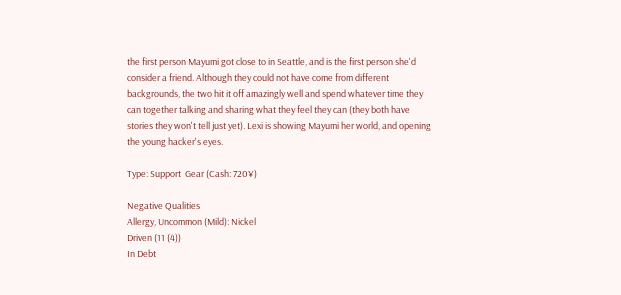the first person Mayumi got close to in Seattle, and is the first person she'd consider a friend. Although they could not have come from different backgrounds, the two hit it off amazingly well and spend whatever time they can together talking and sharing what they feel they can (they both have stories they won't tell just yet). Lexi is showing Mayumi her world, and opening the young hacker's eyes.

Type: Support  Gear (Cash: 720¥)

Negative Qualities
Allergy, Uncommon (Mild): Nickel
Driven (11 (4))
In Debt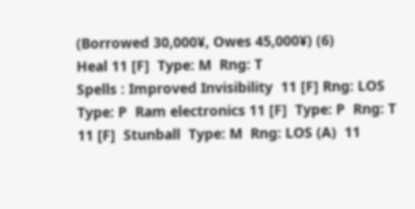(Borrowed 30,000¥, Owes 45,000¥) (6)
Heal 11 [F]  Type: M  Rng: T
Spells : Improved Invisibility  11 [F] Rng: LOS  Type: P  Ram electronics 11 [F]  Type: P  Rng: T  11 [F]  Stunball  Type: M  Rng: LOS (A)  11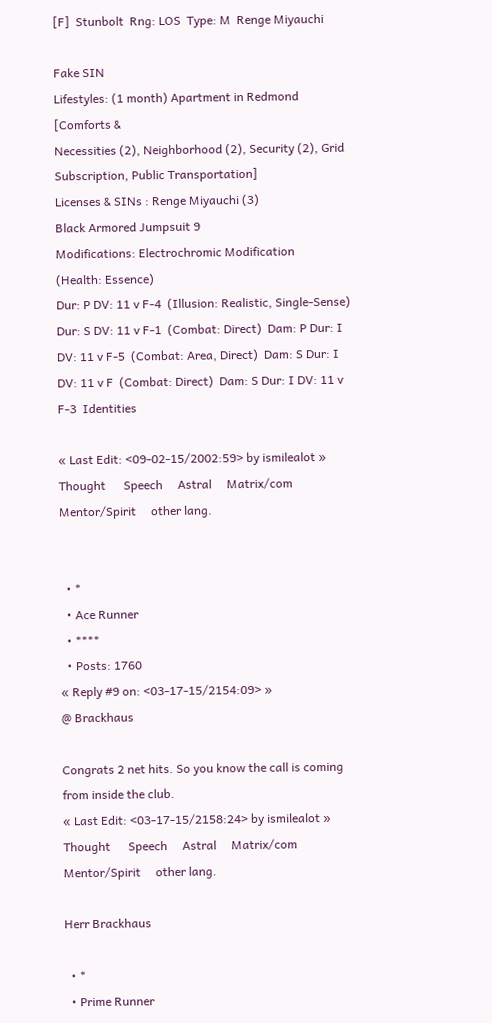[F]  Stunbolt  Rng: LOS  Type: M  Renge Miyauchi

Fake SIN
Lifestyles: (1 month) Apartment in Redmond [Comforts &
Necessities (2), Neighborhood (2), Security (2), Grid
Subscription, Public Transportation]
Licenses & SINs : Renge Miyauchi (3)
Black Armored Jumpsuit 9
Modifications: Electrochromic Modification
(Health: Essence)
Dur: P DV: 11 v F-4  (Illusion: Realistic, Single-Sense)  Dur: S DV: 11 v F-1  (Combat: Direct)  Dam: P Dur: I DV: 11 v F-5  (Combat: Area, Direct)  Dam: S Dur: I DV: 11 v F  (Combat: Direct)  Dam: S Dur: I DV: 11 v F-3  Identities

« Last Edit: <09-02-15/2002:59> by ismilealot »
Thought      Speech     Astral     Matrix/com       Mentor/Spirit     other lang.


  • *
  • Ace Runner
  • ****
  • Posts: 1760
« Reply #9 on: <03-17-15/2154:09> »
@ Brackhaus

Congrats 2 net hits. So you know the call is coming from inside the club.
« Last Edit: <03-17-15/2158:24> by ismilealot »
Thought      Speech     Astral     Matrix/com       Mentor/Spirit     other lang.

Herr Brackhaus

  • *
  • Prime Runner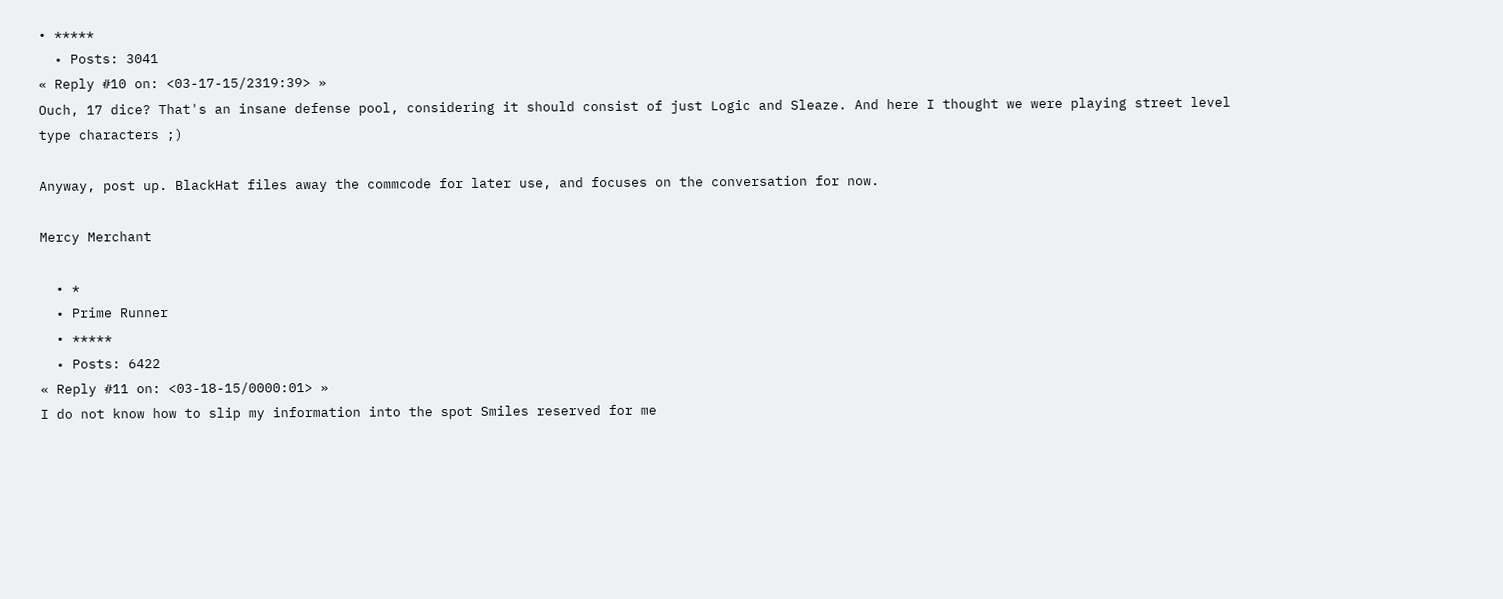• *****
  • Posts: 3041
« Reply #10 on: <03-17-15/2319:39> »
Ouch, 17 dice? That's an insane defense pool, considering it should consist of just Logic and Sleaze. And here I thought we were playing street level type characters ;)

Anyway, post up. BlackHat files away the commcode for later use, and focuses on the conversation for now.

Mercy Merchant

  • *
  • Prime Runner
  • *****
  • Posts: 6422
« Reply #11 on: <03-18-15/0000:01> »
I do not know how to slip my information into the spot Smiles reserved for me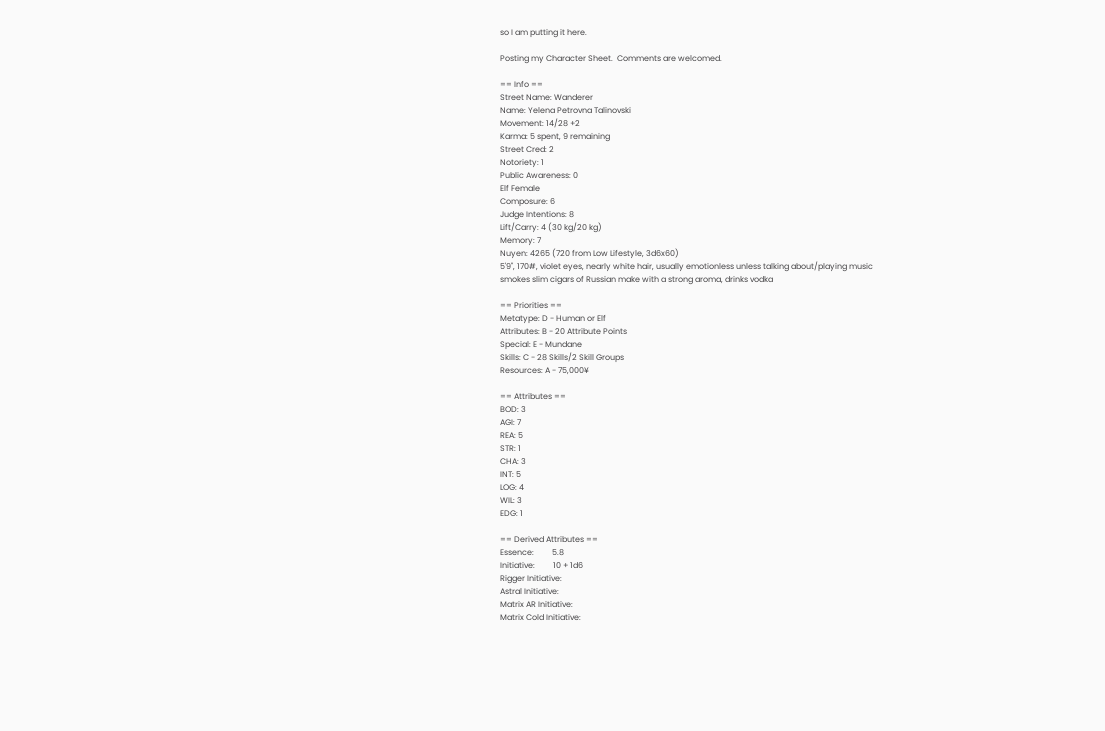so I am putting it here.

Posting my Character Sheet.  Comments are welcomed.

== Info ==
Street Name: Wanderer
Name: Yelena Petrovna Talinovski
Movement: 14/28 +2
Karma: 5 spent, 9 remaining
Street Cred: 2
Notoriety: 1
Public Awareness: 0
Elf Female
Composure: 6
Judge Intentions: 8
Lift/Carry: 4 (30 kg/20 kg)
Memory: 7
Nuyen: 4265 (720 from Low Lifestyle, 3d6x60)
5'9", 170#, violet eyes, nearly white hair, usually emotionless unless talking about/playing music
smokes slim cigars of Russian make with a strong aroma, drinks vodka

== Priorities ==
Metatype: D - Human or Elf
Attributes: B - 20 Attribute Points
Special: E - Mundane
Skills: C - 28 Skills/2 Skill Groups
Resources: A - 75,000¥

== Attributes ==
BOD: 3
AGI: 7
REA: 5
STR: 1
CHA: 3
INT: 5
LOG: 4
WIL: 3
EDG: 1

== Derived Attributes ==
Essence:         5.8
Initiative:         10 + 1d6
Rigger Initiative:
Astral Initiative:
Matrix AR Initiative:
Matrix Cold Initiative: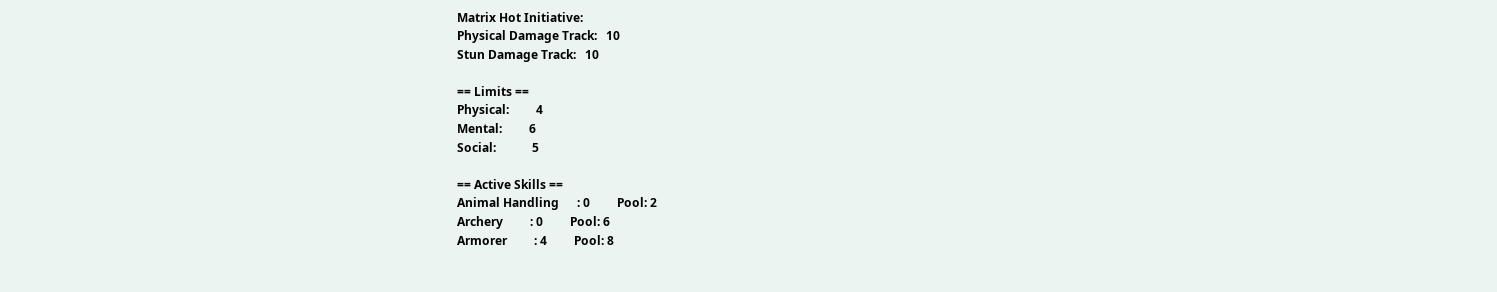Matrix Hot Initiative:
Physical Damage Track:   10
Stun Damage Track:   10

== Limits ==
Physical:         4
Mental:         6
Social:            5

== Active Skills ==
Animal Handling      : 0         Pool: 2
Archery         : 0         Pool: 6
Armorer         : 4         Pool: 8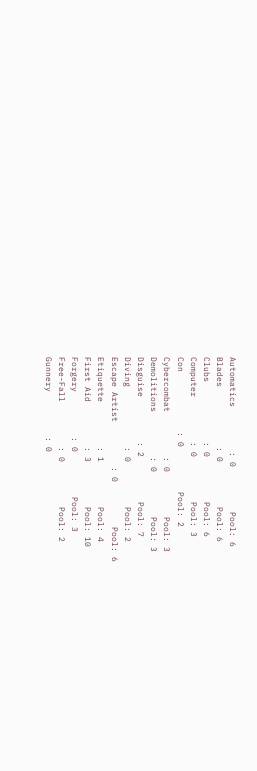Automatics         : 0         Pool: 6
Blades            : 0         Pool: 6
Clubs            : 0         Pool: 6
Computer         : 0         Pool: 3
Con            : 0         Pool: 2
Cybercombat         : 0         Pool: 3
Demolitions         : 0         Pool: 3
Disguise         : 2         Pool: 7
Diving            : 0         Pool: 2
Escape Artist         : 0         Pool: 6
Etiquette         : 1         Pool: 4
First Aid         : 3         Pool: 10
Forgery         : 0         Pool: 3
Free-Fall         : 0         Pool: 2
Gunnery         : 0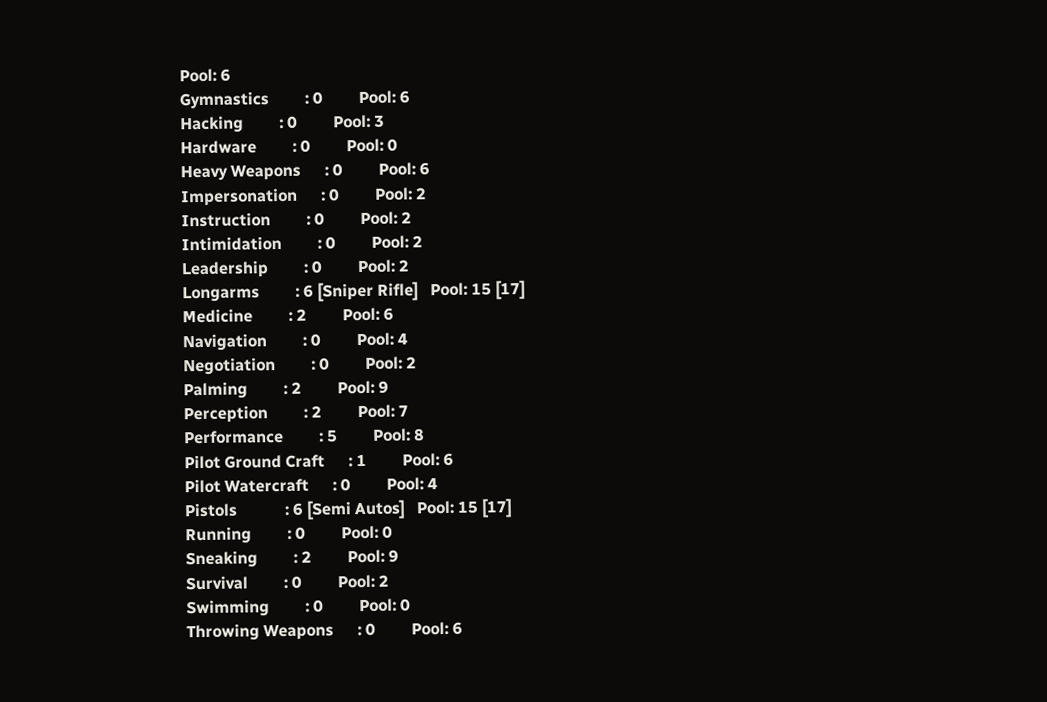Pool: 6
Gymnastics         : 0         Pool: 6
Hacking         : 0         Pool: 3
Hardware         : 0         Pool: 0
Heavy Weapons      : 0         Pool: 6
Impersonation      : 0         Pool: 2
Instruction         : 0         Pool: 2
Intimidation         : 0         Pool: 2
Leadership         : 0         Pool: 2
Longarms         : 6 [Sniper Rifle]   Pool: 15 [17]
Medicine         : 2         Pool: 6
Navigation         : 0         Pool: 4
Negotiation         : 0         Pool: 2
Palming         : 2         Pool: 9
Perception         : 2         Pool: 7
Performance         : 5         Pool: 8
Pilot Ground Craft      : 1         Pool: 6
Pilot Watercraft      : 0         Pool: 4
Pistols            : 6 [Semi Autos]   Pool: 15 [17]
Running         : 0         Pool: 0
Sneaking         : 2         Pool: 9
Survival         : 0         Pool: 2
Swimming         : 0         Pool: 0
Throwing Weapons      : 0         Pool: 6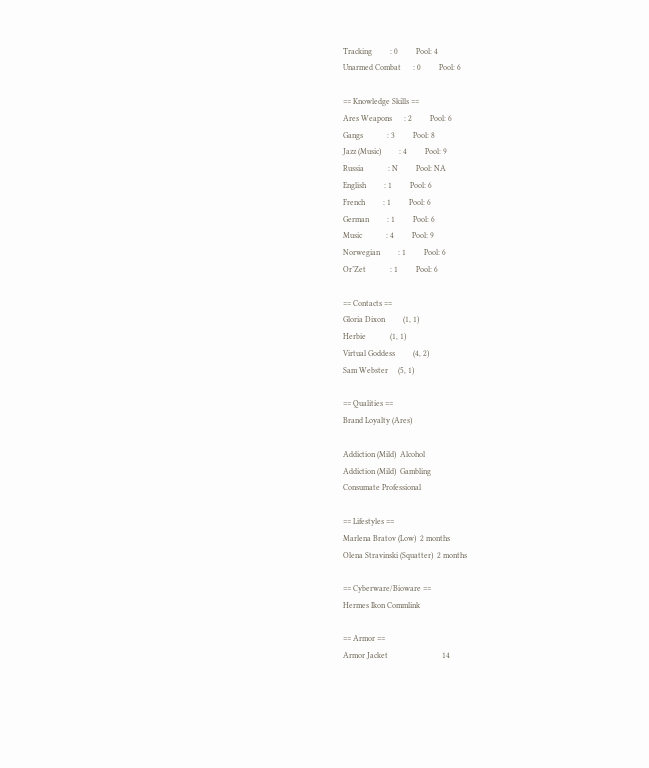Tracking         : 0         Pool: 4
Unarmed Combat      : 0         Pool: 6

== Knowledge Skills ==
Ares Weapons      : 2         Pool: 6
Gangs            : 3         Pool: 8
Jazz (Music)         : 4         Pool: 9
Russia            : N         Pool: NA
English         : 1         Pool: 6
French         : 1         Pool: 6
German         : 1         Pool: 6
Music            : 4         Pool: 9
Norwegian         : 1         Pool: 6
Or’Zet            : 1         Pool: 6

== Contacts ==
Gloria Dixon         (1, 1)
Herbie            (1, 1)
Virtual Goddess         (4, 2)
Sam Webster     (5, 1)

== Qualities ==
Brand Loyalty (Ares)

Addiction (Mild)  Alcohol
Addiction (Mild)  Gambling
Consumate Professional

== Lifestyles ==
Marlena Bratov (Low)  2 months
Olena Stravinski (Squatter)  2 months

== Cyberware/Bioware ==
Hermes Ikon Commlink

== Armor ==
Armor Jacket                           14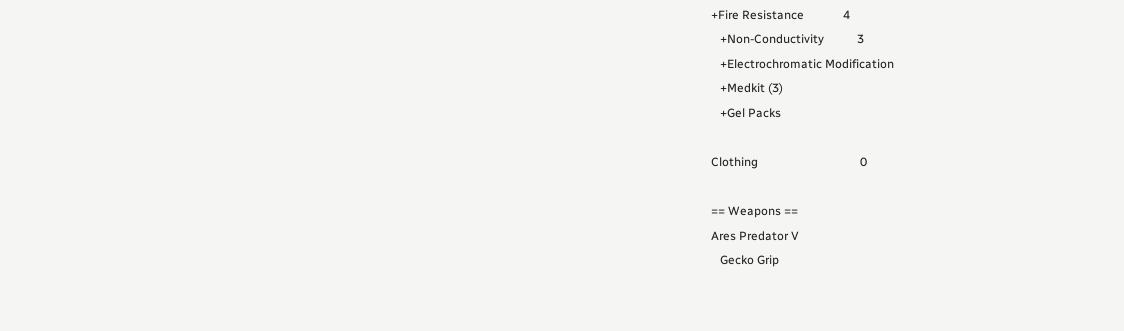+Fire Resistance             4
   +Non-Conductivity           3
   +Electrochromatic Modification
   +Medkit (3)
   +Gel Packs

Clothing                                  0

== Weapons ==
Ares Predator V
   Gecko Grip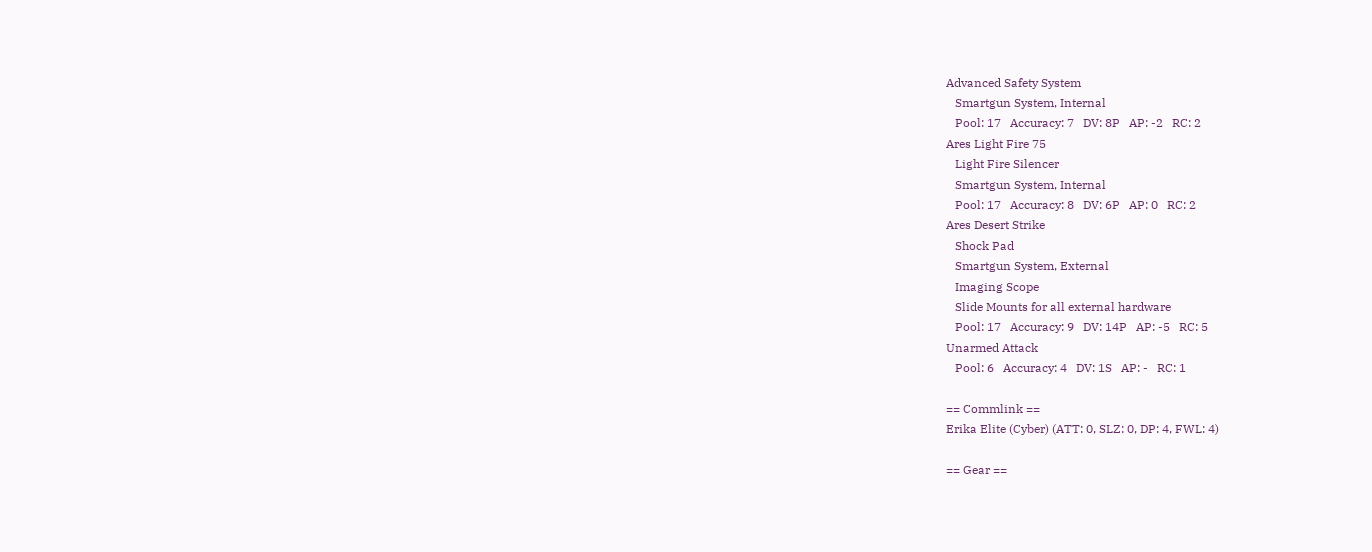Advanced Safety System
   Smartgun System, Internal
   Pool: 17   Accuracy: 7   DV: 8P   AP: -2   RC: 2
Ares Light Fire 75
   Light Fire Silencer
   Smartgun System, Internal
   Pool: 17   Accuracy: 8   DV: 6P   AP: 0   RC: 2
Ares Desert Strike
   Shock Pad
   Smartgun System, External
   Imaging Scope
   Slide Mounts for all external hardware
   Pool: 17   Accuracy: 9   DV: 14P   AP: -5   RC: 5
Unarmed Attack
   Pool: 6   Accuracy: 4   DV: 1S   AP: -   RC: 1

== Commlink ==
Erika Elite (Cyber) (ATT: 0, SLZ: 0, DP: 4, FWL: 4)

== Gear ==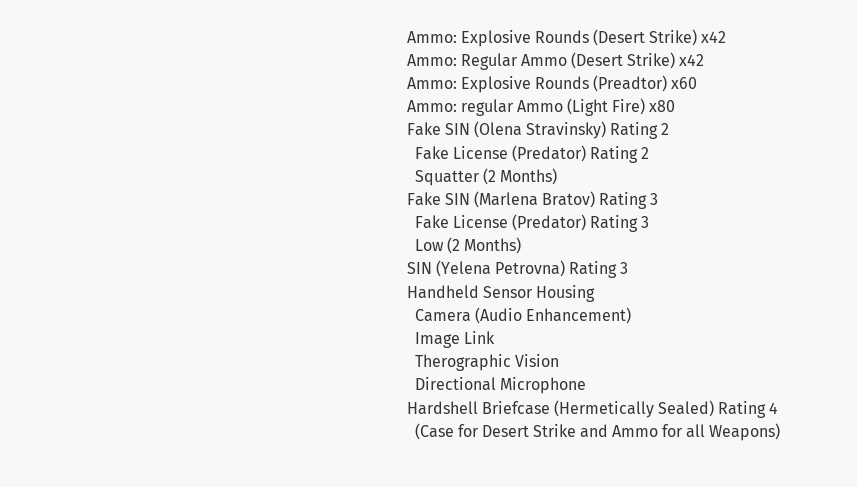Ammo: Explosive Rounds (Desert Strike) x42
Ammo: Regular Ammo (Desert Strike) x42
Ammo: Explosive Rounds (Preadtor) x60
Ammo: regular Ammo (Light Fire) x80
Fake SIN (Olena Stravinsky) Rating 2
  Fake License (Predator) Rating 2
  Squatter (2 Months)
Fake SIN (Marlena Bratov) Rating 3
  Fake License (Predator) Rating 3
  Low (2 Months)
SIN (Yelena Petrovna) Rating 3
Handheld Sensor Housing
  Camera (Audio Enhancement)
  Image Link
  Therographic Vision
  Directional Microphone
Hardshell Briefcase (Hermetically Sealed) Rating 4
  (Case for Desert Strike and Ammo for all Weapons)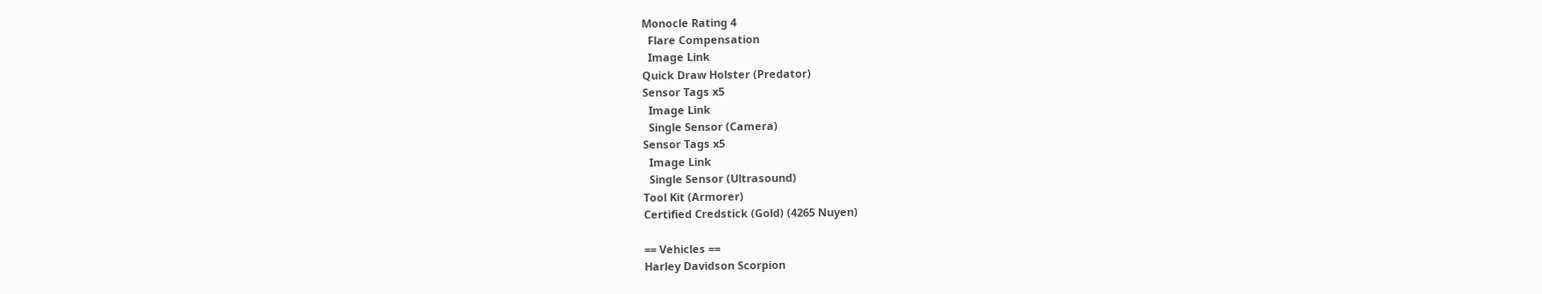Monocle Rating 4
  Flare Compensation
  Image Link
Quick Draw Holster (Predator)
Sensor Tags x5
  Image Link
  Single Sensor (Camera)
Sensor Tags x5
  Image Link
  Single Sensor (Ultrasound)
Tool Kit (Armorer)
Certified Credstick (Gold) (4265 Nuyen)

== Vehicles ==
Harley Davidson Scorpion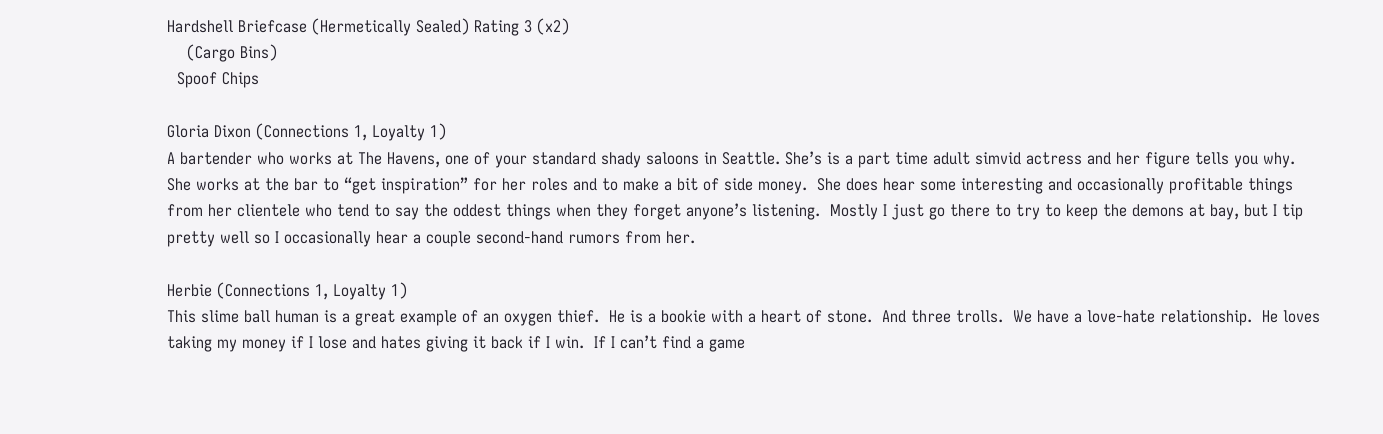Hardshell Briefcase (Hermetically Sealed) Rating 3 (x2)
    (Cargo Bins)
  Spoof Chips

Gloria Dixon (Connections 1, Loyalty 1)
A bartender who works at The Havens, one of your standard shady saloons in Seattle. She’s is a part time adult simvid actress and her figure tells you why.  She works at the bar to “get inspiration” for her roles and to make a bit of side money.  She does hear some interesting and occasionally profitable things from her clientele who tend to say the oddest things when they forget anyone’s listening.  Mostly I just go there to try to keep the demons at bay, but I tip pretty well so I occasionally hear a couple second-hand rumors from her.

Herbie (Connections 1, Loyalty 1)
This slime ball human is a great example of an oxygen thief.  He is a bookie with a heart of stone.  And three trolls.  We have a love-hate relationship.  He loves taking my money if I lose and hates giving it back if I win.  If I can’t find a game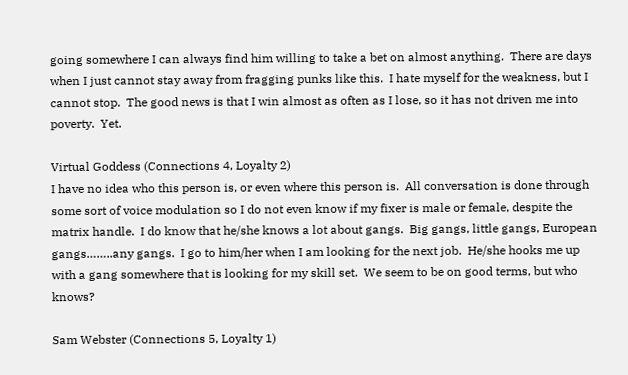going somewhere I can always find him willing to take a bet on almost anything.  There are days when I just cannot stay away from fragging punks like this.  I hate myself for the weakness, but I cannot stop.  The good news is that I win almost as often as I lose, so it has not driven me into poverty.  Yet.

Virtual Goddess (Connections 4, Loyalty 2)
I have no idea who this person is, or even where this person is.  All conversation is done through some sort of voice modulation so I do not even know if my fixer is male or female, despite the matrix handle.  I do know that he/she knows a lot about gangs.  Big gangs, little gangs, European gangs……..any gangs.  I go to him/her when I am looking for the next job.  He/she hooks me up with a gang somewhere that is looking for my skill set.  We seem to be on good terms, but who knows?

Sam Webster (Connections 5, Loyalty 1)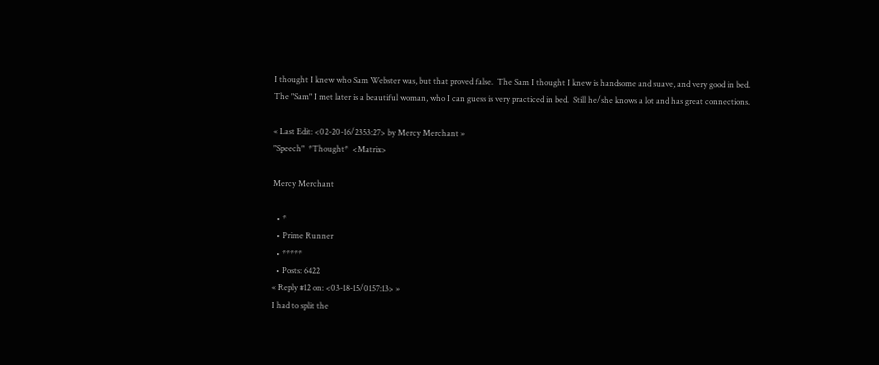I thought I knew who Sam Webster was, but that proved false.  The Sam I thought I knew is handsome and suave, and very good in bed.  The "Sam" I met later is a beautiful woman, who I can guess is very practiced in bed.  Still he/she knows a lot and has great connections.

« Last Edit: <02-20-16/2353:27> by Mercy Merchant »
"Speech"  *Thought*  <Matrix>

Mercy Merchant

  • *
  • Prime Runner
  • *****
  • Posts: 6422
« Reply #12 on: <03-18-15/0157:13> »
I had to split the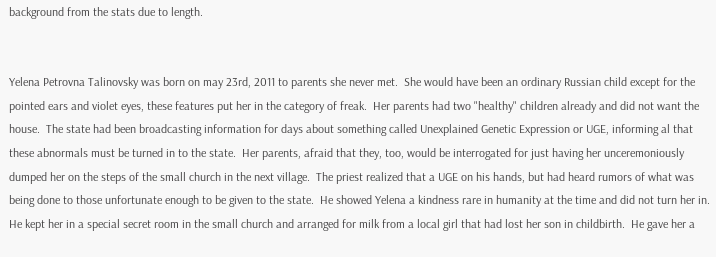background from the stats due to length.


Yelena Petrovna Talinovsky was born on may 23rd, 2011 to parents she never met.  She would have been an ordinary Russian child except for the pointed ears and violet eyes, these features put her in the category of freak.  Her parents had two "healthy" children already and did not want the house.  The state had been broadcasting information for days about something called Unexplained Genetic Expression or UGE, informing al that these abnormals must be turned in to the state.  Her parents, afraid that they, too, would be interrogated for just having her unceremoniously dumped her on the steps of the small church in the next village.  The priest realized that a UGE on his hands, but had heard rumors of what was being done to those unfortunate enough to be given to the state.  He showed Yelena a kindness rare in humanity at the time and did not turn her in.  He kept her in a special secret room in the small church and arranged for milk from a local girl that had lost her son in childbirth.  He gave her a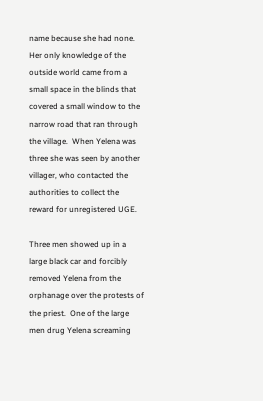name because she had none.  Her only knowledge of the outside world came from a small space in the blinds that covered a small window to the narrow road that ran through the village.  When Yelena was three she was seen by another villager, who contacted the authorities to collect the reward for unregistered UGE.

Three men showed up in a large black car and forcibly removed Yelena from the orphanage over the protests of the priest.  One of the large men drug Yelena screaming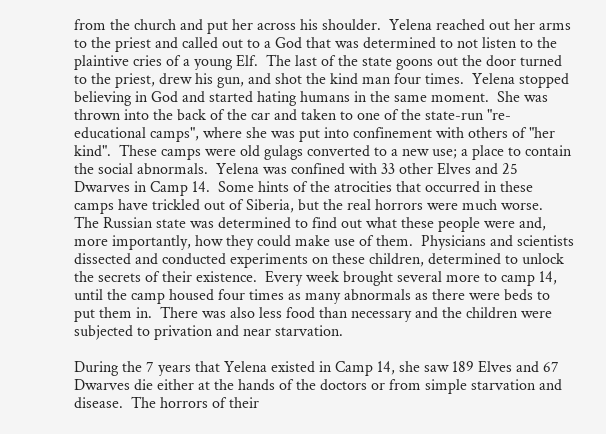from the church and put her across his shoulder.  Yelena reached out her arms to the priest and called out to a God that was determined to not listen to the plaintive cries of a young Elf.  The last of the state goons out the door turned to the priest, drew his gun, and shot the kind man four times.  Yelena stopped believing in God and started hating humans in the same moment.  She was thrown into the back of the car and taken to one of the state-run "re-educational camps", where she was put into confinement with others of "her kind".  These camps were old gulags converted to a new use; a place to contain the social abnormals.  Yelena was confined with 33 other Elves and 25 Dwarves in Camp 14.  Some hints of the atrocities that occurred in these camps have trickled out of Siberia, but the real horrors were much worse.   The Russian state was determined to find out what these people were and, more importantly, how they could make use of them.  Physicians and scientists dissected and conducted experiments on these children, determined to unlock the secrets of their existence.  Every week brought several more to camp 14, until the camp housed four times as many abnormals as there were beds to put them in.  There was also less food than necessary and the children were subjected to privation and near starvation.

During the 7 years that Yelena existed in Camp 14, she saw 189 Elves and 67 Dwarves die either at the hands of the doctors or from simple starvation and disease.  The horrors of their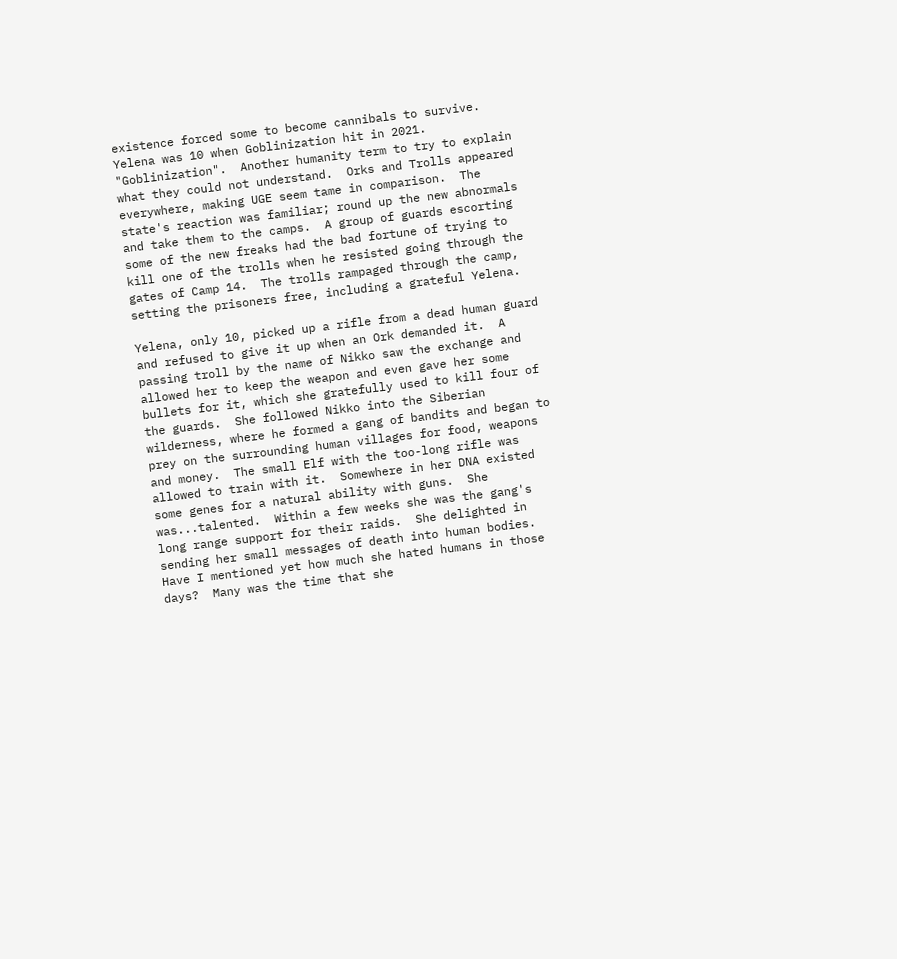existence forced some to become cannibals to survive.  Yelena was 10 when Goblinization hit in 2021.  "Goblinization".  Another humanity term to try to explain what they could not understand.  Orks and Trolls appeared everywhere, making UGE seem tame in comparison.  The state's reaction was familiar; round up the new abnormals and take them to the camps.  A group of guards escorting some of the new freaks had the bad fortune of trying to kill one of the trolls when he resisted going through the gates of Camp 14.  The trolls rampaged through the camp, setting the prisoners free, including a grateful Yelena.

Yelena, only 10, picked up a rifle from a dead human guard and refused to give it up when an Ork demanded it.  A passing troll by the name of Nikko saw the exchange and allowed her to keep the weapon and even gave her some bullets for it, which she gratefully used to kill four of the guards.  She followed Nikko into the Siberian wilderness, where he formed a gang of bandits and began to prey on the surrounding human villages for food, weapons and money.  The small Elf with the too-long rifle was allowed to train with it.  Somewhere in her DNA existed some genes for a natural ability with guns.  She was...talented.  Within a few weeks she was the gang's long range support for their raids.  She delighted in sending her small messages of death into human bodies.  Have I mentioned yet how much she hated humans in those days?  Many was the time that she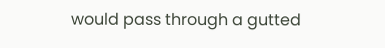would pass through a gutted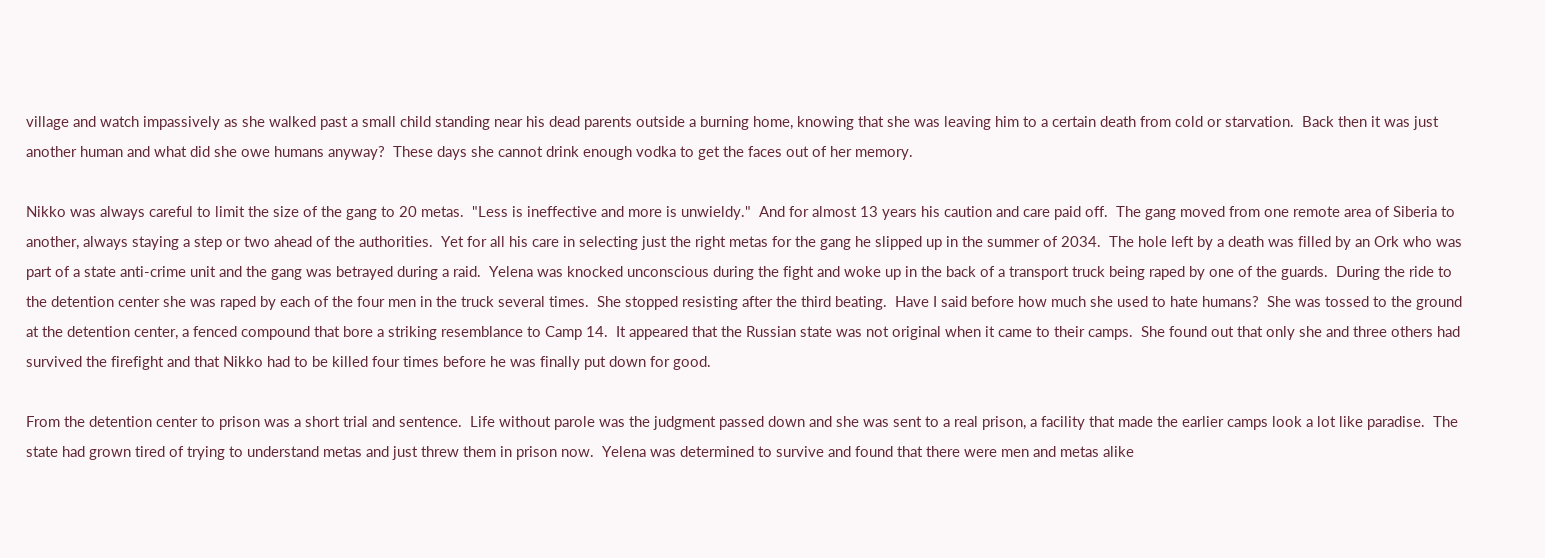village and watch impassively as she walked past a small child standing near his dead parents outside a burning home, knowing that she was leaving him to a certain death from cold or starvation.  Back then it was just another human and what did she owe humans anyway?  These days she cannot drink enough vodka to get the faces out of her memory.

Nikko was always careful to limit the size of the gang to 20 metas.  "Less is ineffective and more is unwieldy."  And for almost 13 years his caution and care paid off.  The gang moved from one remote area of Siberia to another, always staying a step or two ahead of the authorities.  Yet for all his care in selecting just the right metas for the gang he slipped up in the summer of 2034.  The hole left by a death was filled by an Ork who was part of a state anti-crime unit and the gang was betrayed during a raid.  Yelena was knocked unconscious during the fight and woke up in the back of a transport truck being raped by one of the guards.  During the ride to the detention center she was raped by each of the four men in the truck several times.  She stopped resisting after the third beating.  Have I said before how much she used to hate humans?  She was tossed to the ground at the detention center, a fenced compound that bore a striking resemblance to Camp 14.  It appeared that the Russian state was not original when it came to their camps.  She found out that only she and three others had survived the firefight and that Nikko had to be killed four times before he was finally put down for good.

From the detention center to prison was a short trial and sentence.  Life without parole was the judgment passed down and she was sent to a real prison, a facility that made the earlier camps look a lot like paradise.  The state had grown tired of trying to understand metas and just threw them in prison now.  Yelena was determined to survive and found that there were men and metas alike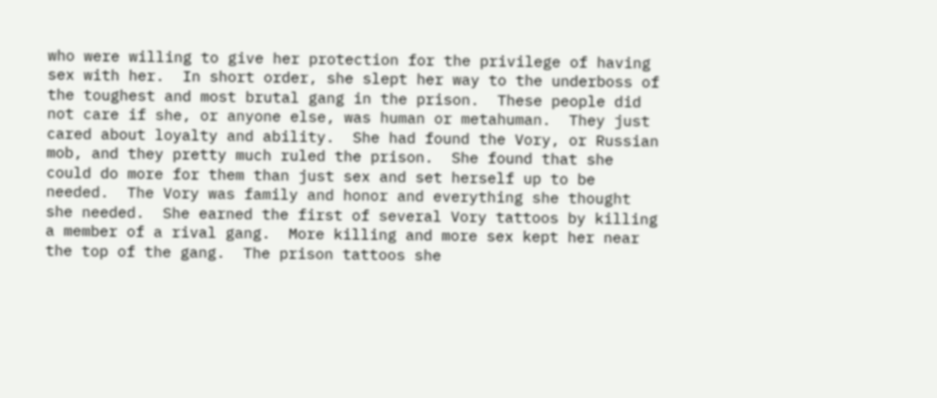who were willing to give her protection for the privilege of having sex with her.  In short order, she slept her way to the underboss of the toughest and most brutal gang in the prison.  These people did not care if she, or anyone else, was human or metahuman.  They just cared about loyalty and ability.  She had found the Vory, or Russian mob, and they pretty much ruled the prison.  She found that she could do more for them than just sex and set herself up to be needed.  The Vory was family and honor and everything she thought she needed.  She earned the first of several Vory tattoos by killing a member of a rival gang.  More killing and more sex kept her near the top of the gang.  The prison tattoos she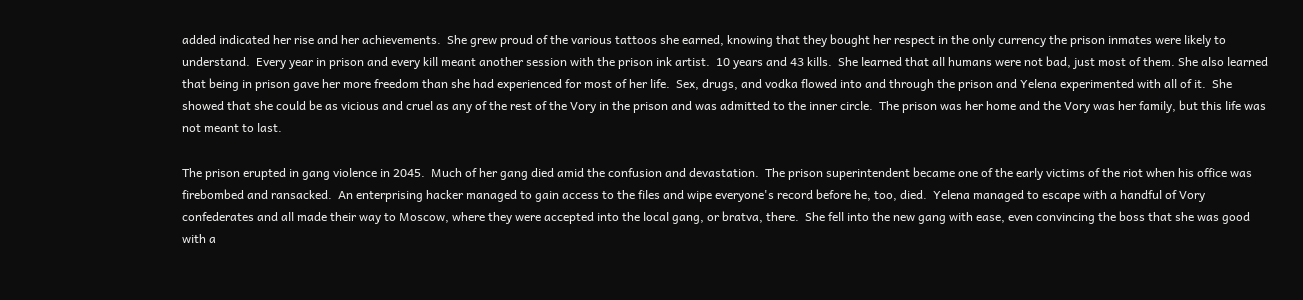added indicated her rise and her achievements.  She grew proud of the various tattoos she earned, knowing that they bought her respect in the only currency the prison inmates were likely to understand.  Every year in prison and every kill meant another session with the prison ink artist.  10 years and 43 kills.  She learned that all humans were not bad, just most of them. She also learned that being in prison gave her more freedom than she had experienced for most of her life.  Sex, drugs, and vodka flowed into and through the prison and Yelena experimented with all of it.  She showed that she could be as vicious and cruel as any of the rest of the Vory in the prison and was admitted to the inner circle.  The prison was her home and the Vory was her family, but this life was not meant to last.

The prison erupted in gang violence in 2045.  Much of her gang died amid the confusion and devastation.  The prison superintendent became one of the early victims of the riot when his office was firebombed and ransacked.  An enterprising hacker managed to gain access to the files and wipe everyone's record before he, too, died.  Yelena managed to escape with a handful of Vory confederates and all made their way to Moscow, where they were accepted into the local gang, or bratva, there.  She fell into the new gang with ease, even convincing the boss that she was good with a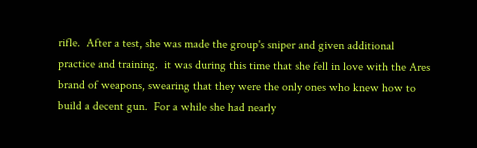rifle.  After a test, she was made the group's sniper and given additional practice and training.  it was during this time that she fell in love with the Ares brand of weapons, swearing that they were the only ones who knew how to build a decent gun.  For a while she had nearly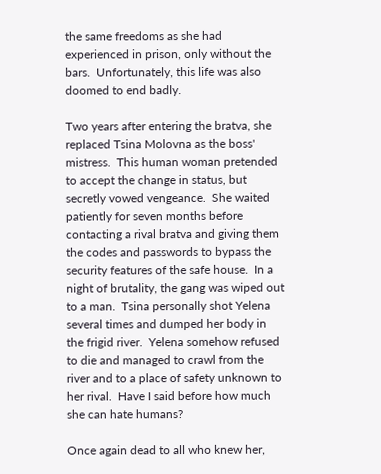the same freedoms as she had experienced in prison, only without the bars.  Unfortunately, this life was also doomed to end badly.

Two years after entering the bratva, she replaced Tsina Molovna as the boss' mistress.  This human woman pretended to accept the change in status, but secretly vowed vengeance.  She waited patiently for seven months before contacting a rival bratva and giving them the codes and passwords to bypass the security features of the safe house.  In a night of brutality, the gang was wiped out to a man.  Tsina personally shot Yelena several times and dumped her body in the frigid river.  Yelena somehow refused to die and managed to crawl from the river and to a place of safety unknown to her rival.  Have I said before how much she can hate humans?

Once again dead to all who knew her,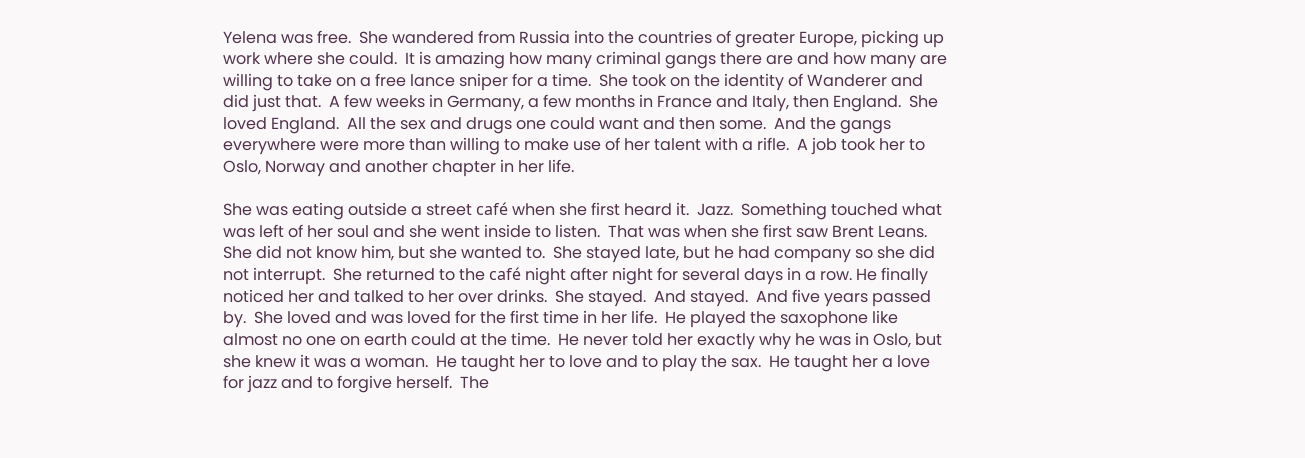Yelena was free.  She wandered from Russia into the countries of greater Europe, picking up work where she could.  It is amazing how many criminal gangs there are and how many are willing to take on a free lance sniper for a time.  She took on the identity of Wanderer and did just that.  A few weeks in Germany, a few months in France and Italy, then England.  She loved England.  All the sex and drugs one could want and then some.  And the gangs everywhere were more than willing to make use of her talent with a rifle.  A job took her to Oslo, Norway and another chapter in her life.

She was eating outside a street café when she first heard it.  Jazz.  Something touched what was left of her soul and she went inside to listen.  That was when she first saw Brent Leans.  She did not know him, but she wanted to.  She stayed late, but he had company so she did not interrupt.  She returned to the café night after night for several days in a row. He finally noticed her and talked to her over drinks.  She stayed.  And stayed.  And five years passed by.  She loved and was loved for the first time in her life.  He played the saxophone like almost no one on earth could at the time.  He never told her exactly why he was in Oslo, but she knew it was a woman.  He taught her to love and to play the sax.  He taught her a love for jazz and to forgive herself.  The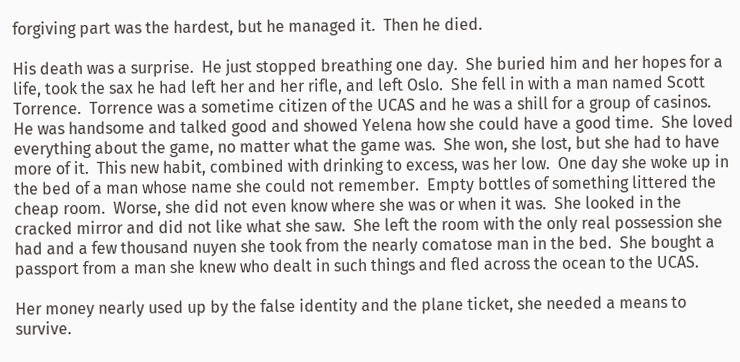forgiving part was the hardest, but he managed it.  Then he died.

His death was a surprise.  He just stopped breathing one day.  She buried him and her hopes for a life, took the sax he had left her and her rifle, and left Oslo.  She fell in with a man named Scott Torrence.  Torrence was a sometime citizen of the UCAS and he was a shill for a group of casinos.  He was handsome and talked good and showed Yelena how she could have a good time.  She loved everything about the game, no matter what the game was.  She won, she lost, but she had to have more of it.  This new habit, combined with drinking to excess, was her low.  One day she woke up in the bed of a man whose name she could not remember.  Empty bottles of something littered the cheap room.  Worse, she did not even know where she was or when it was.  She looked in the cracked mirror and did not like what she saw.  She left the room with the only real possession she had and a few thousand nuyen she took from the nearly comatose man in the bed.  She bought a passport from a man she knew who dealt in such things and fled across the ocean to the UCAS.

Her money nearly used up by the false identity and the plane ticket, she needed a means to survive.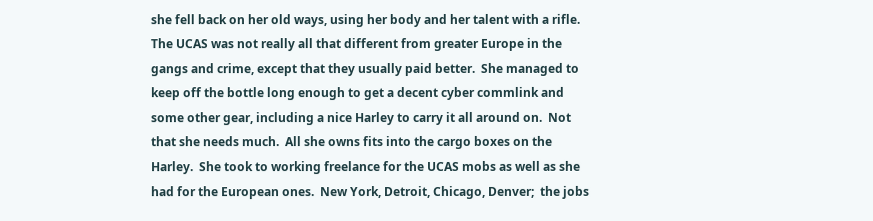she fell back on her old ways, using her body and her talent with a rifle.  The UCAS was not really all that different from greater Europe in the gangs and crime, except that they usually paid better.  She managed to keep off the bottle long enough to get a decent cyber commlink and some other gear, including a nice Harley to carry it all around on.  Not that she needs much.  All she owns fits into the cargo boxes on the Harley.  She took to working freelance for the UCAS mobs as well as she had for the European ones.  New York, Detroit, Chicago, Denver;  the jobs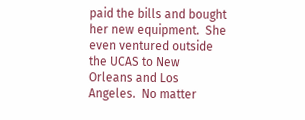paid the bills and bought her new equipment.  She even ventured outside the UCAS to New Orleans and Los Angeles.  No matter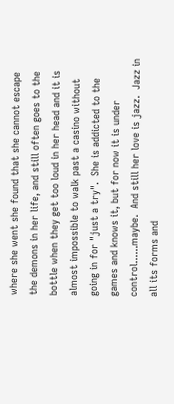where she went she found that she cannot escape the demons in her life, and still often goes to the bottle when they get too loud in her head and it is almost impossible to walk past a casino without going in for "just a try".  She is addicted to the games and knows it, but for now it is under control......maybe.  And still her love is jazz.  Jazz in all its forms and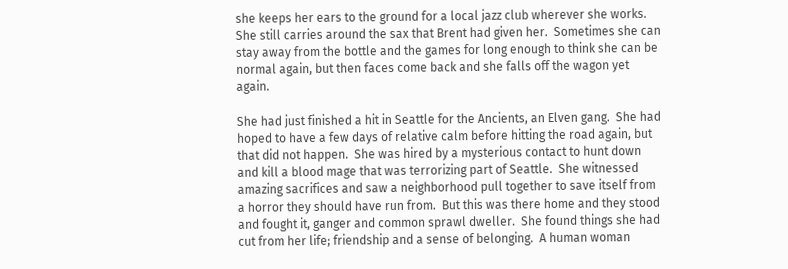she keeps her ears to the ground for a local jazz club wherever she works.  She still carries around the sax that Brent had given her.  Sometimes she can stay away from the bottle and the games for long enough to think she can be normal again, but then faces come back and she falls off the wagon yet again.

She had just finished a hit in Seattle for the Ancients, an Elven gang.  She had hoped to have a few days of relative calm before hitting the road again, but that did not happen.  She was hired by a mysterious contact to hunt down and kill a blood mage that was terrorizing part of Seattle.  She witnessed amazing sacrifices and saw a neighborhood pull together to save itself from a horror they should have run from.  But this was there home and they stood and fought it, ganger and common sprawl dweller.  She found things she had cut from her life; friendship and a sense of belonging.  A human woman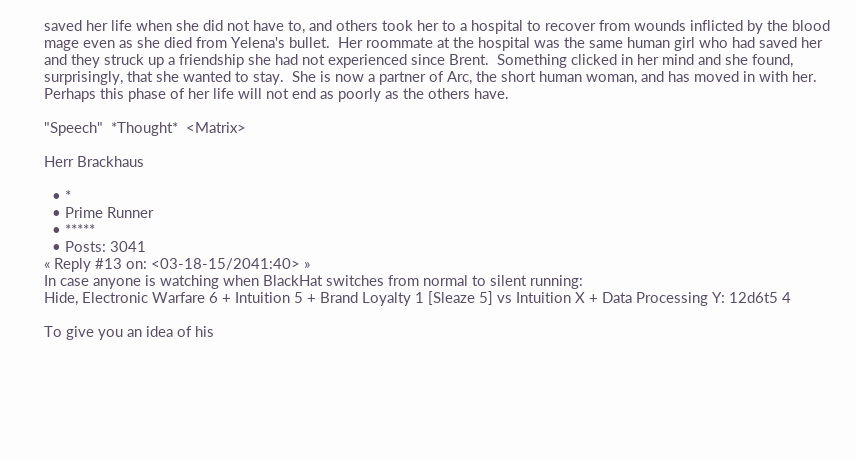saved her life when she did not have to, and others took her to a hospital to recover from wounds inflicted by the blood mage even as she died from Yelena's bullet.  Her roommate at the hospital was the same human girl who had saved her and they struck up a friendship she had not experienced since Brent.  Something clicked in her mind and she found, surprisingly, that she wanted to stay.  She is now a partner of Arc, the short human woman, and has moved in with her.  Perhaps this phase of her life will not end as poorly as the others have.

"Speech"  *Thought*  <Matrix>

Herr Brackhaus

  • *
  • Prime Runner
  • *****
  • Posts: 3041
« Reply #13 on: <03-18-15/2041:40> »
In case anyone is watching when BlackHat switches from normal to silent running:
Hide, Electronic Warfare 6 + Intuition 5 + Brand Loyalty 1 [Sleaze 5] vs Intuition X + Data Processing Y: 12d6t5 4

To give you an idea of his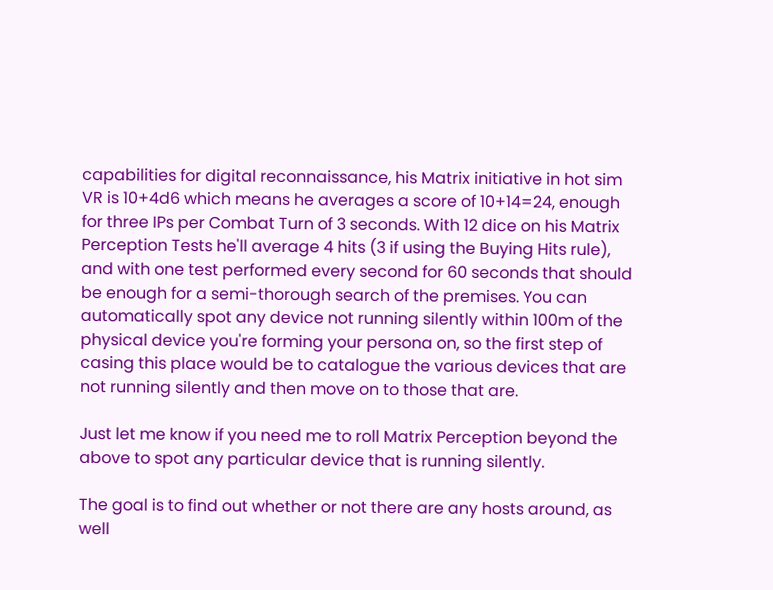capabilities for digital reconnaissance, his Matrix initiative in hot sim VR is 10+4d6 which means he averages a score of 10+14=24, enough for three IPs per Combat Turn of 3 seconds. With 12 dice on his Matrix Perception Tests he'll average 4 hits (3 if using the Buying Hits rule), and with one test performed every second for 60 seconds that should be enough for a semi-thorough search of the premises. You can automatically spot any device not running silently within 100m of the physical device you're forming your persona on, so the first step of casing this place would be to catalogue the various devices that are not running silently and then move on to those that are.

Just let me know if you need me to roll Matrix Perception beyond the above to spot any particular device that is running silently.

The goal is to find out whether or not there are any hosts around, as well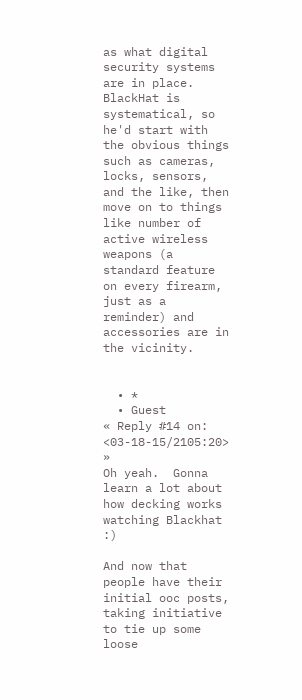as what digital security systems are in place. BlackHat is systematical, so he'd start with the obvious things such as cameras, locks, sensors, and the like, then move on to things like number of active wireless weapons (a standard feature on every firearm, just as a reminder) and accessories are in the vicinity.


  • *
  • Guest
« Reply #14 on: <03-18-15/2105:20> »
Oh yeah.  Gonna learn a lot about how decking works watching Blackhat :)

And now that people have their initial ooc posts, taking initiative to tie up some loose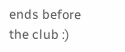ends before the club :)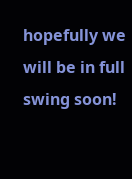hopefully we will be in full swing soon!